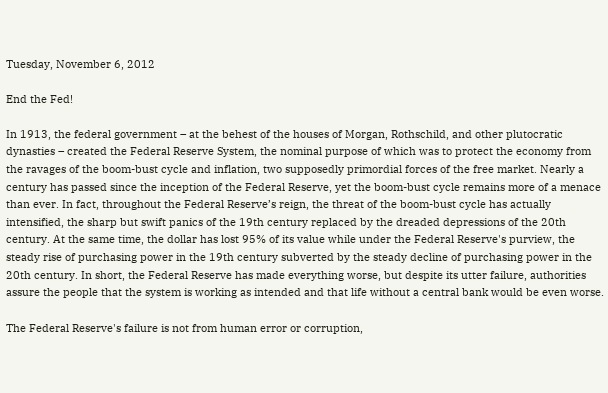Tuesday, November 6, 2012

End the Fed!

In 1913, the federal government – at the behest of the houses of Morgan, Rothschild, and other plutocratic dynasties – created the Federal Reserve System, the nominal purpose of which was to protect the economy from the ravages of the boom-bust cycle and inflation, two supposedly primordial forces of the free market. Nearly a century has passed since the inception of the Federal Reserve, yet the boom-bust cycle remains more of a menace than ever. In fact, throughout the Federal Reserve’s reign, the threat of the boom-bust cycle has actually intensified, the sharp but swift panics of the 19th century replaced by the dreaded depressions of the 20th century. At the same time, the dollar has lost 95% of its value while under the Federal Reserve's purview, the steady rise of purchasing power in the 19th century subverted by the steady decline of purchasing power in the 20th century. In short, the Federal Reserve has made everything worse, but despite its utter failure, authorities assure the people that the system is working as intended and that life without a central bank would be even worse.

The Federal Reserve's failure is not from human error or corruption,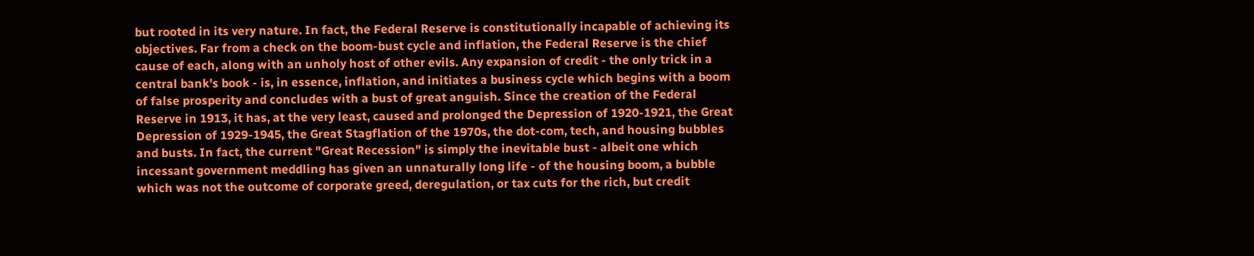but rooted in its very nature. In fact, the Federal Reserve is constitutionally incapable of achieving its objectives. Far from a check on the boom-bust cycle and inflation, the Federal Reserve is the chief cause of each, along with an unholy host of other evils. Any expansion of credit - the only trick in a central bank's book - is, in essence, inflation, and initiates a business cycle which begins with a boom of false prosperity and concludes with a bust of great anguish. Since the creation of the Federal Reserve in 1913, it has, at the very least, caused and prolonged the Depression of 1920-1921, the Great Depression of 1929-1945, the Great Stagflation of the 1970s, the dot-com, tech, and housing bubbles and busts. In fact, the current "Great Recession" is simply the inevitable bust - albeit one which incessant government meddling has given an unnaturally long life - of the housing boom, a bubble which was not the outcome of corporate greed, deregulation, or tax cuts for the rich, but credit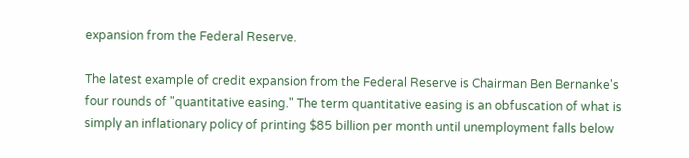expansion from the Federal Reserve.

The latest example of credit expansion from the Federal Reserve is Chairman Ben Bernanke's four rounds of "quantitative easing." The term quantitative easing is an obfuscation of what is simply an inflationary policy of printing $85 billion per month until unemployment falls below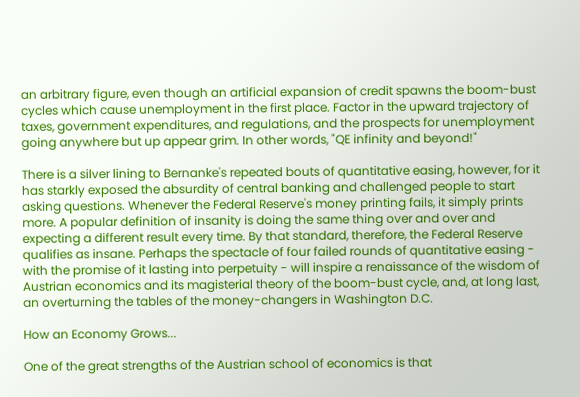an arbitrary figure, even though an artificial expansion of credit spawns the boom-bust cycles which cause unemployment in the first place. Factor in the upward trajectory of taxes, government expenditures, and regulations, and the prospects for unemployment going anywhere but up appear grim. In other words, "QE infinity and beyond!"

There is a silver lining to Bernanke's repeated bouts of quantitative easing, however, for it has starkly exposed the absurdity of central banking and challenged people to start asking questions. Whenever the Federal Reserve's money printing fails, it simply prints more. A popular definition of insanity is doing the same thing over and over and expecting a different result every time. By that standard, therefore, the Federal Reserve qualifies as insane. Perhaps the spectacle of four failed rounds of quantitative easing - with the promise of it lasting into perpetuity - will inspire a renaissance of the wisdom of Austrian economics and its magisterial theory of the boom-bust cycle, and, at long last, an overturning the tables of the money-changers in Washington D.C.

How an Economy Grows...

One of the great strengths of the Austrian school of economics is that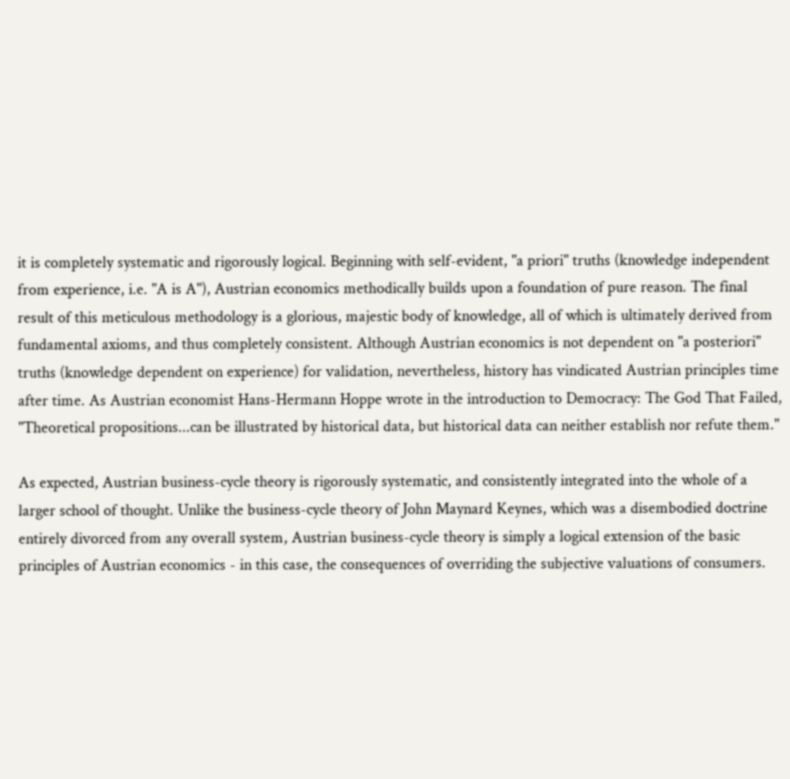it is completely systematic and rigorously logical. Beginning with self-evident, "a priori" truths (knowledge independent from experience, i.e. "A is A"), Austrian economics methodically builds upon a foundation of pure reason. The final result of this meticulous methodology is a glorious, majestic body of knowledge, all of which is ultimately derived from fundamental axioms, and thus completely consistent. Although Austrian economics is not dependent on "a posteriori" truths (knowledge dependent on experience) for validation, nevertheless, history has vindicated Austrian principles time after time. As Austrian economist Hans-Hermann Hoppe wrote in the introduction to Democracy: The God That Failed, "Theoretical propositions...can be illustrated by historical data, but historical data can neither establish nor refute them."

As expected, Austrian business-cycle theory is rigorously systematic, and consistently integrated into the whole of a larger school of thought. Unlike the business-cycle theory of John Maynard Keynes, which was a disembodied doctrine entirely divorced from any overall system, Austrian business-cycle theory is simply a logical extension of the basic principles of Austrian economics - in this case, the consequences of overriding the subjective valuations of consumers.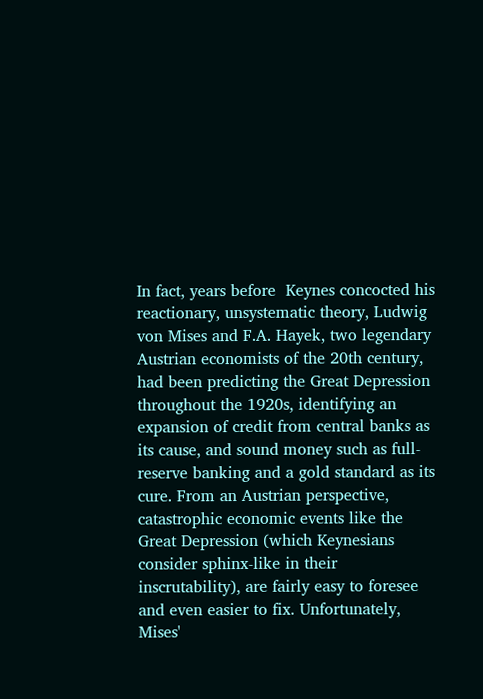In fact, years before  Keynes concocted his reactionary, unsystematic theory, Ludwig von Mises and F.A. Hayek, two legendary Austrian economists of the 20th century, had been predicting the Great Depression throughout the 1920s, identifying an expansion of credit from central banks as its cause, and sound money such as full-reserve banking and a gold standard as its cure. From an Austrian perspective, catastrophic economic events like the Great Depression (which Keynesians consider sphinx-like in their inscrutability), are fairly easy to foresee and even easier to fix. Unfortunately, Mises'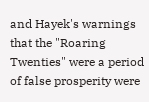and Hayek's warnings that the "Roaring Twenties" were a period of false prosperity were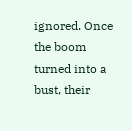ignored. Once the boom turned into a bust, their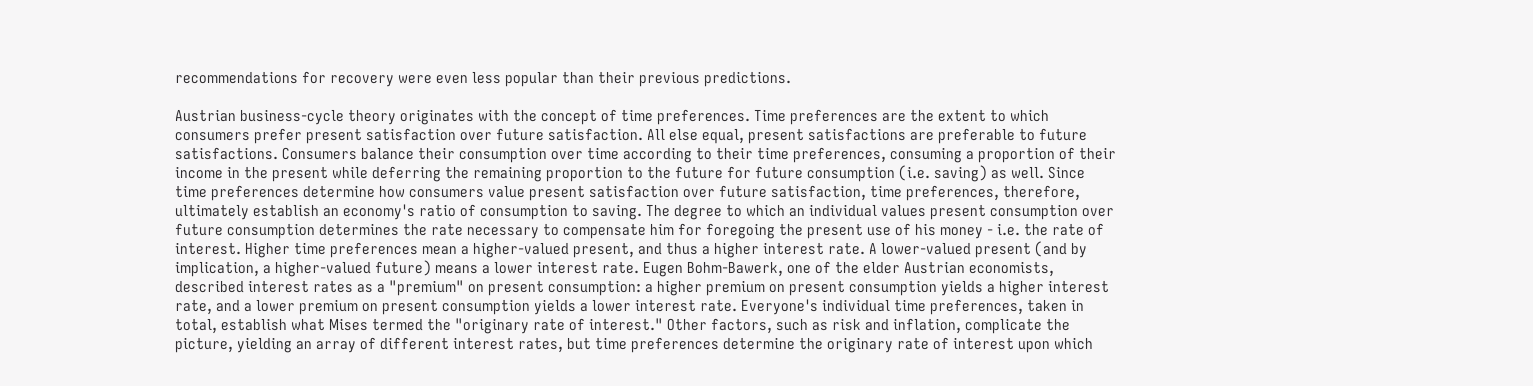recommendations for recovery were even less popular than their previous predictions.

Austrian business-cycle theory originates with the concept of time preferences. Time preferences are the extent to which consumers prefer present satisfaction over future satisfaction. All else equal, present satisfactions are preferable to future satisfactions. Consumers balance their consumption over time according to their time preferences, consuming a proportion of their income in the present while deferring the remaining proportion to the future for future consumption (i.e. saving) as well. Since time preferences determine how consumers value present satisfaction over future satisfaction, time preferences, therefore, ultimately establish an economy's ratio of consumption to saving. The degree to which an individual values present consumption over future consumption determines the rate necessary to compensate him for foregoing the present use of his money - i.e. the rate of interest. Higher time preferences mean a higher-valued present, and thus a higher interest rate. A lower-valued present (and by implication, a higher-valued future) means a lower interest rate. Eugen Bohm-Bawerk, one of the elder Austrian economists, described interest rates as a "premium" on present consumption: a higher premium on present consumption yields a higher interest rate, and a lower premium on present consumption yields a lower interest rate. Everyone's individual time preferences, taken in total, establish what Mises termed the "originary rate of interest." Other factors, such as risk and inflation, complicate the picture, yielding an array of different interest rates, but time preferences determine the originary rate of interest upon which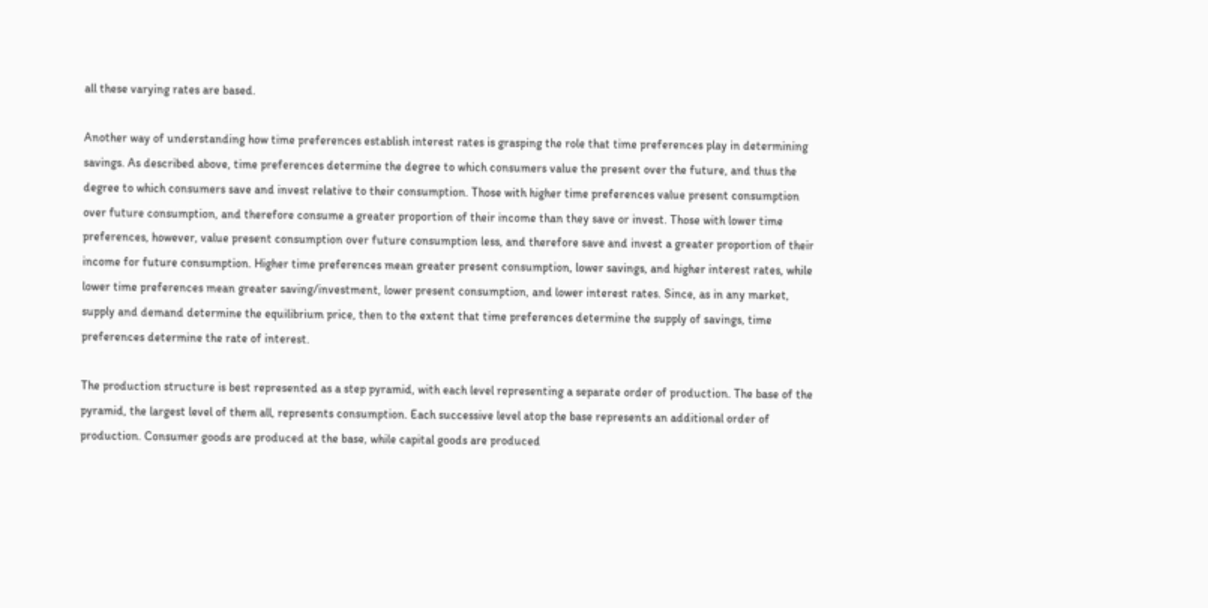all these varying rates are based.

Another way of understanding how time preferences establish interest rates is grasping the role that time preferences play in determining savings. As described above, time preferences determine the degree to which consumers value the present over the future, and thus the degree to which consumers save and invest relative to their consumption. Those with higher time preferences value present consumption over future consumption, and therefore consume a greater proportion of their income than they save or invest. Those with lower time preferences, however, value present consumption over future consumption less, and therefore save and invest a greater proportion of their income for future consumption. Higher time preferences mean greater present consumption, lower savings, and higher interest rates, while lower time preferences mean greater saving/investment, lower present consumption, and lower interest rates. Since, as in any market, supply and demand determine the equilibrium price, then to the extent that time preferences determine the supply of savings, time preferences determine the rate of interest.

The production structure is best represented as a step pyramid, with each level representing a separate order of production. The base of the pyramid, the largest level of them all, represents consumption. Each successive level atop the base represents an additional order of production. Consumer goods are produced at the base, while capital goods are produced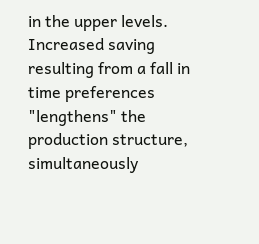in the upper levels. Increased saving resulting from a fall in time preferences "lengthens" the production structure, simultaneously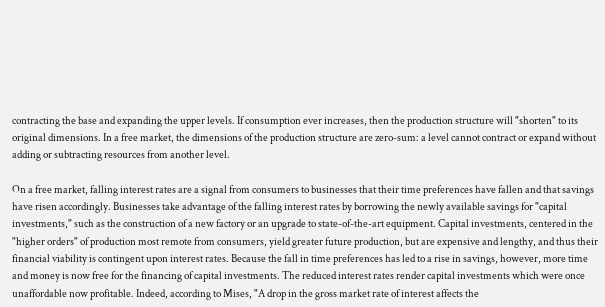contracting the base and expanding the upper levels. If consumption ever increases, then the production structure will "shorten" to its original dimensions. In a free market, the dimensions of the production structure are zero-sum: a level cannot contract or expand without adding or subtracting resources from another level.

On a free market, falling interest rates are a signal from consumers to businesses that their time preferences have fallen and that savings have risen accordingly. Businesses take advantage of the falling interest rates by borrowing the newly available savings for "capital investments," such as the construction of a new factory or an upgrade to state-of-the-art equipment. Capital investments, centered in the "higher orders" of production most remote from consumers, yield greater future production, but are expensive and lengthy, and thus their financial viability is contingent upon interest rates. Because the fall in time preferences has led to a rise in savings, however, more time and money is now free for the financing of capital investments. The reduced interest rates render capital investments which were once unaffordable now profitable. Indeed, according to Mises, "A drop in the gross market rate of interest affects the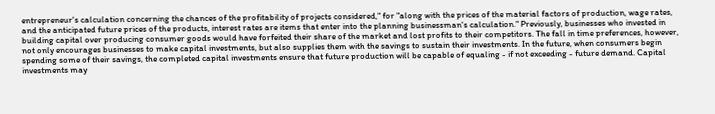entrepreneur's calculation concerning the chances of the profitability of projects considered," for "along with the prices of the material factors of production, wage rates, and the anticipated future prices of the products, interest rates are items that enter into the planning businessman's calculation." Previously, businesses who invested in building capital over producing consumer goods would have forfeited their share of the market and lost profits to their competitors. The fall in time preferences, however, not only encourages businesses to make capital investments, but also supplies them with the savings to sustain their investments. In the future, when consumers begin spending some of their savings, the completed capital investments ensure that future production will be capable of equaling - if not exceeding - future demand. Capital investments may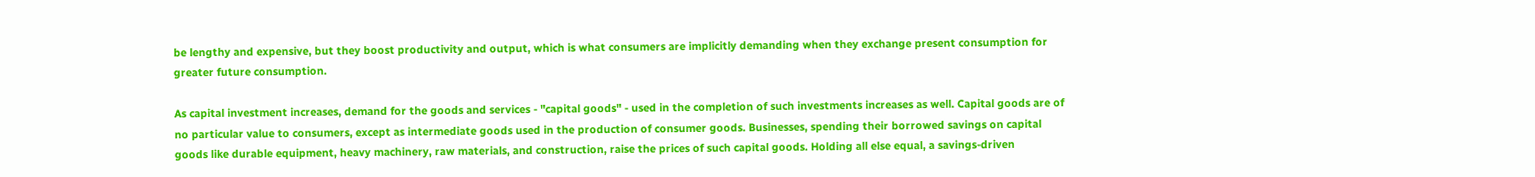be lengthy and expensive, but they boost productivity and output, which is what consumers are implicitly demanding when they exchange present consumption for greater future consumption.

As capital investment increases, demand for the goods and services - "capital goods" - used in the completion of such investments increases as well. Capital goods are of no particular value to consumers, except as intermediate goods used in the production of consumer goods. Businesses, spending their borrowed savings on capital goods like durable equipment, heavy machinery, raw materials, and construction, raise the prices of such capital goods. Holding all else equal, a savings-driven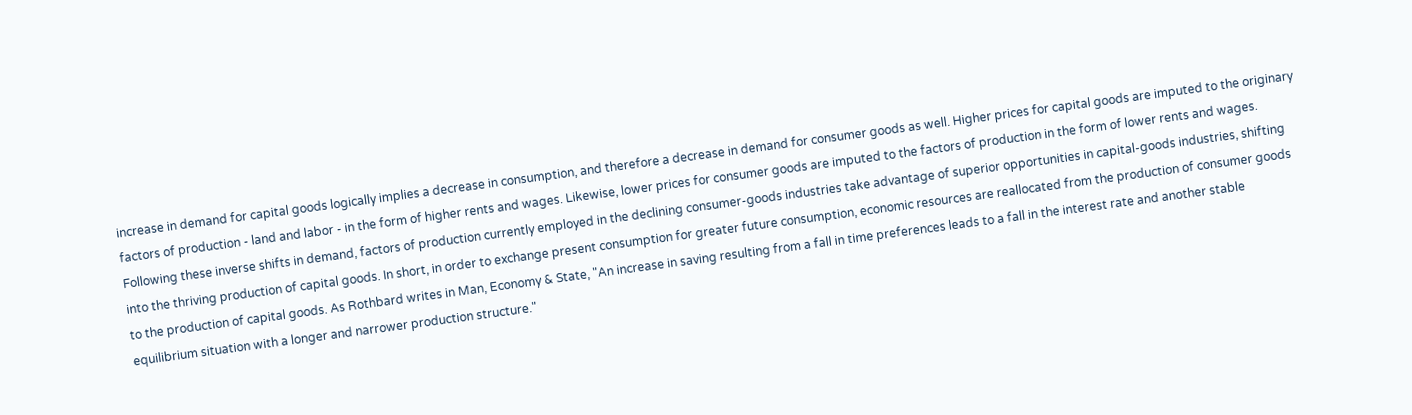increase in demand for capital goods logically implies a decrease in consumption, and therefore a decrease in demand for consumer goods as well. Higher prices for capital goods are imputed to the originary factors of production - land and labor - in the form of higher rents and wages. Likewise, lower prices for consumer goods are imputed to the factors of production in the form of lower rents and wages. Following these inverse shifts in demand, factors of production currently employed in the declining consumer-goods industries take advantage of superior opportunities in capital-goods industries, shifting into the thriving production of capital goods. In short, in order to exchange present consumption for greater future consumption, economic resources are reallocated from the production of consumer goods to the production of capital goods. As Rothbard writes in Man, Economy & State, "An increase in saving resulting from a fall in time preferences leads to a fall in the interest rate and another stable equilibrium situation with a longer and narrower production structure."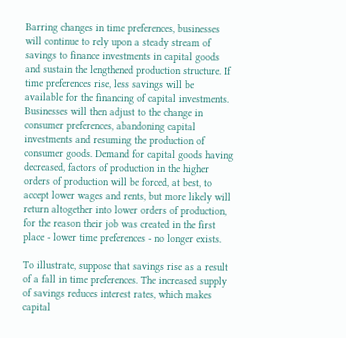Barring changes in time preferences, businesses will continue to rely upon a steady stream of savings to finance investments in capital goods and sustain the lengthened production structure. If time preferences rise, less savings will be available for the financing of capital investments. Businesses will then adjust to the change in consumer preferences, abandoning capital investments and resuming the production of consumer goods. Demand for capital goods having decreased, factors of production in the higher orders of production will be forced, at best, to accept lower wages and rents, but more likely will return altogether into lower orders of production, for the reason their job was created in the first place - lower time preferences - no longer exists.

To illustrate, suppose that savings rise as a result of a fall in time preferences. The increased supply of savings reduces interest rates, which makes capital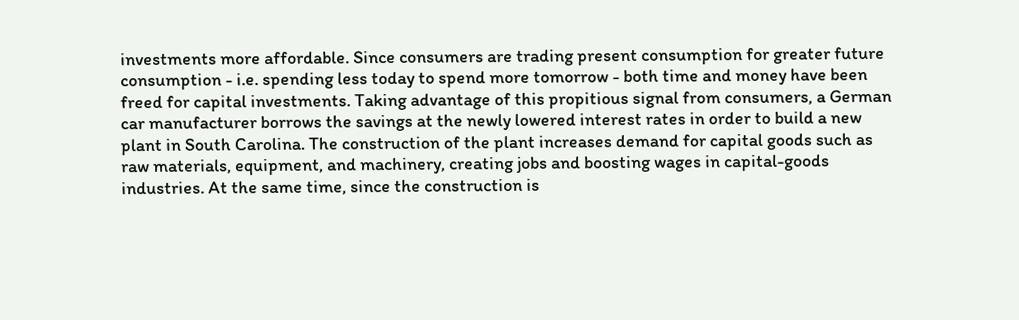investments more affordable. Since consumers are trading present consumption for greater future consumption - i.e. spending less today to spend more tomorrow - both time and money have been freed for capital investments. Taking advantage of this propitious signal from consumers, a German car manufacturer borrows the savings at the newly lowered interest rates in order to build a new plant in South Carolina. The construction of the plant increases demand for capital goods such as raw materials, equipment, and machinery, creating jobs and boosting wages in capital-goods industries. At the same time, since the construction is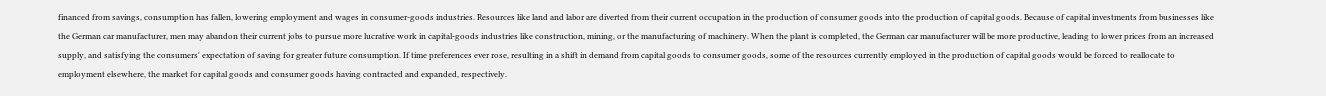financed from savings, consumption has fallen, lowering employment and wages in consumer-goods industries. Resources like land and labor are diverted from their current occupation in the production of consumer goods into the production of capital goods. Because of capital investments from businesses like the German car manufacturer, men may abandon their current jobs to pursue more lucrative work in capital-goods industries like construction, mining, or the manufacturing of machinery. When the plant is completed, the German car manufacturer will be more productive, leading to lower prices from an increased supply, and satisfying the consumers' expectation of saving for greater future consumption. If time preferences ever rose, resulting in a shift in demand from capital goods to consumer goods, some of the resources currently employed in the production of capital goods would be forced to reallocate to employment elsewhere, the market for capital goods and consumer goods having contracted and expanded, respectively.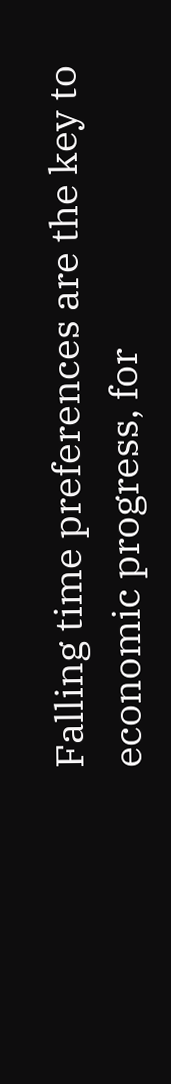Falling time preferences are the key to economic progress, for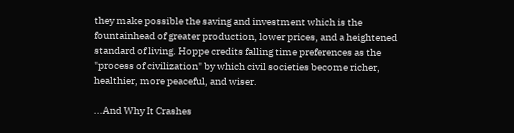they make possible the saving and investment which is the fountainhead of greater production, lower prices, and a heightened standard of living. Hoppe credits falling time preferences as the "process of civilization" by which civil societies become richer, healthier, more peaceful, and wiser.

...And Why It Crashes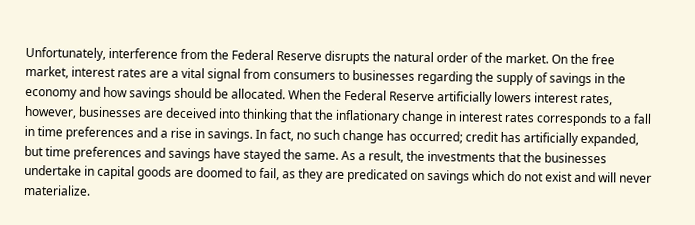Unfortunately, interference from the Federal Reserve disrupts the natural order of the market. On the free market, interest rates are a vital signal from consumers to businesses regarding the supply of savings in the economy and how savings should be allocated. When the Federal Reserve artificially lowers interest rates, however, businesses are deceived into thinking that the inflationary change in interest rates corresponds to a fall in time preferences and a rise in savings. In fact, no such change has occurred; credit has artificially expanded, but time preferences and savings have stayed the same. As a result, the investments that the businesses undertake in capital goods are doomed to fail, as they are predicated on savings which do not exist and will never materialize.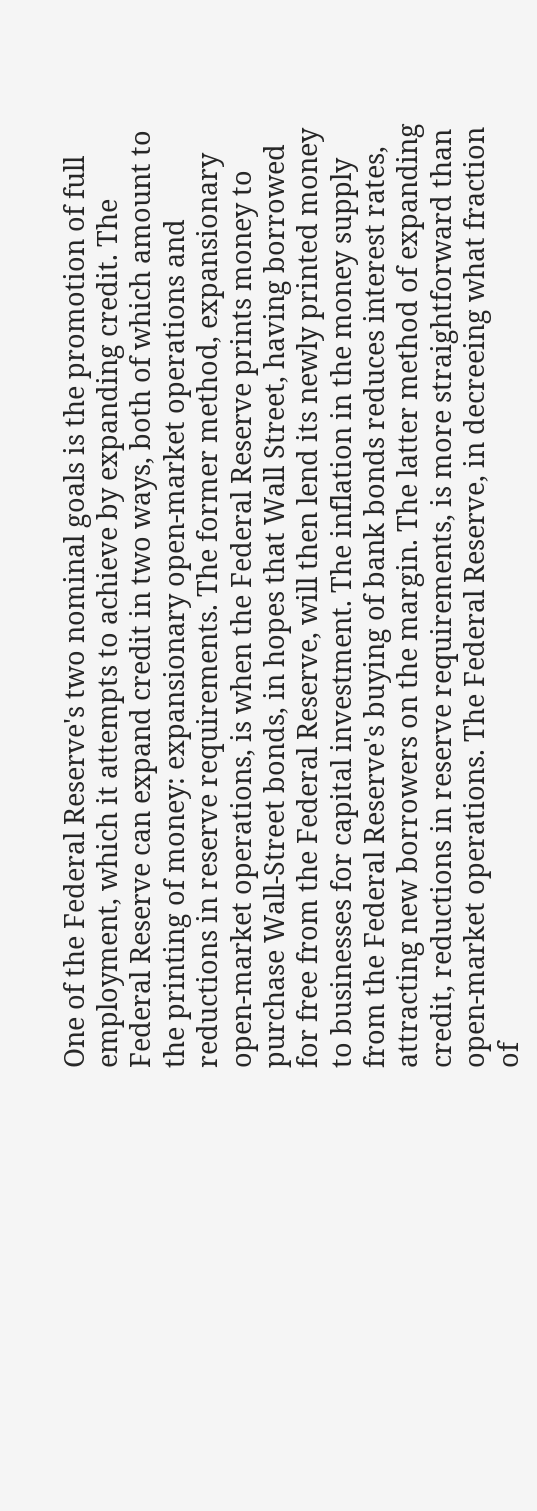One of the Federal Reserve's two nominal goals is the promotion of full employment, which it attempts to achieve by expanding credit. The Federal Reserve can expand credit in two ways, both of which amount to the printing of money: expansionary open-market operations and reductions in reserve requirements. The former method, expansionary open-market operations, is when the Federal Reserve prints money to purchase Wall-Street bonds, in hopes that Wall Street, having borrowed for free from the Federal Reserve, will then lend its newly printed money to businesses for capital investment. The inflation in the money supply from the Federal Reserve's buying of bank bonds reduces interest rates, attracting new borrowers on the margin. The latter method of expanding credit, reductions in reserve requirements, is more straightforward than open-market operations. The Federal Reserve, in decreeing what fraction of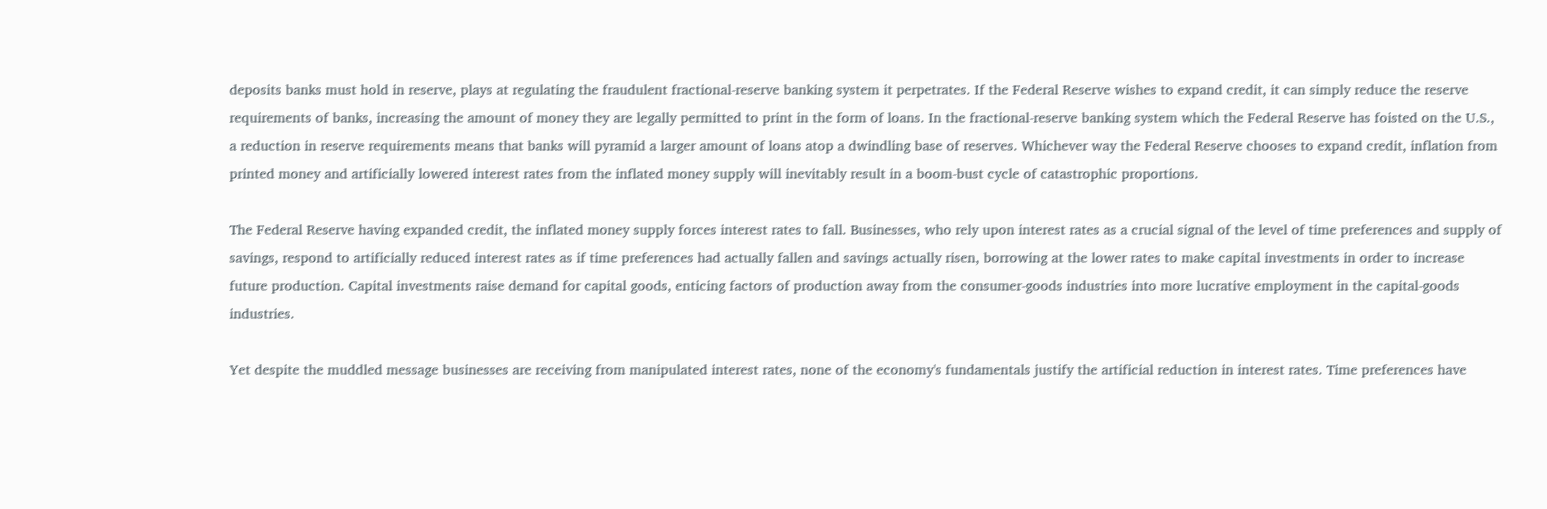deposits banks must hold in reserve, plays at regulating the fraudulent fractional-reserve banking system it perpetrates. If the Federal Reserve wishes to expand credit, it can simply reduce the reserve requirements of banks, increasing the amount of money they are legally permitted to print in the form of loans. In the fractional-reserve banking system which the Federal Reserve has foisted on the U.S., a reduction in reserve requirements means that banks will pyramid a larger amount of loans atop a dwindling base of reserves. Whichever way the Federal Reserve chooses to expand credit, inflation from printed money and artificially lowered interest rates from the inflated money supply will inevitably result in a boom-bust cycle of catastrophic proportions.

The Federal Reserve having expanded credit, the inflated money supply forces interest rates to fall. Businesses, who rely upon interest rates as a crucial signal of the level of time preferences and supply of savings, respond to artificially reduced interest rates as if time preferences had actually fallen and savings actually risen, borrowing at the lower rates to make capital investments in order to increase future production. Capital investments raise demand for capital goods, enticing factors of production away from the consumer-goods industries into more lucrative employment in the capital-goods industries.

Yet despite the muddled message businesses are receiving from manipulated interest rates, none of the economy's fundamentals justify the artificial reduction in interest rates. Time preferences have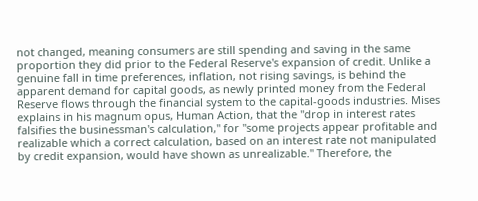not changed, meaning consumers are still spending and saving in the same proportion they did prior to the Federal Reserve's expansion of credit. Unlike a genuine fall in time preferences, inflation, not rising savings, is behind the apparent demand for capital goods, as newly printed money from the Federal Reserve flows through the financial system to the capital-goods industries. Mises explains in his magnum opus, Human Action, that the "drop in interest rates falsifies the businessman's calculation," for "some projects appear profitable and realizable which a correct calculation, based on an interest rate not manipulated by credit expansion, would have shown as unrealizable." Therefore, the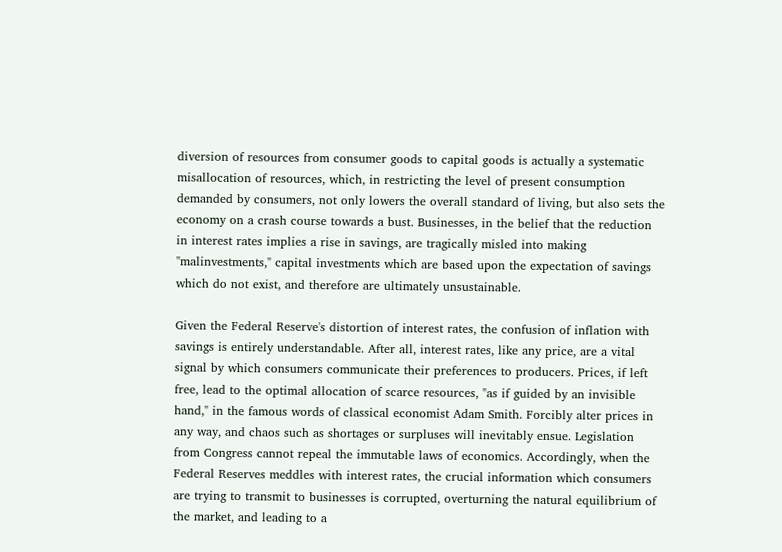diversion of resources from consumer goods to capital goods is actually a systematic misallocation of resources, which, in restricting the level of present consumption demanded by consumers, not only lowers the overall standard of living, but also sets the economy on a crash course towards a bust. Businesses, in the belief that the reduction in interest rates implies a rise in savings, are tragically misled into making "malinvestments," capital investments which are based upon the expectation of savings which do not exist, and therefore are ultimately unsustainable.

Given the Federal Reserve's distortion of interest rates, the confusion of inflation with savings is entirely understandable. After all, interest rates, like any price, are a vital signal by which consumers communicate their preferences to producers. Prices, if left free, lead to the optimal allocation of scarce resources, "as if guided by an invisible hand," in the famous words of classical economist Adam Smith. Forcibly alter prices in any way, and chaos such as shortages or surpluses will inevitably ensue. Legislation from Congress cannot repeal the immutable laws of economics. Accordingly, when the Federal Reserves meddles with interest rates, the crucial information which consumers are trying to transmit to businesses is corrupted, overturning the natural equilibrium of the market, and leading to a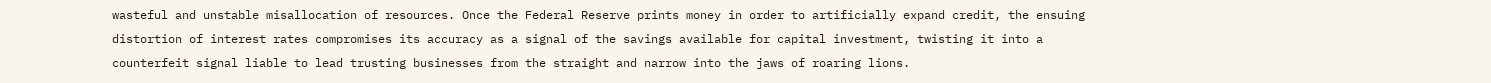wasteful and unstable misallocation of resources. Once the Federal Reserve prints money in order to artificially expand credit, the ensuing distortion of interest rates compromises its accuracy as a signal of the savings available for capital investment, twisting it into a counterfeit signal liable to lead trusting businesses from the straight and narrow into the jaws of roaring lions.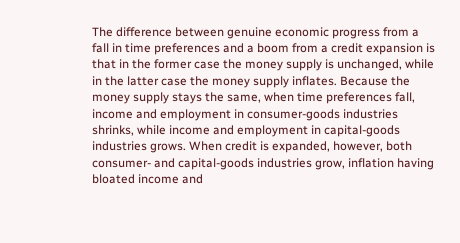The difference between genuine economic progress from a fall in time preferences and a boom from a credit expansion is that in the former case the money supply is unchanged, while in the latter case the money supply inflates. Because the money supply stays the same, when time preferences fall, income and employment in consumer-goods industries shrinks, while income and employment in capital-goods industries grows. When credit is expanded, however, both consumer- and capital-goods industries grow, inflation having bloated income and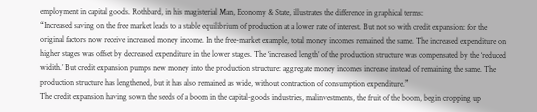employment in capital goods. Rothbard, in his magisterial Man, Economy & State, illustrates the difference in graphical terms:
“Increased saving on the free market leads to a stable equilibrium of production at a lower rate of interest. But not so with credit expansion: for the original factors now receive increased money income. In the free-market example, total money incomes remained the same. The increased expenditure on higher stages was offset by decreased expenditure in the lower stages. The ‘increased length’ of the production structure was compensated by the ‘reduced widith.’ But credit expansion pumps new money into the production structure: aggregate money incomes increase instead of remaining the same. The production structure has lengthened, but it has also remained as wide, without contraction of consumption expenditure.”
The credit expansion having sown the seeds of a boom in the capital-goods industries, malinvestments, the fruit of the boom, begin cropping up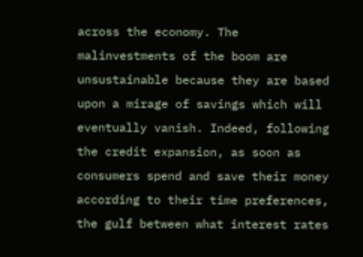across the economy. The malinvestments of the boom are unsustainable because they are based upon a mirage of savings which will eventually vanish. Indeed, following the credit expansion, as soon as consumers spend and save their money according to their time preferences, the gulf between what interest rates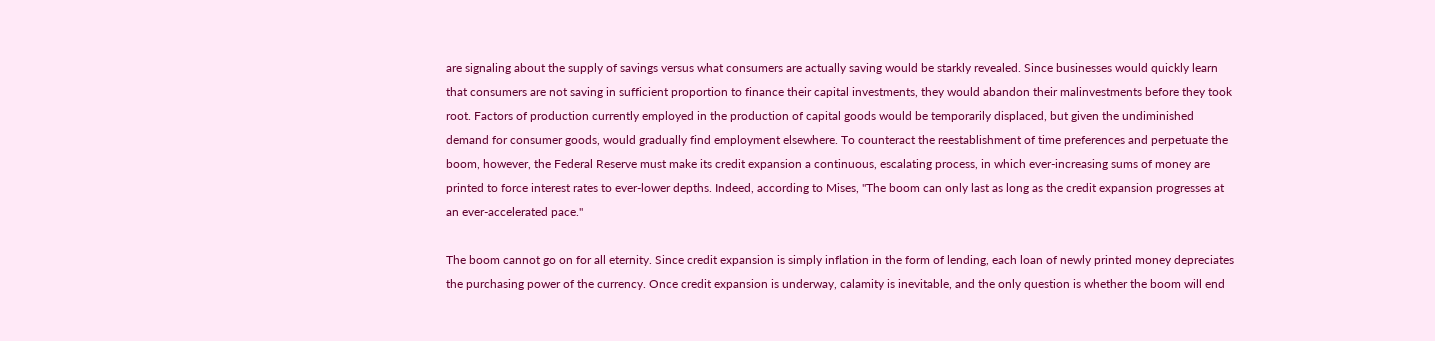are signaling about the supply of savings versus what consumers are actually saving would be starkly revealed. Since businesses would quickly learn that consumers are not saving in sufficient proportion to finance their capital investments, they would abandon their malinvestments before they took root. Factors of production currently employed in the production of capital goods would be temporarily displaced, but given the undiminished demand for consumer goods, would gradually find employment elsewhere. To counteract the reestablishment of time preferences and perpetuate the boom, however, the Federal Reserve must make its credit expansion a continuous, escalating process, in which ever-increasing sums of money are printed to force interest rates to ever-lower depths. Indeed, according to Mises, "The boom can only last as long as the credit expansion progresses at an ever-accelerated pace."

The boom cannot go on for all eternity. Since credit expansion is simply inflation in the form of lending, each loan of newly printed money depreciates the purchasing power of the currency. Once credit expansion is underway, calamity is inevitable, and the only question is whether the boom will end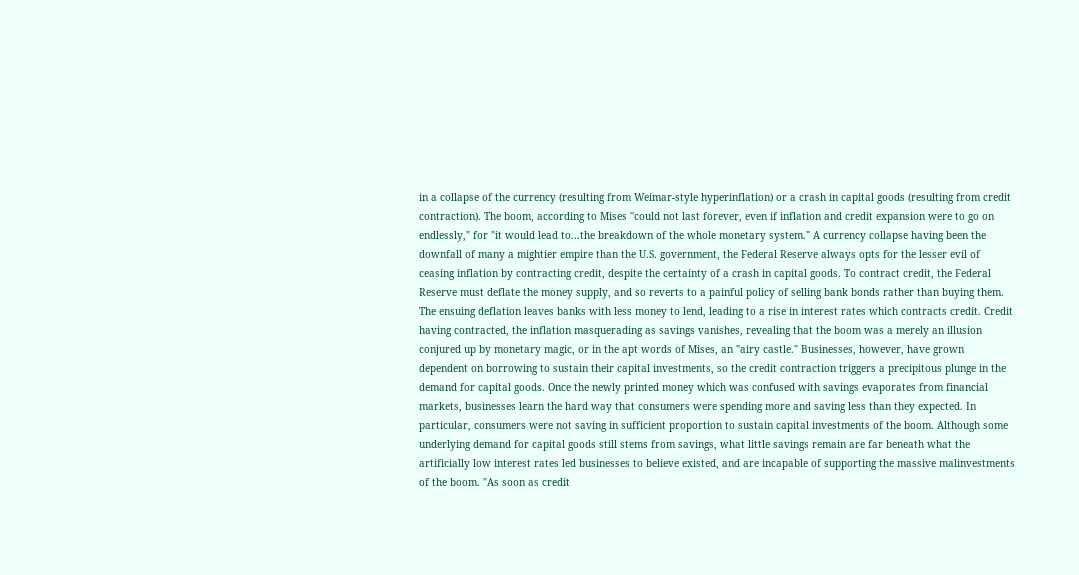in a collapse of the currency (resulting from Weimar-style hyperinflation) or a crash in capital goods (resulting from credit contraction). The boom, according to Mises "could not last forever, even if inflation and credit expansion were to go on endlessly," for "it would lead to...the breakdown of the whole monetary system." A currency collapse having been the downfall of many a mightier empire than the U.S. government, the Federal Reserve always opts for the lesser evil of ceasing inflation by contracting credit, despite the certainty of a crash in capital goods. To contract credit, the Federal Reserve must deflate the money supply, and so reverts to a painful policy of selling bank bonds rather than buying them. The ensuing deflation leaves banks with less money to lend, leading to a rise in interest rates which contracts credit. Credit having contracted, the inflation masquerading as savings vanishes, revealing that the boom was a merely an illusion conjured up by monetary magic, or in the apt words of Mises, an "airy castle." Businesses, however, have grown dependent on borrowing to sustain their capital investments, so the credit contraction triggers a precipitous plunge in the demand for capital goods. Once the newly printed money which was confused with savings evaporates from financial markets, businesses learn the hard way that consumers were spending more and saving less than they expected. In particular, consumers were not saving in sufficient proportion to sustain capital investments of the boom. Although some underlying demand for capital goods still stems from savings, what little savings remain are far beneath what the artificially low interest rates led businesses to believe existed, and are incapable of supporting the massive malinvestments of the boom. "As soon as credit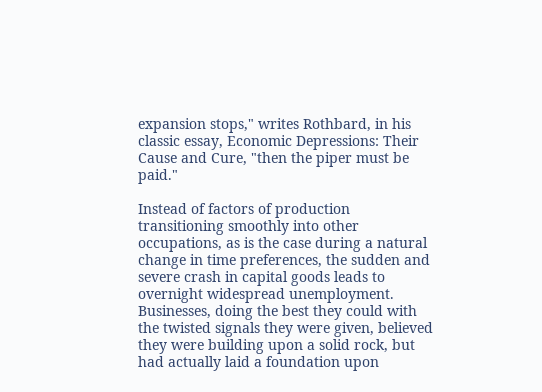expansion stops," writes Rothbard, in his classic essay, Economic Depressions: Their Cause and Cure, "then the piper must be paid."

Instead of factors of production transitioning smoothly into other occupations, as is the case during a natural change in time preferences, the sudden and severe crash in capital goods leads to overnight widespread unemployment. Businesses, doing the best they could with the twisted signals they were given, believed they were building upon a solid rock, but had actually laid a foundation upon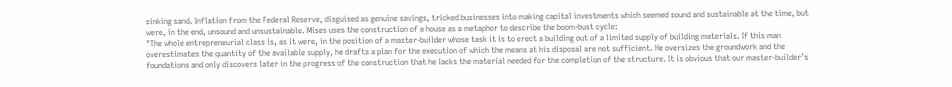sinking sand. Inflation from the Federal Reserve, disguised as genuine savings, tricked businesses into making capital investments which seemed sound and sustainable at the time, but were, in the end, unsound and unsustainable. Mises uses the construction of a house as a metaphor to describe the boom-bust cycle:
"The whole entrepreneurial class is, as it were, in the position of a master-builder whose task it is to erect a building out of a limited supply of building materials. If this man overestimates the quantity of the available supply, he drafts a plan for the execution of which the means at his disposal are not sufficient. He oversizes the groundwork and the foundations and only discovers later in the progress of the construction that he lacks the material needed for the completion of the structure. It is obvious that our master-builder’s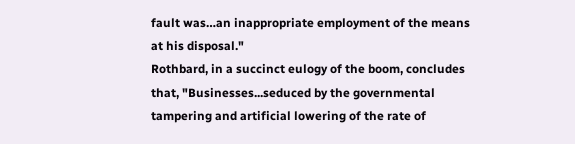fault was…an inappropriate employment of the means at his disposal."
Rothbard, in a succinct eulogy of the boom, concludes that, "Businesses...seduced by the governmental tampering and artificial lowering of the rate of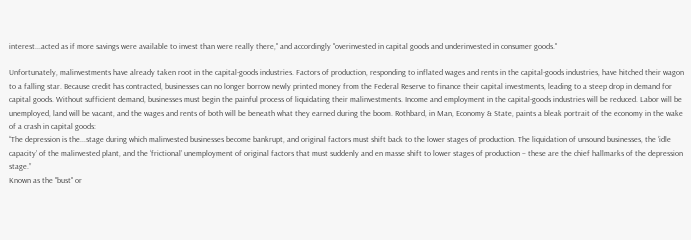interest...acted as if more savings were available to invest than were really there," and accordingly "overinvested in capital goods and underinvested in consumer goods."

Unfortunately, malinvestments have already taken root in the capital-goods industries. Factors of production, responding to inflated wages and rents in the capital-goods industries, have hitched their wagon to a falling star. Because credit has contracted, businesses can no longer borrow newly printed money from the Federal Reserve to finance their capital investments, leading to a steep drop in demand for capital goods. Without sufficient demand, businesses must begin the painful process of liquidating their malinvestments. Income and employment in the capital-goods industries will be reduced. Labor will be unemployed, land will be vacant, and the wages and rents of both will be beneath what they earned during the boom. Rothbard, in Man, Economy & State, paints a bleak portrait of the economy in the wake of a crash in capital goods:
“The depression is the...stage during which malinvested businesses become bankrupt, and original factors must shift back to the lower stages of production. The liquidation of unsound businesses, the ‘idle capacity’ of the malinvested plant, and the ‘frictional’ unemployment of original factors that must suddenly and en masse shift to lower stages of production – these are the chief hallmarks of the depression stage.”
Known as the "bust" or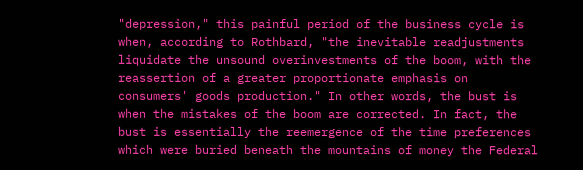"depression," this painful period of the business cycle is when, according to Rothbard, "the inevitable readjustments liquidate the unsound overinvestments of the boom, with the reassertion of a greater proportionate emphasis on consumers' goods production." In other words, the bust is when the mistakes of the boom are corrected. In fact, the bust is essentially the reemergence of the time preferences which were buried beneath the mountains of money the Federal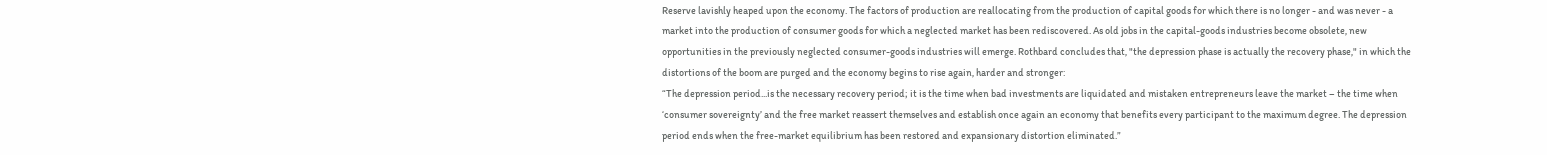Reserve lavishly heaped upon the economy. The factors of production are reallocating from the production of capital goods for which there is no longer - and was never - a market into the production of consumer goods for which a neglected market has been rediscovered. As old jobs in the capital-goods industries become obsolete, new opportunities in the previously neglected consumer-goods industries will emerge. Rothbard concludes that, "the depression phase is actually the recovery phase," in which the distortions of the boom are purged and the economy begins to rise again, harder and stronger:
“The depression period...is the necessary recovery period; it is the time when bad investments are liquidated and mistaken entrepreneurs leave the market – the time when ‘consumer sovereignty’ and the free market reassert themselves and establish once again an economy that benefits every participant to the maximum degree. The depression period ends when the free-market equilibrium has been restored and expansionary distortion eliminated.”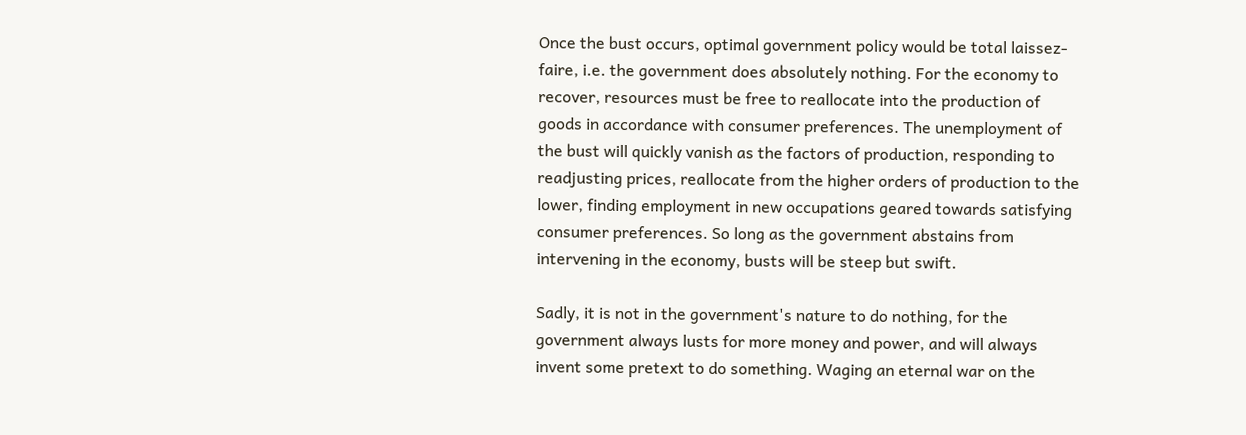Once the bust occurs, optimal government policy would be total laissez-faire, i.e. the government does absolutely nothing. For the economy to recover, resources must be free to reallocate into the production of goods in accordance with consumer preferences. The unemployment of the bust will quickly vanish as the factors of production, responding to readjusting prices, reallocate from the higher orders of production to the lower, finding employment in new occupations geared towards satisfying consumer preferences. So long as the government abstains from intervening in the economy, busts will be steep but swift.

Sadly, it is not in the government's nature to do nothing, for the government always lusts for more money and power, and will always invent some pretext to do something. Waging an eternal war on the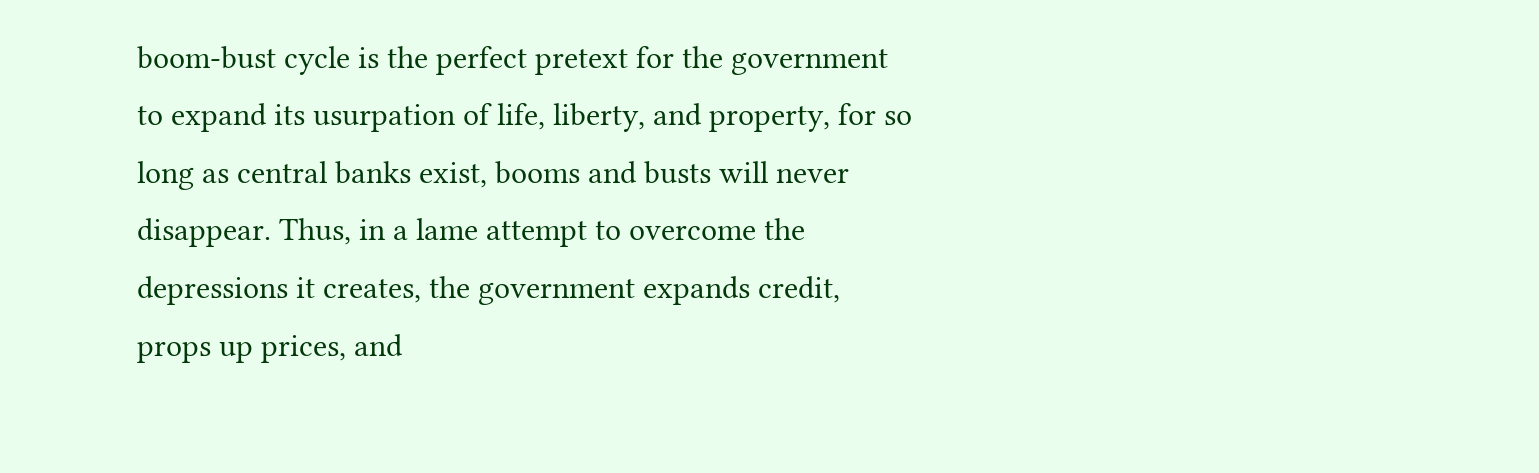boom-bust cycle is the perfect pretext for the government to expand its usurpation of life, liberty, and property, for so long as central banks exist, booms and busts will never disappear. Thus, in a lame attempt to overcome the depressions it creates, the government expands credit, props up prices, and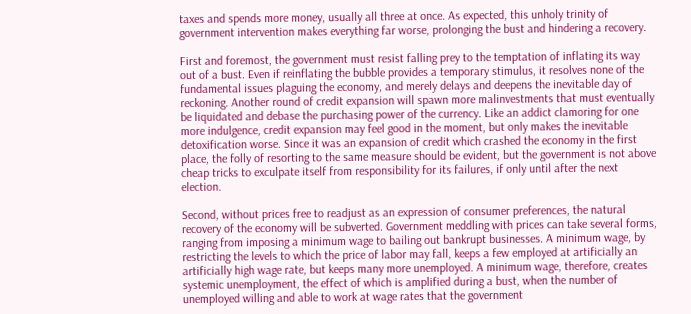taxes and spends more money, usually all three at once. As expected, this unholy trinity of government intervention makes everything far worse, prolonging the bust and hindering a recovery.

First and foremost, the government must resist falling prey to the temptation of inflating its way out of a bust. Even if reinflating the bubble provides a temporary stimulus, it resolves none of the fundamental issues plaguing the economy, and merely delays and deepens the inevitable day of reckoning. Another round of credit expansion will spawn more malinvestments that must eventually be liquidated and debase the purchasing power of the currency. Like an addict clamoring for one more indulgence, credit expansion may feel good in the moment, but only makes the inevitable detoxification worse. Since it was an expansion of credit which crashed the economy in the first place, the folly of resorting to the same measure should be evident, but the government is not above cheap tricks to exculpate itself from responsibility for its failures, if only until after the next election.

Second, without prices free to readjust as an expression of consumer preferences, the natural recovery of the economy will be subverted. Government meddling with prices can take several forms, ranging from imposing a minimum wage to bailing out bankrupt businesses. A minimum wage, by restricting the levels to which the price of labor may fall, keeps a few employed at artificially an artificially high wage rate, but keeps many more unemployed. A minimum wage, therefore, creates systemic unemployment, the effect of which is amplified during a bust, when the number of unemployed willing and able to work at wage rates that the government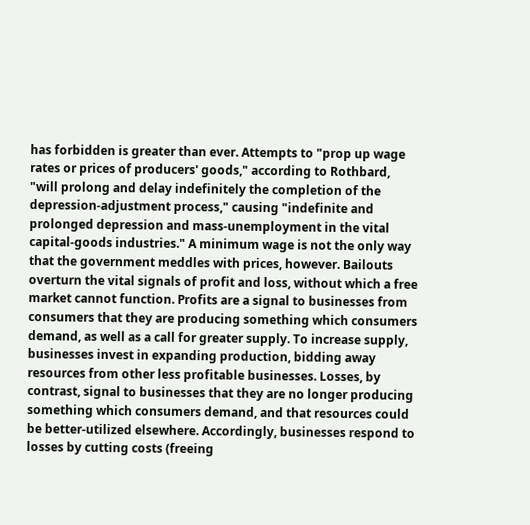has forbidden is greater than ever. Attempts to "prop up wage rates or prices of producers' goods," according to Rothbard, "will prolong and delay indefinitely the completion of the depression-adjustment process," causing "indefinite and prolonged depression and mass-unemployment in the vital capital-goods industries." A minimum wage is not the only way that the government meddles with prices, however. Bailouts overturn the vital signals of profit and loss, without which a free market cannot function. Profits are a signal to businesses from consumers that they are producing something which consumers demand, as well as a call for greater supply. To increase supply, businesses invest in expanding production, bidding away resources from other less profitable businesses. Losses, by contrast, signal to businesses that they are no longer producing something which consumers demand, and that resources could be better-utilized elsewhere. Accordingly, businesses respond to losses by cutting costs (freeing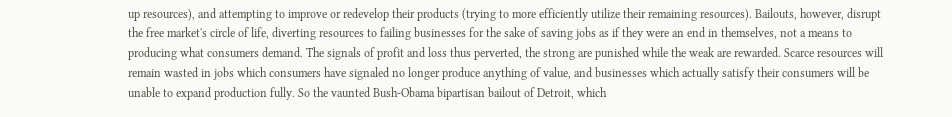up resources), and attempting to improve or redevelop their products (trying to more efficiently utilize their remaining resources). Bailouts, however, disrupt the free market's circle of life, diverting resources to failing businesses for the sake of saving jobs as if they were an end in themselves, not a means to producing what consumers demand. The signals of profit and loss thus perverted, the strong are punished while the weak are rewarded. Scarce resources will remain wasted in jobs which consumers have signaled no longer produce anything of value, and businesses which actually satisfy their consumers will be unable to expand production fully. So the vaunted Bush-Obama bipartisan bailout of Detroit, which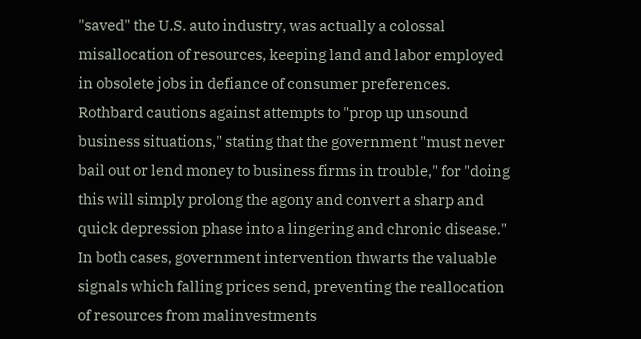"saved" the U.S. auto industry, was actually a colossal misallocation of resources, keeping land and labor employed in obsolete jobs in defiance of consumer preferences. Rothbard cautions against attempts to "prop up unsound business situations," stating that the government "must never bail out or lend money to business firms in trouble," for "doing this will simply prolong the agony and convert a sharp and quick depression phase into a lingering and chronic disease." In both cases, government intervention thwarts the valuable signals which falling prices send, preventing the reallocation of resources from malinvestments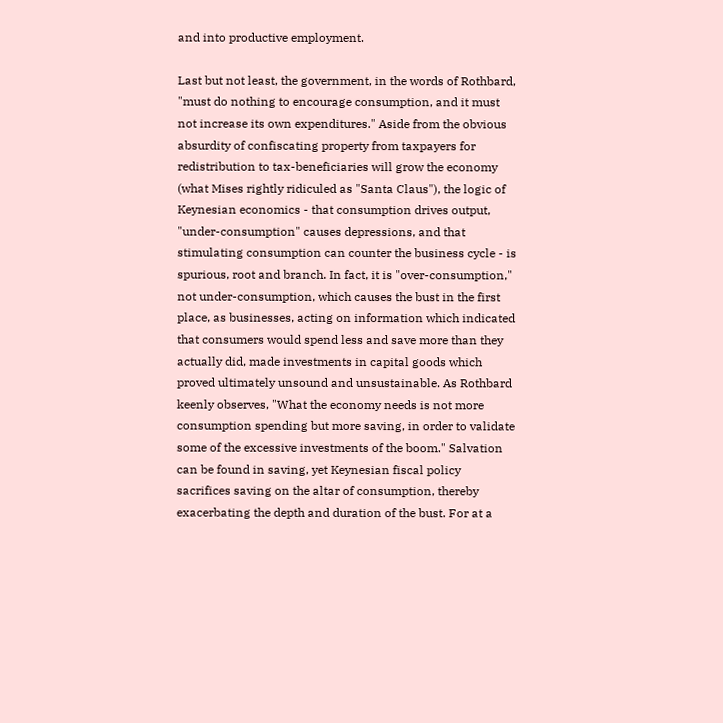and into productive employment.

Last but not least, the government, in the words of Rothbard, "must do nothing to encourage consumption, and it must not increase its own expenditures." Aside from the obvious absurdity of confiscating property from taxpayers for redistribution to tax-beneficiaries will grow the economy (what Mises rightly ridiculed as "Santa Claus"), the logic of Keynesian economics - that consumption drives output, "under-consumption" causes depressions, and that stimulating consumption can counter the business cycle - is spurious, root and branch. In fact, it is "over-consumption," not under-consumption, which causes the bust in the first place, as businesses, acting on information which indicated that consumers would spend less and save more than they actually did, made investments in capital goods which proved ultimately unsound and unsustainable. As Rothbard keenly observes, "What the economy needs is not more consumption spending but more saving, in order to validate some of the excessive investments of the boom." Salvation can be found in saving, yet Keynesian fiscal policy sacrifices saving on the altar of consumption, thereby exacerbating the depth and duration of the bust. For at a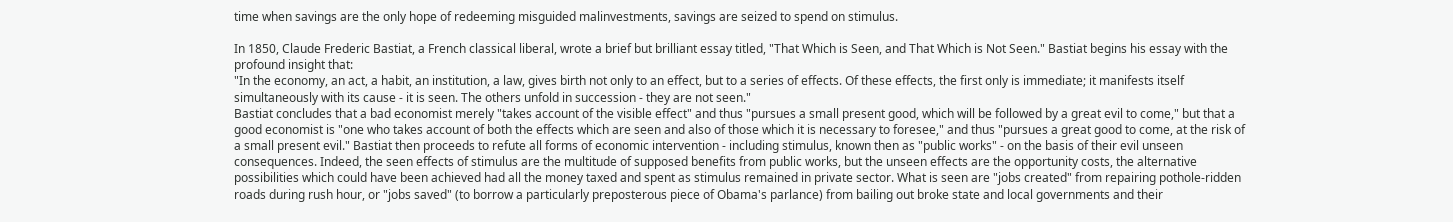time when savings are the only hope of redeeming misguided malinvestments, savings are seized to spend on stimulus.

In 1850, Claude Frederic Bastiat, a French classical liberal, wrote a brief but brilliant essay titled, "That Which is Seen, and That Which is Not Seen." Bastiat begins his essay with the profound insight that:
"In the economy, an act, a habit, an institution, a law, gives birth not only to an effect, but to a series of effects. Of these effects, the first only is immediate; it manifests itself simultaneously with its cause - it is seen. The others unfold in succession - they are not seen."
Bastiat concludes that a bad economist merely "takes account of the visible effect" and thus "pursues a small present good, which will be followed by a great evil to come," but that a good economist is "one who takes account of both the effects which are seen and also of those which it is necessary to foresee," and thus "pursues a great good to come, at the risk of a small present evil." Bastiat then proceeds to refute all forms of economic intervention - including stimulus, known then as "public works" - on the basis of their evil unseen consequences. Indeed, the seen effects of stimulus are the multitude of supposed benefits from public works, but the unseen effects are the opportunity costs, the alternative possibilities which could have been achieved had all the money taxed and spent as stimulus remained in private sector. What is seen are "jobs created" from repairing pothole-ridden roads during rush hour, or "jobs saved" (to borrow a particularly preposterous piece of Obama's parlance) from bailing out broke state and local governments and their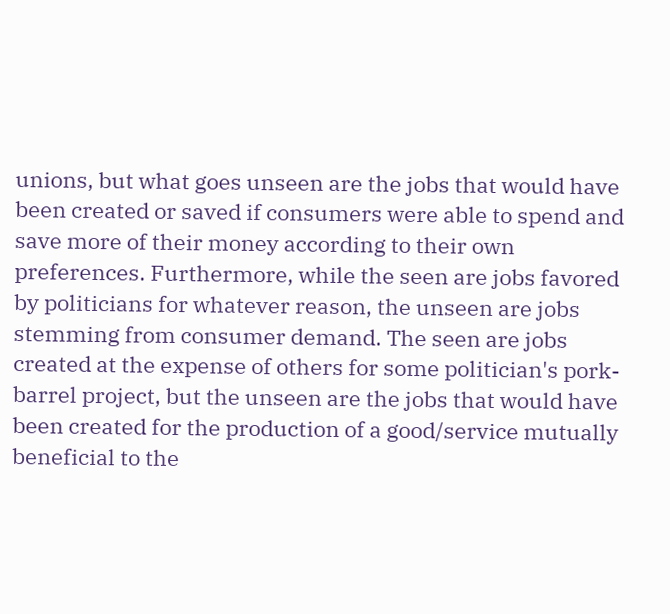unions, but what goes unseen are the jobs that would have been created or saved if consumers were able to spend and save more of their money according to their own preferences. Furthermore, while the seen are jobs favored by politicians for whatever reason, the unseen are jobs stemming from consumer demand. The seen are jobs created at the expense of others for some politician's pork-barrel project, but the unseen are the jobs that would have been created for the production of a good/service mutually beneficial to the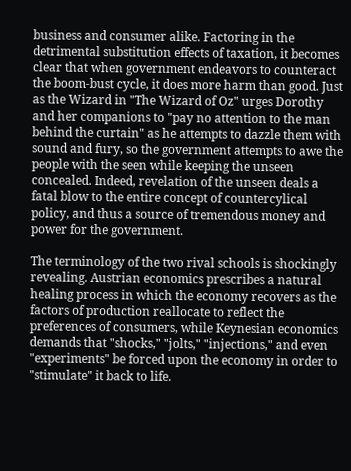business and consumer alike. Factoring in the detrimental substitution effects of taxation, it becomes clear that when government endeavors to counteract the boom-bust cycle, it does more harm than good. Just as the Wizard in "The Wizard of Oz" urges Dorothy and her companions to "pay no attention to the man behind the curtain" as he attempts to dazzle them with sound and fury, so the government attempts to awe the people with the seen while keeping the unseen concealed. Indeed, revelation of the unseen deals a fatal blow to the entire concept of countercylical policy, and thus a source of tremendous money and power for the government.

The terminology of the two rival schools is shockingly revealing. Austrian economics prescribes a natural healing process in which the economy recovers as the factors of production reallocate to reflect the preferences of consumers, while Keynesian economics demands that "shocks," "jolts," "injections," and even "experiments" be forced upon the economy in order to "stimulate" it back to life.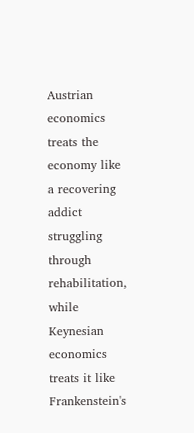Austrian economics treats the economy like a recovering addict struggling through rehabilitation, while Keynesian economics treats it like Frankenstein's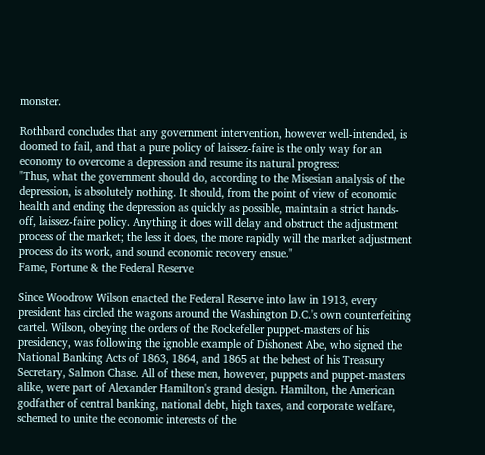monster.

Rothbard concludes that any government intervention, however well-intended, is doomed to fail, and that a pure policy of laissez-faire is the only way for an economy to overcome a depression and resume its natural progress:
"Thus, what the government should do, according to the Misesian analysis of the depression, is absolutely nothing. It should, from the point of view of economic health and ending the depression as quickly as possible, maintain a strict hands-off, laissez-faire policy. Anything it does will delay and obstruct the adjustment process of the market; the less it does, the more rapidly will the market adjustment process do its work, and sound economic recovery ensue."
Fame, Fortune & the Federal Reserve

Since Woodrow Wilson enacted the Federal Reserve into law in 1913, every president has circled the wagons around the Washington D.C.'s own counterfeiting cartel. Wilson, obeying the orders of the Rockefeller puppet-masters of his presidency, was following the ignoble example of Dishonest Abe, who signed the National Banking Acts of 1863, 1864, and 1865 at the behest of his Treasury Secretary, Salmon Chase. All of these men, however, puppets and puppet-masters alike, were part of Alexander Hamilton's grand design. Hamilton, the American godfather of central banking, national debt, high taxes, and corporate welfare, schemed to unite the economic interests of the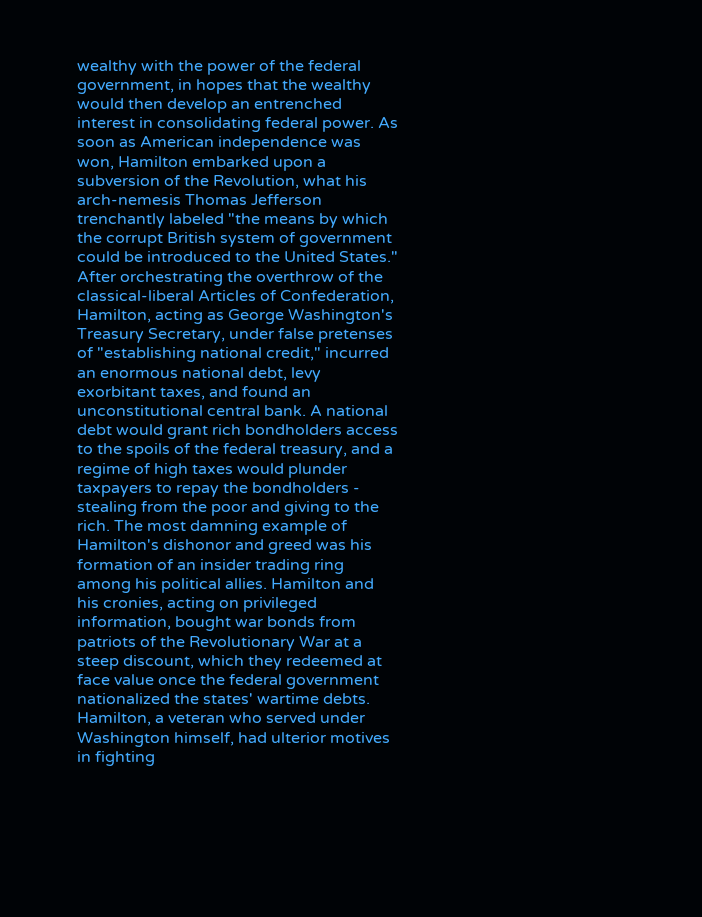wealthy with the power of the federal government, in hopes that the wealthy would then develop an entrenched interest in consolidating federal power. As soon as American independence was won, Hamilton embarked upon a subversion of the Revolution, what his arch-nemesis Thomas Jefferson trenchantly labeled "the means by which the corrupt British system of government could be introduced to the United States." After orchestrating the overthrow of the classical-liberal Articles of Confederation, Hamilton, acting as George Washington's Treasury Secretary, under false pretenses of "establishing national credit," incurred an enormous national debt, levy exorbitant taxes, and found an unconstitutional central bank. A national debt would grant rich bondholders access to the spoils of the federal treasury, and a regime of high taxes would plunder taxpayers to repay the bondholders - stealing from the poor and giving to the rich. The most damning example of Hamilton's dishonor and greed was his formation of an insider trading ring among his political allies. Hamilton and his cronies, acting on privileged information, bought war bonds from patriots of the Revolutionary War at a steep discount, which they redeemed at face value once the federal government nationalized the states' wartime debts. Hamilton, a veteran who served under Washington himself, had ulterior motives in fighting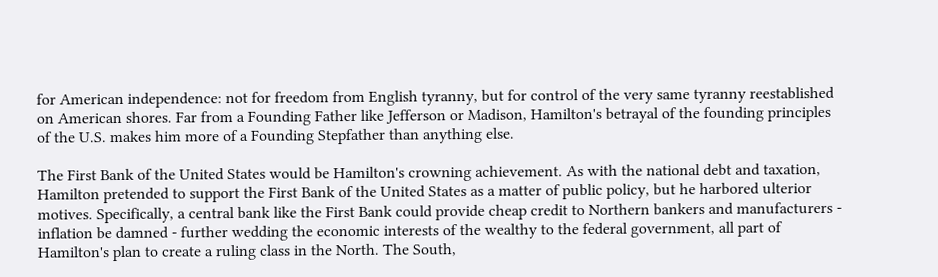for American independence: not for freedom from English tyranny, but for control of the very same tyranny reestablished on American shores. Far from a Founding Father like Jefferson or Madison, Hamilton's betrayal of the founding principles of the U.S. makes him more of a Founding Stepfather than anything else.

The First Bank of the United States would be Hamilton's crowning achievement. As with the national debt and taxation, Hamilton pretended to support the First Bank of the United States as a matter of public policy, but he harbored ulterior motives. Specifically, a central bank like the First Bank could provide cheap credit to Northern bankers and manufacturers - inflation be damned - further wedding the economic interests of the wealthy to the federal government, all part of Hamilton's plan to create a ruling class in the North. The South,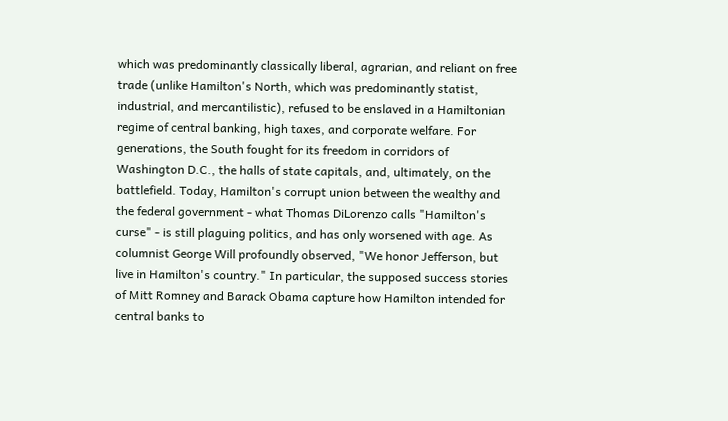which was predominantly classically liberal, agrarian, and reliant on free trade (unlike Hamilton's North, which was predominantly statist, industrial, and mercantilistic), refused to be enslaved in a Hamiltonian regime of central banking, high taxes, and corporate welfare. For generations, the South fought for its freedom in corridors of Washington D.C., the halls of state capitals, and, ultimately, on the battlefield. Today, Hamilton's corrupt union between the wealthy and the federal government - what Thomas DiLorenzo calls "Hamilton's curse" - is still plaguing politics, and has only worsened with age. As columnist George Will profoundly observed, "We honor Jefferson, but live in Hamilton's country." In particular, the supposed success stories of Mitt Romney and Barack Obama capture how Hamilton intended for central banks to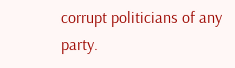corrupt politicians of any party.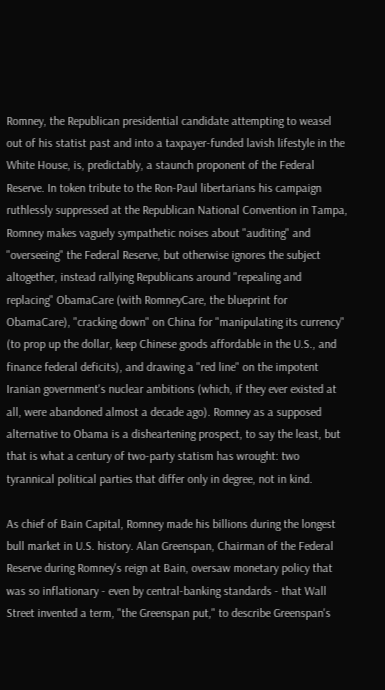Romney, the Republican presidential candidate attempting to weasel out of his statist past and into a taxpayer-funded lavish lifestyle in the White House, is, predictably, a staunch proponent of the Federal Reserve. In token tribute to the Ron-Paul libertarians his campaign ruthlessly suppressed at the Republican National Convention in Tampa, Romney makes vaguely sympathetic noises about "auditing" and "overseeing" the Federal Reserve, but otherwise ignores the subject altogether, instead rallying Republicans around "repealing and replacing" ObamaCare (with RomneyCare, the blueprint for ObamaCare), "cracking down" on China for "manipulating its currency" (to prop up the dollar, keep Chinese goods affordable in the U.S., and finance federal deficits), and drawing a "red line" on the impotent Iranian government's nuclear ambitions (which, if they ever existed at all, were abandoned almost a decade ago). Romney as a supposed alternative to Obama is a disheartening prospect, to say the least, but that is what a century of two-party statism has wrought: two tyrannical political parties that differ only in degree, not in kind.

As chief of Bain Capital, Romney made his billions during the longest bull market in U.S. history. Alan Greenspan, Chairman of the Federal Reserve during Romney's reign at Bain, oversaw monetary policy that was so inflationary - even by central-banking standards - that Wall Street invented a term, "the Greenspan put," to describe Greenspan's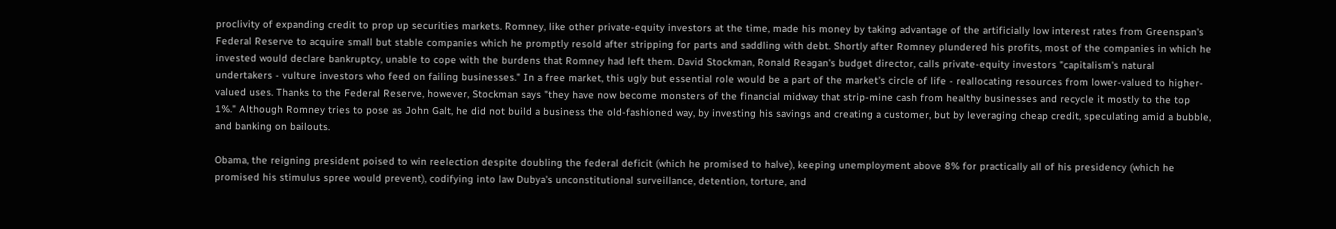proclivity of expanding credit to prop up securities markets. Romney, like other private-equity investors at the time, made his money by taking advantage of the artificially low interest rates from Greenspan's Federal Reserve to acquire small but stable companies which he promptly resold after stripping for parts and saddling with debt. Shortly after Romney plundered his profits, most of the companies in which he invested would declare bankruptcy, unable to cope with the burdens that Romney had left them. David Stockman, Ronald Reagan's budget director, calls private-equity investors "capitalism's natural undertakers - vulture investors who feed on failing businesses." In a free market, this ugly but essential role would be a part of the market's circle of life - reallocating resources from lower-valued to higher-valued uses. Thanks to the Federal Reserve, however, Stockman says "they have now become monsters of the financial midway that strip-mine cash from healthy businesses and recycle it mostly to the top 1%." Although Romney tries to pose as John Galt, he did not build a business the old-fashioned way, by investing his savings and creating a customer, but by leveraging cheap credit, speculating amid a bubble, and banking on bailouts.

Obama, the reigning president poised to win reelection despite doubling the federal deficit (which he promised to halve), keeping unemployment above 8% for practically all of his presidency (which he promised his stimulus spree would prevent), codifying into law Dubya's unconstitutional surveillance, detention, torture, and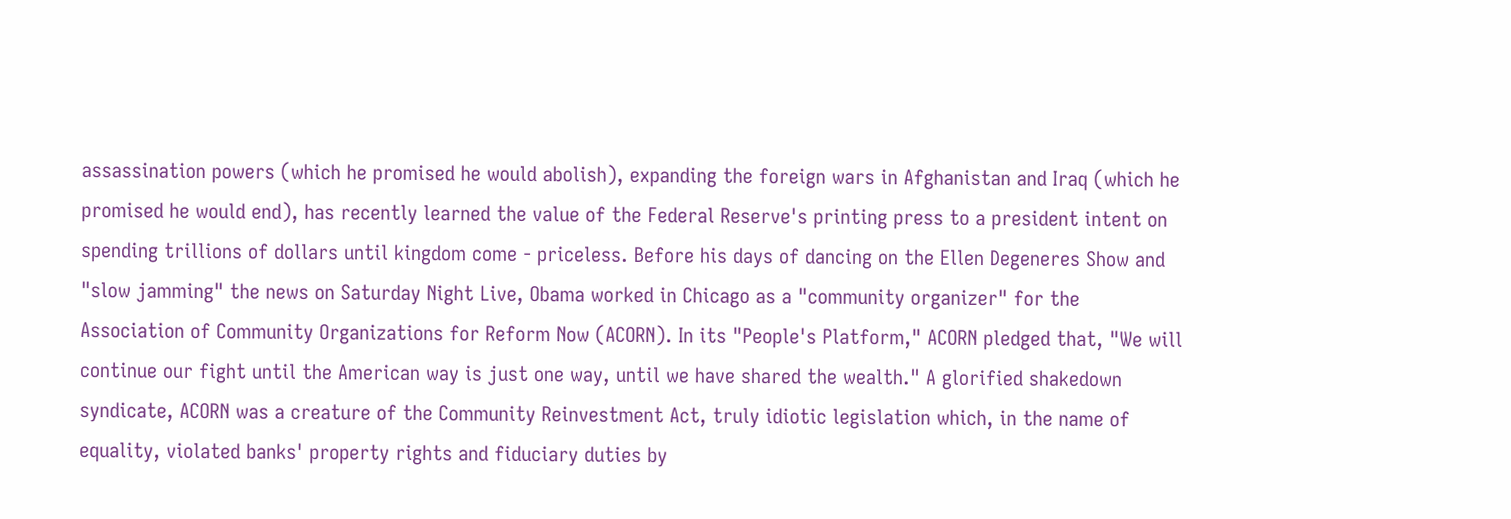assassination powers (which he promised he would abolish), expanding the foreign wars in Afghanistan and Iraq (which he promised he would end), has recently learned the value of the Federal Reserve's printing press to a president intent on spending trillions of dollars until kingdom come - priceless. Before his days of dancing on the Ellen Degeneres Show and "slow jamming" the news on Saturday Night Live, Obama worked in Chicago as a "community organizer" for the Association of Community Organizations for Reform Now (ACORN). In its "People's Platform," ACORN pledged that, "We will continue our fight until the American way is just one way, until we have shared the wealth." A glorified shakedown syndicate, ACORN was a creature of the Community Reinvestment Act, truly idiotic legislation which, in the name of equality, violated banks' property rights and fiduciary duties by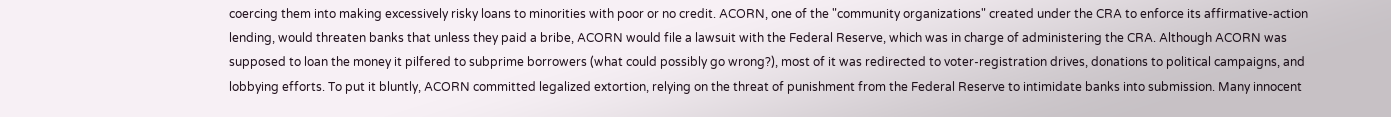coercing them into making excessively risky loans to minorities with poor or no credit. ACORN, one of the "community organizations" created under the CRA to enforce its affirmative-action lending, would threaten banks that unless they paid a bribe, ACORN would file a lawsuit with the Federal Reserve, which was in charge of administering the CRA. Although ACORN was supposed to loan the money it pilfered to subprime borrowers (what could possibly go wrong?), most of it was redirected to voter-registration drives, donations to political campaigns, and lobbying efforts. To put it bluntly, ACORN committed legalized extortion, relying on the threat of punishment from the Federal Reserve to intimidate banks into submission. Many innocent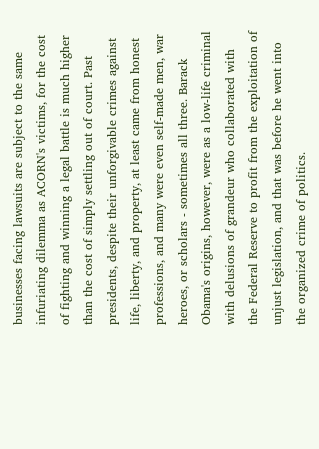businesses facing lawsuits are subject to the same infuriating dilemma as ACORN's victims, for the cost of fighting and winning a legal battle is much higher than the cost of simply settling out of court. Past presidents, despite their unforgivable crimes against life, liberty, and property, at least came from honest professions, and many were even self-made men, war heroes, or scholars - sometimes all three. Barack Obama's origins, however, were as a low-life criminal with delusions of grandeur who collaborated with the Federal Reserve to profit from the exploitation of unjust legislation, and that was before he went into the organized crime of politics.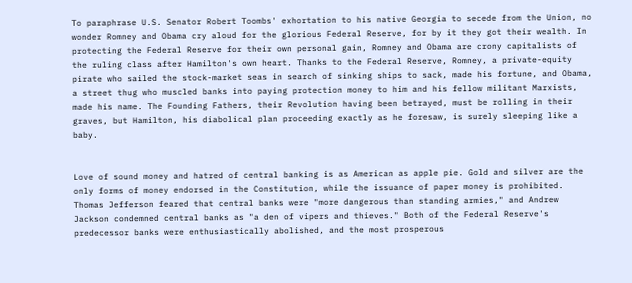To paraphrase U.S. Senator Robert Toombs' exhortation to his native Georgia to secede from the Union, no wonder Romney and Obama cry aloud for the glorious Federal Reserve, for by it they got their wealth. In protecting the Federal Reserve for their own personal gain, Romney and Obama are crony capitalists of the ruling class after Hamilton's own heart. Thanks to the Federal Reserve, Romney, a private-equity pirate who sailed the stock-market seas in search of sinking ships to sack, made his fortune, and Obama, a street thug who muscled banks into paying protection money to him and his fellow militant Marxists, made his name. The Founding Fathers, their Revolution having been betrayed, must be rolling in their graves, but Hamilton, his diabolical plan proceeding exactly as he foresaw, is surely sleeping like a baby.


Love of sound money and hatred of central banking is as American as apple pie. Gold and silver are the only forms of money endorsed in the Constitution, while the issuance of paper money is prohibited. Thomas Jefferson feared that central banks were "more dangerous than standing armies," and Andrew Jackson condemned central banks as "a den of vipers and thieves." Both of the Federal Reserve's predecessor banks were enthusiastically abolished, and the most prosperous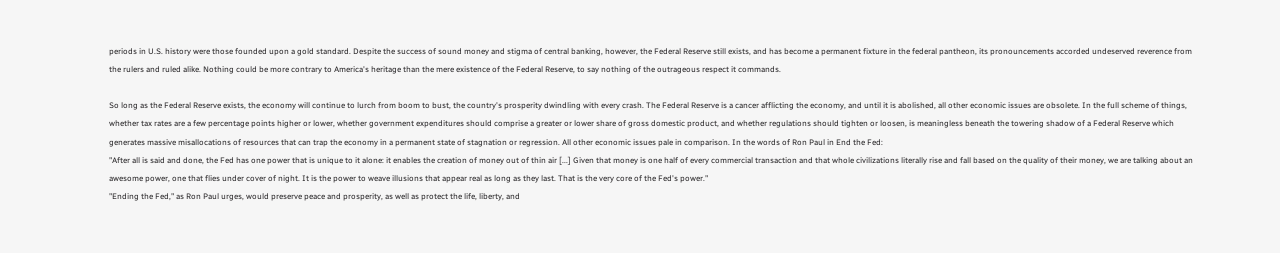periods in U.S. history were those founded upon a gold standard. Despite the success of sound money and stigma of central banking, however, the Federal Reserve still exists, and has become a permanent fixture in the federal pantheon, its pronouncements accorded undeserved reverence from the rulers and ruled alike. Nothing could be more contrary to America's heritage than the mere existence of the Federal Reserve, to say nothing of the outrageous respect it commands.

So long as the Federal Reserve exists, the economy will continue to lurch from boom to bust, the country's prosperity dwindling with every crash. The Federal Reserve is a cancer afflicting the economy, and until it is abolished, all other economic issues are obsolete. In the full scheme of things, whether tax rates are a few percentage points higher or lower, whether government expenditures should comprise a greater or lower share of gross domestic product, and whether regulations should tighten or loosen, is meaningless beneath the towering shadow of a Federal Reserve which generates massive misallocations of resources that can trap the economy in a permanent state of stagnation or regression. All other economic issues pale in comparison. In the words of Ron Paul in End the Fed:
"After all is said and done, the Fed has one power that is unique to it alone: it enables the creation of money out of thin air [...] Given that money is one half of every commercial transaction and that whole civilizations literally rise and fall based on the quality of their money, we are talking about an awesome power, one that flies under cover of night. It is the power to weave illusions that appear real as long as they last. That is the very core of the Fed's power."
"Ending the Fed," as Ron Paul urges, would preserve peace and prosperity, as well as protect the life, liberty, and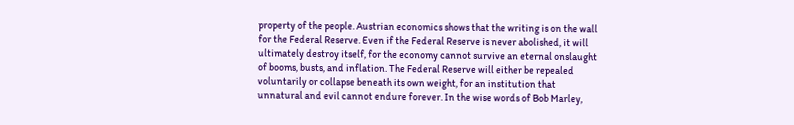property of the people. Austrian economics shows that the writing is on the wall for the Federal Reserve. Even if the Federal Reserve is never abolished, it will ultimately destroy itself, for the economy cannot survive an eternal onslaught of booms, busts, and inflation. The Federal Reserve will either be repealed voluntarily or collapse beneath its own weight, for an institution that unnatural and evil cannot endure forever. In the wise words of Bob Marley,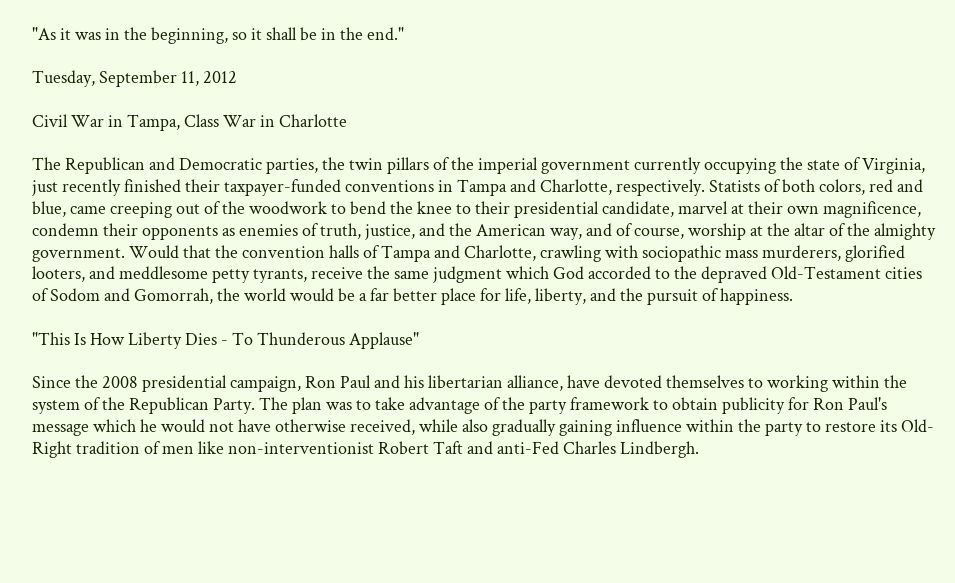"As it was in the beginning, so it shall be in the end."

Tuesday, September 11, 2012

Civil War in Tampa, Class War in Charlotte

The Republican and Democratic parties, the twin pillars of the imperial government currently occupying the state of Virginia, just recently finished their taxpayer-funded conventions in Tampa and Charlotte, respectively. Statists of both colors, red and blue, came creeping out of the woodwork to bend the knee to their presidential candidate, marvel at their own magnificence, condemn their opponents as enemies of truth, justice, and the American way, and of course, worship at the altar of the almighty government. Would that the convention halls of Tampa and Charlotte, crawling with sociopathic mass murderers, glorified looters, and meddlesome petty tyrants, receive the same judgment which God accorded to the depraved Old-Testament cities of Sodom and Gomorrah, the world would be a far better place for life, liberty, and the pursuit of happiness.

"This Is How Liberty Dies - To Thunderous Applause"

Since the 2008 presidential campaign, Ron Paul and his libertarian alliance, have devoted themselves to working within the system of the Republican Party. The plan was to take advantage of the party framework to obtain publicity for Ron Paul's message which he would not have otherwise received, while also gradually gaining influence within the party to restore its Old-Right tradition of men like non-interventionist Robert Taft and anti-Fed Charles Lindbergh.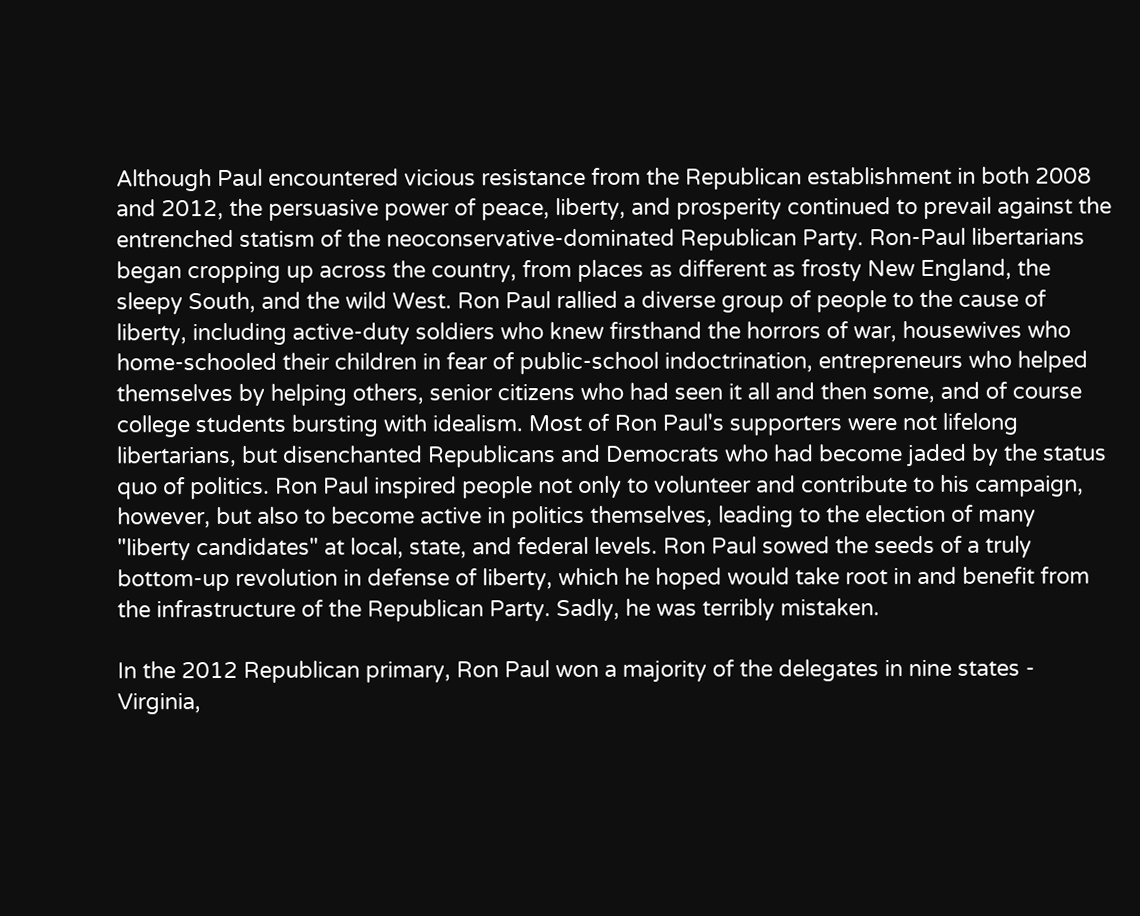Although Paul encountered vicious resistance from the Republican establishment in both 2008 and 2012, the persuasive power of peace, liberty, and prosperity continued to prevail against the entrenched statism of the neoconservative-dominated Republican Party. Ron-Paul libertarians began cropping up across the country, from places as different as frosty New England, the sleepy South, and the wild West. Ron Paul rallied a diverse group of people to the cause of liberty, including active-duty soldiers who knew firsthand the horrors of war, housewives who home-schooled their children in fear of public-school indoctrination, entrepreneurs who helped themselves by helping others, senior citizens who had seen it all and then some, and of course college students bursting with idealism. Most of Ron Paul's supporters were not lifelong libertarians, but disenchanted Republicans and Democrats who had become jaded by the status quo of politics. Ron Paul inspired people not only to volunteer and contribute to his campaign, however, but also to become active in politics themselves, leading to the election of many "liberty candidates" at local, state, and federal levels. Ron Paul sowed the seeds of a truly bottom-up revolution in defense of liberty, which he hoped would take root in and benefit from the infrastructure of the Republican Party. Sadly, he was terribly mistaken.

In the 2012 Republican primary, Ron Paul won a majority of the delegates in nine states - Virginia,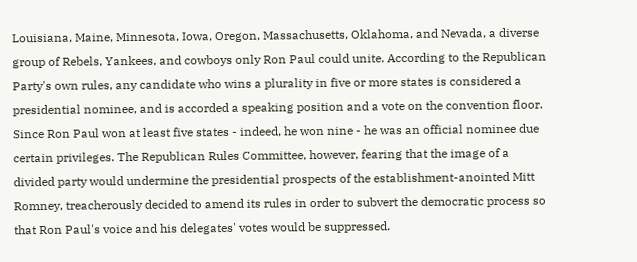Louisiana, Maine, Minnesota, Iowa, Oregon, Massachusetts, Oklahoma, and Nevada, a diverse group of Rebels, Yankees, and cowboys only Ron Paul could unite. According to the Republican Party's own rules, any candidate who wins a plurality in five or more states is considered a presidential nominee, and is accorded a speaking position and a vote on the convention floor. Since Ron Paul won at least five states - indeed, he won nine - he was an official nominee due certain privileges. The Republican Rules Committee, however, fearing that the image of a divided party would undermine the presidential prospects of the establishment-anointed Mitt Romney, treacherously decided to amend its rules in order to subvert the democratic process so that Ron Paul's voice and his delegates' votes would be suppressed.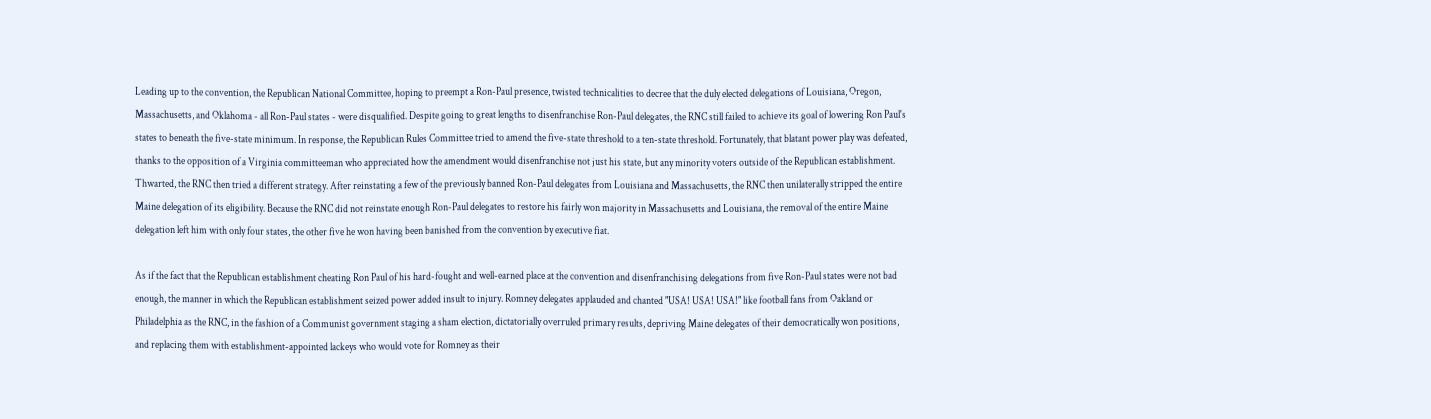Leading up to the convention, the Republican National Committee, hoping to preempt a Ron-Paul presence, twisted technicalities to decree that the duly elected delegations of Louisiana, Oregon, Massachusetts, and Oklahoma - all Ron-Paul states - were disqualified. Despite going to great lengths to disenfranchise Ron-Paul delegates, the RNC still failed to achieve its goal of lowering Ron Paul's states to beneath the five-state minimum. In response, the Republican Rules Committee tried to amend the five-state threshold to a ten-state threshold. Fortunately, that blatant power play was defeated, thanks to the opposition of a Virginia committeeman who appreciated how the amendment would disenfranchise not just his state, but any minority voters outside of the Republican establishment. Thwarted, the RNC then tried a different strategy. After reinstating a few of the previously banned Ron-Paul delegates from Louisiana and Massachusetts, the RNC then unilaterally stripped the entire Maine delegation of its eligibility. Because the RNC did not reinstate enough Ron-Paul delegates to restore his fairly won majority in Massachusetts and Louisiana, the removal of the entire Maine delegation left him with only four states, the other five he won having been banished from the convention by executive fiat.

As if the fact that the Republican establishment cheating Ron Paul of his hard-fought and well-earned place at the convention and disenfranchising delegations from five Ron-Paul states were not bad enough, the manner in which the Republican establishment seized power added insult to injury. Romney delegates applauded and chanted "USA! USA! USA!" like football fans from Oakland or Philadelphia as the RNC, in the fashion of a Communist government staging a sham election, dictatorially overruled primary results, depriving Maine delegates of their democratically won positions, and replacing them with establishment-appointed lackeys who would vote for Romney as their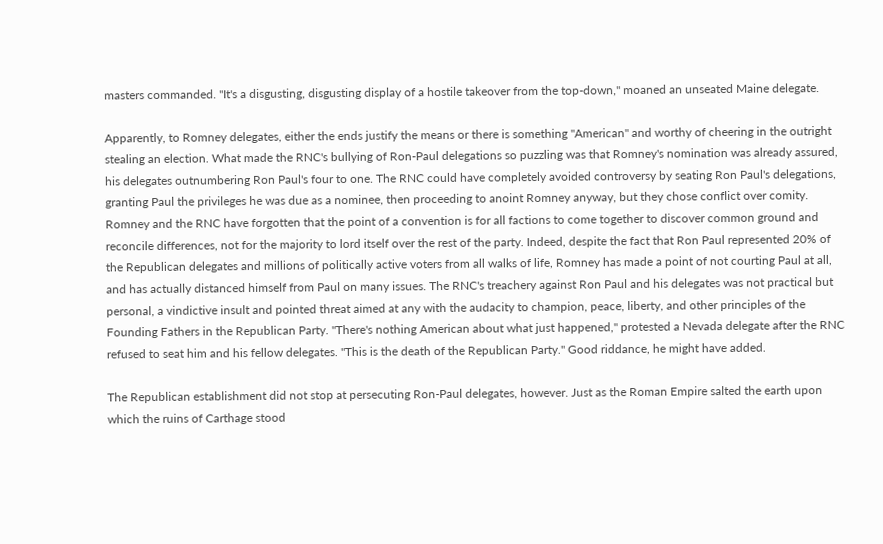masters commanded. "It's a disgusting, disgusting display of a hostile takeover from the top-down," moaned an unseated Maine delegate.

Apparently, to Romney delegates, either the ends justify the means or there is something "American" and worthy of cheering in the outright stealing an election. What made the RNC's bullying of Ron-Paul delegations so puzzling was that Romney's nomination was already assured, his delegates outnumbering Ron Paul's four to one. The RNC could have completely avoided controversy by seating Ron Paul's delegations, granting Paul the privileges he was due as a nominee, then proceeding to anoint Romney anyway, but they chose conflict over comity. Romney and the RNC have forgotten that the point of a convention is for all factions to come together to discover common ground and reconcile differences, not for the majority to lord itself over the rest of the party. Indeed, despite the fact that Ron Paul represented 20% of the Republican delegates and millions of politically active voters from all walks of life, Romney has made a point of not courting Paul at all, and has actually distanced himself from Paul on many issues. The RNC's treachery against Ron Paul and his delegates was not practical but personal, a vindictive insult and pointed threat aimed at any with the audacity to champion, peace, liberty, and other principles of the Founding Fathers in the Republican Party. "There's nothing American about what just happened," protested a Nevada delegate after the RNC refused to seat him and his fellow delegates. "This is the death of the Republican Party." Good riddance, he might have added.

The Republican establishment did not stop at persecuting Ron-Paul delegates, however. Just as the Roman Empire salted the earth upon which the ruins of Carthage stood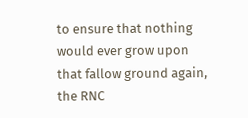to ensure that nothing would ever grow upon that fallow ground again, the RNC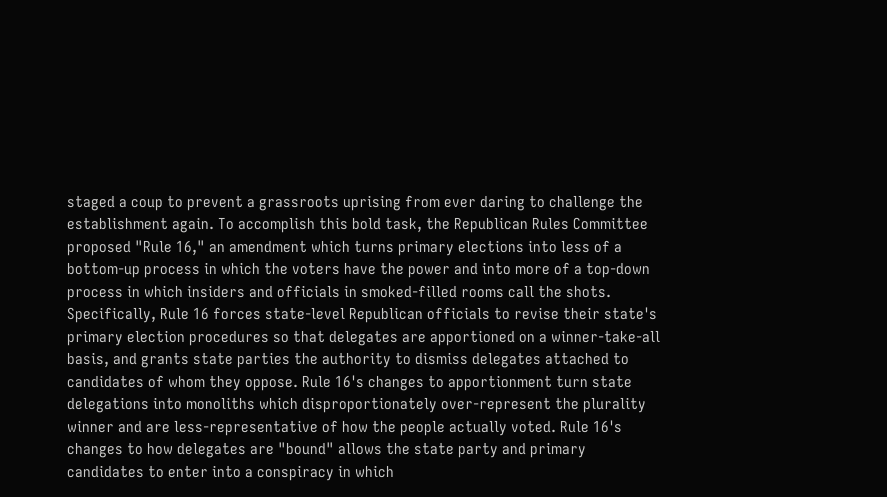staged a coup to prevent a grassroots uprising from ever daring to challenge the establishment again. To accomplish this bold task, the Republican Rules Committee proposed "Rule 16," an amendment which turns primary elections into less of a bottom-up process in which the voters have the power and into more of a top-down process in which insiders and officials in smoked-filled rooms call the shots. Specifically, Rule 16 forces state-level Republican officials to revise their state's primary election procedures so that delegates are apportioned on a winner-take-all basis, and grants state parties the authority to dismiss delegates attached to candidates of whom they oppose. Rule 16's changes to apportionment turn state delegations into monoliths which disproportionately over-represent the plurality winner and are less-representative of how the people actually voted. Rule 16's changes to how delegates are "bound" allows the state party and primary candidates to enter into a conspiracy in which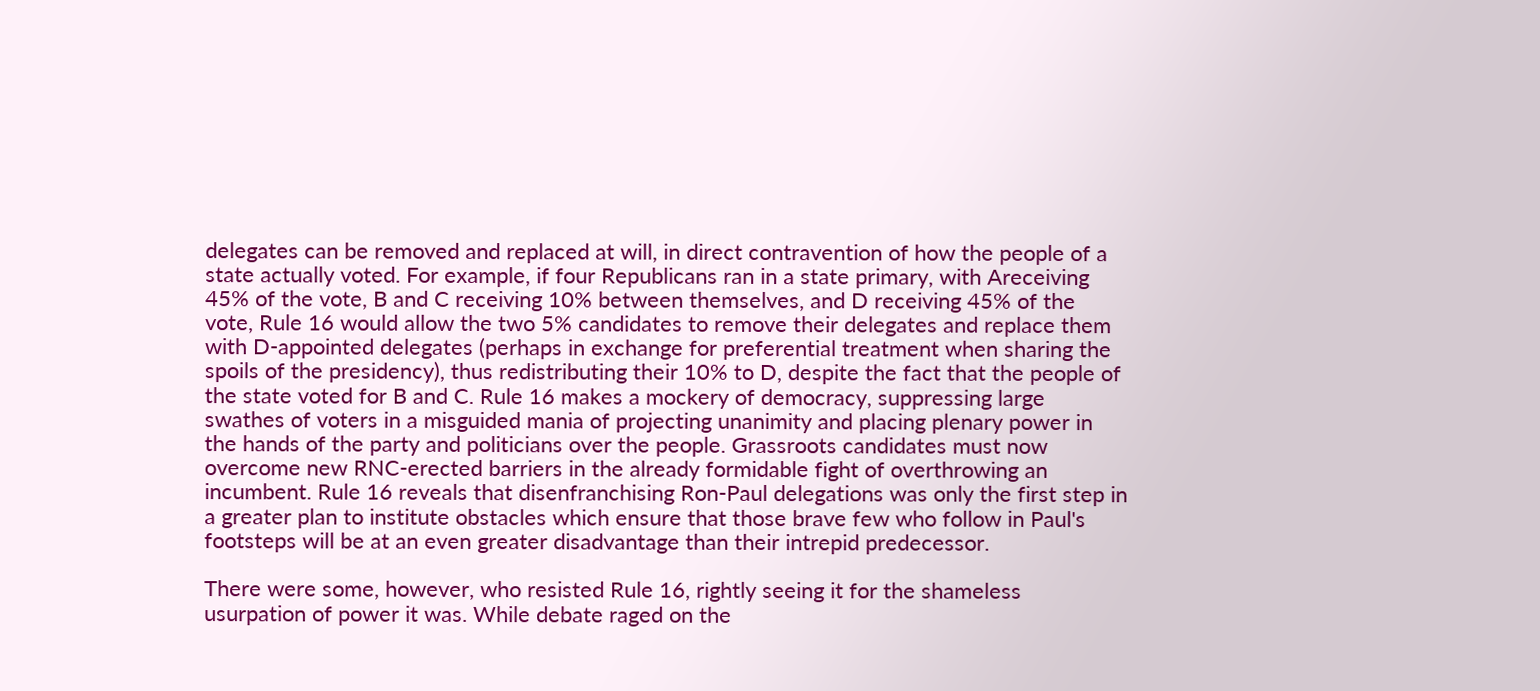delegates can be removed and replaced at will, in direct contravention of how the people of a state actually voted. For example, if four Republicans ran in a state primary, with Areceiving 45% of the vote, B and C receiving 10% between themselves, and D receiving 45% of the vote, Rule 16 would allow the two 5% candidates to remove their delegates and replace them with D-appointed delegates (perhaps in exchange for preferential treatment when sharing the spoils of the presidency), thus redistributing their 10% to D, despite the fact that the people of the state voted for B and C. Rule 16 makes a mockery of democracy, suppressing large swathes of voters in a misguided mania of projecting unanimity and placing plenary power in the hands of the party and politicians over the people. Grassroots candidates must now overcome new RNC-erected barriers in the already formidable fight of overthrowing an incumbent. Rule 16 reveals that disenfranchising Ron-Paul delegations was only the first step in a greater plan to institute obstacles which ensure that those brave few who follow in Paul's footsteps will be at an even greater disadvantage than their intrepid predecessor.

There were some, however, who resisted Rule 16, rightly seeing it for the shameless usurpation of power it was. While debate raged on the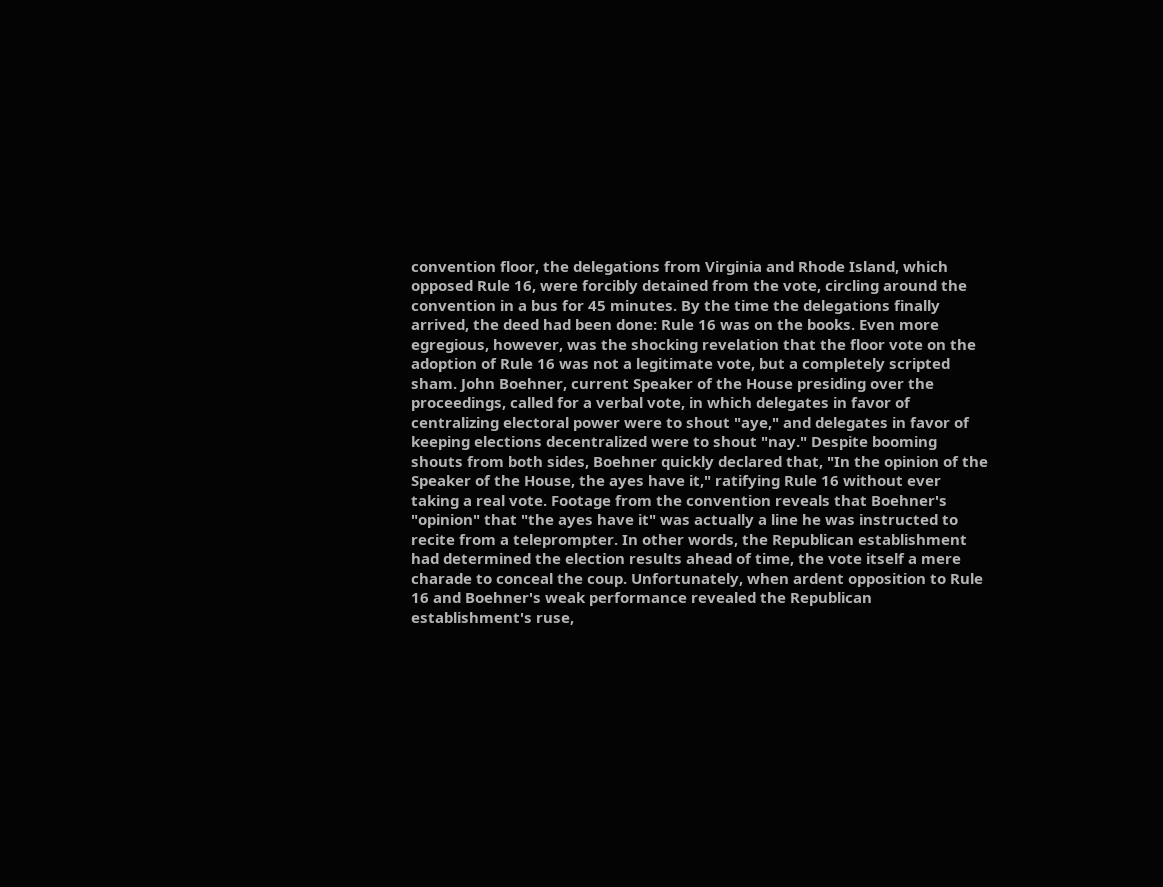convention floor, the delegations from Virginia and Rhode Island, which opposed Rule 16, were forcibly detained from the vote, circling around the convention in a bus for 45 minutes. By the time the delegations finally arrived, the deed had been done: Rule 16 was on the books. Even more egregious, however, was the shocking revelation that the floor vote on the adoption of Rule 16 was not a legitimate vote, but a completely scripted sham. John Boehner, current Speaker of the House presiding over the proceedings, called for a verbal vote, in which delegates in favor of centralizing electoral power were to shout "aye," and delegates in favor of keeping elections decentralized were to shout "nay." Despite booming shouts from both sides, Boehner quickly declared that, "In the opinion of the Speaker of the House, the ayes have it," ratifying Rule 16 without ever taking a real vote. Footage from the convention reveals that Boehner's "opinion" that "the ayes have it" was actually a line he was instructed to recite from a teleprompter. In other words, the Republican establishment had determined the election results ahead of time, the vote itself a mere charade to conceal the coup. Unfortunately, when ardent opposition to Rule 16 and Boehner's weak performance revealed the Republican establishment's ruse,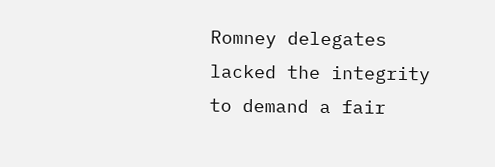Romney delegates lacked the integrity to demand a fair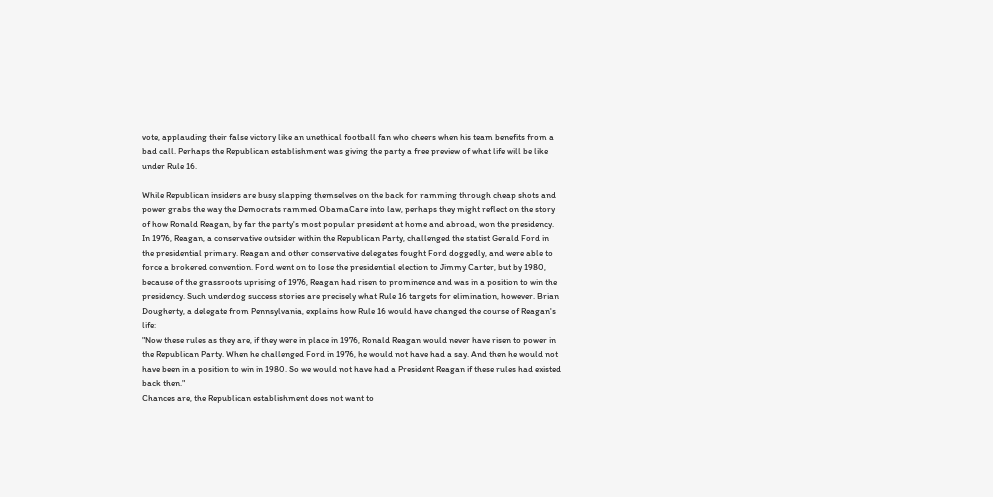vote, applauding their false victory like an unethical football fan who cheers when his team benefits from a bad call. Perhaps the Republican establishment was giving the party a free preview of what life will be like under Rule 16.

While Republican insiders are busy slapping themselves on the back for ramming through cheap shots and power grabs the way the Democrats rammed ObamaCare into law, perhaps they might reflect on the story of how Ronald Reagan, by far the party's most popular president at home and abroad, won the presidency. In 1976, Reagan, a conservative outsider within the Republican Party, challenged the statist Gerald Ford in the presidential primary. Reagan and other conservative delegates fought Ford doggedly, and were able to force a brokered convention. Ford went on to lose the presidential election to Jimmy Carter, but by 1980, because of the grassroots uprising of 1976, Reagan had risen to prominence and was in a position to win the presidency. Such underdog success stories are precisely what Rule 16 targets for elimination, however. Brian Dougherty, a delegate from Pennsylvania, explains how Rule 16 would have changed the course of Reagan's life:
"Now these rules as they are, if they were in place in 1976, Ronald Reagan would never have risen to power in the Republican Party. When he challenged Ford in 1976, he would not have had a say. And then he would not have been in a position to win in 1980. So we would not have had a President Reagan if these rules had existed back then."
Chances are, the Republican establishment does not want to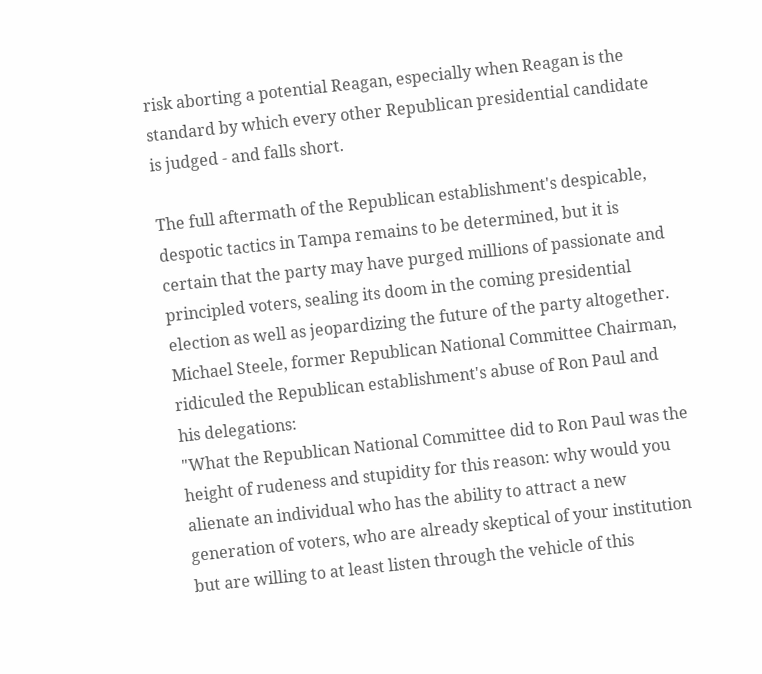risk aborting a potential Reagan, especially when Reagan is the standard by which every other Republican presidential candidate is judged - and falls short.

The full aftermath of the Republican establishment's despicable, despotic tactics in Tampa remains to be determined, but it is certain that the party may have purged millions of passionate and principled voters, sealing its doom in the coming presidential election as well as jeopardizing the future of the party altogether. Michael Steele, former Republican National Committee Chairman, ridiculed the Republican establishment's abuse of Ron Paul and his delegations:
"What the Republican National Committee did to Ron Paul was the height of rudeness and stupidity for this reason: why would you alienate an individual who has the ability to attract a new generation of voters, who are already skeptical of your institution but are willing to at least listen through the vehicle of this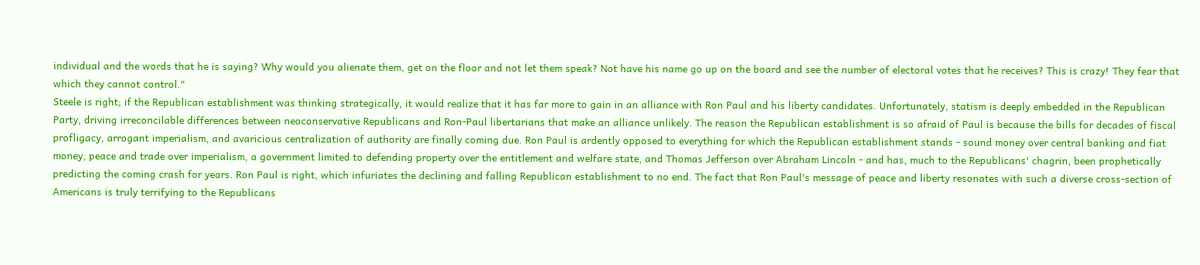individual and the words that he is saying? Why would you alienate them, get on the floor and not let them speak? Not have his name go up on the board and see the number of electoral votes that he receives? This is crazy! They fear that which they cannot control."
Steele is right; if the Republican establishment was thinking strategically, it would realize that it has far more to gain in an alliance with Ron Paul and his liberty candidates. Unfortunately, statism is deeply embedded in the Republican Party, driving irreconcilable differences between neoconservative Republicans and Ron-Paul libertarians that make an alliance unlikely. The reason the Republican establishment is so afraid of Paul is because the bills for decades of fiscal profligacy, arrogant imperialism, and avaricious centralization of authority are finally coming due. Ron Paul is ardently opposed to everything for which the Republican establishment stands - sound money over central banking and fiat money, peace and trade over imperialism, a government limited to defending property over the entitlement and welfare state, and Thomas Jefferson over Abraham Lincoln - and has, much to the Republicans' chagrin, been prophetically predicting the coming crash for years. Ron Paul is right, which infuriates the declining and falling Republican establishment to no end. The fact that Ron Paul's message of peace and liberty resonates with such a diverse cross-section of Americans is truly terrifying to the Republicans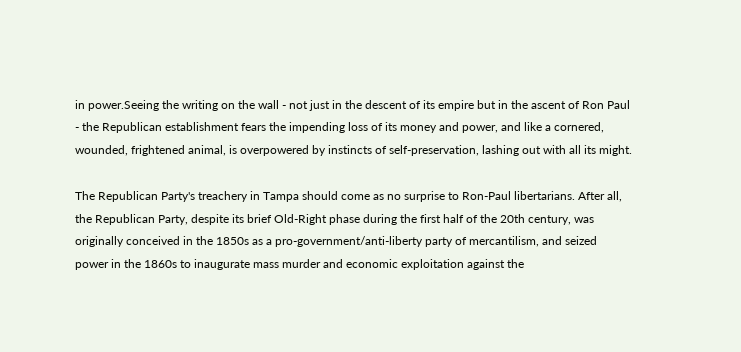in power.Seeing the writing on the wall - not just in the descent of its empire but in the ascent of Ron Paul - the Republican establishment fears the impending loss of its money and power, and like a cornered, wounded, frightened animal, is overpowered by instincts of self-preservation, lashing out with all its might.

The Republican Party's treachery in Tampa should come as no surprise to Ron-Paul libertarians. After all, the Republican Party, despite its brief Old-Right phase during the first half of the 20th century, was originally conceived in the 1850s as a pro-government/anti-liberty party of mercantilism, and seized power in the 1860s to inaugurate mass murder and economic exploitation against the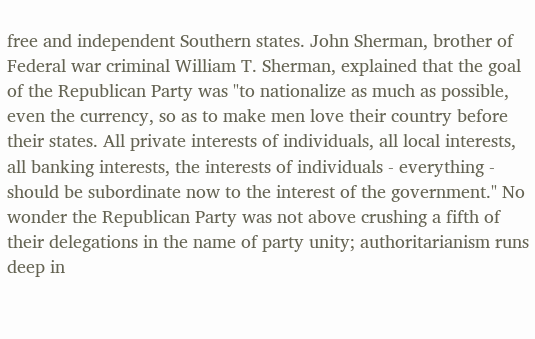free and independent Southern states. John Sherman, brother of Federal war criminal William T. Sherman, explained that the goal of the Republican Party was "to nationalize as much as possible, even the currency, so as to make men love their country before their states. All private interests of individuals, all local interests, all banking interests, the interests of individuals - everything - should be subordinate now to the interest of the government." No wonder the Republican Party was not above crushing a fifth of their delegations in the name of party unity; authoritarianism runs deep in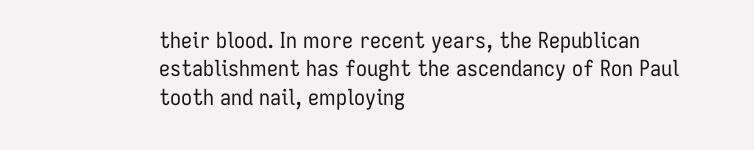their blood. In more recent years, the Republican establishment has fought the ascendancy of Ron Paul tooth and nail, employing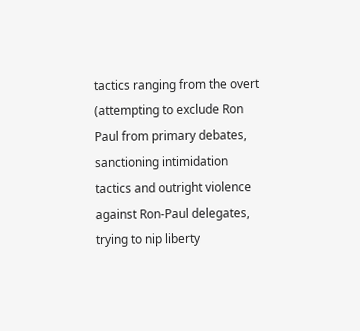tactics ranging from the overt (attempting to exclude Ron Paul from primary debates, sanctioning intimidation tactics and outright violence against Ron-Paul delegates, trying to nip liberty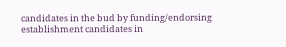candidates in the bud by funding/endorsing establishment candidates in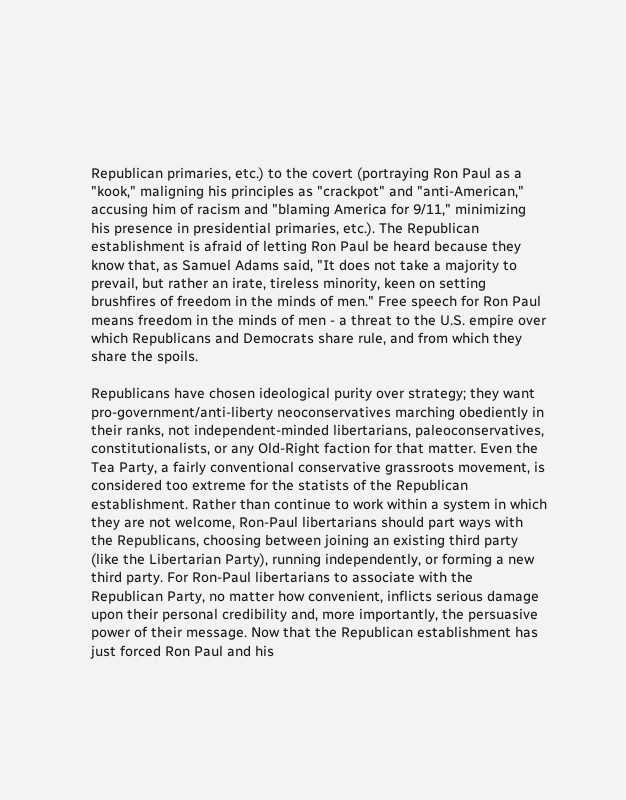Republican primaries, etc.) to the covert (portraying Ron Paul as a "kook," maligning his principles as "crackpot" and "anti-American," accusing him of racism and "blaming America for 9/11," minimizing his presence in presidential primaries, etc.). The Republican establishment is afraid of letting Ron Paul be heard because they know that, as Samuel Adams said, "It does not take a majority to prevail, but rather an irate, tireless minority, keen on setting brushfires of freedom in the minds of men." Free speech for Ron Paul means freedom in the minds of men - a threat to the U.S. empire over which Republicans and Democrats share rule, and from which they share the spoils.

Republicans have chosen ideological purity over strategy; they want pro-government/anti-liberty neoconservatives marching obediently in their ranks, not independent-minded libertarians, paleoconservatives, constitutionalists, or any Old-Right faction for that matter. Even the Tea Party, a fairly conventional conservative grassroots movement, is considered too extreme for the statists of the Republican establishment. Rather than continue to work within a system in which they are not welcome, Ron-Paul libertarians should part ways with the Republicans, choosing between joining an existing third party (like the Libertarian Party), running independently, or forming a new third party. For Ron-Paul libertarians to associate with the Republican Party, no matter how convenient, inflicts serious damage upon their personal credibility and, more importantly, the persuasive power of their message. Now that the Republican establishment has just forced Ron Paul and his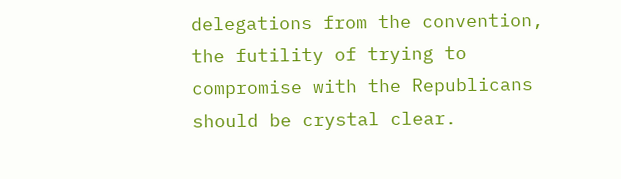delegations from the convention, the futility of trying to compromise with the Republicans should be crystal clear.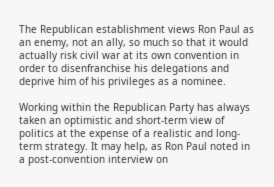The Republican establishment views Ron Paul as an enemy, not an ally, so much so that it would actually risk civil war at its own convention in order to disenfranchise his delegations and deprive him of his privileges as a nominee.

Working within the Republican Party has always taken an optimistic and short-term view of politics at the expense of a realistic and long-term strategy. It may help, as Ron Paul noted in a post-convention interview on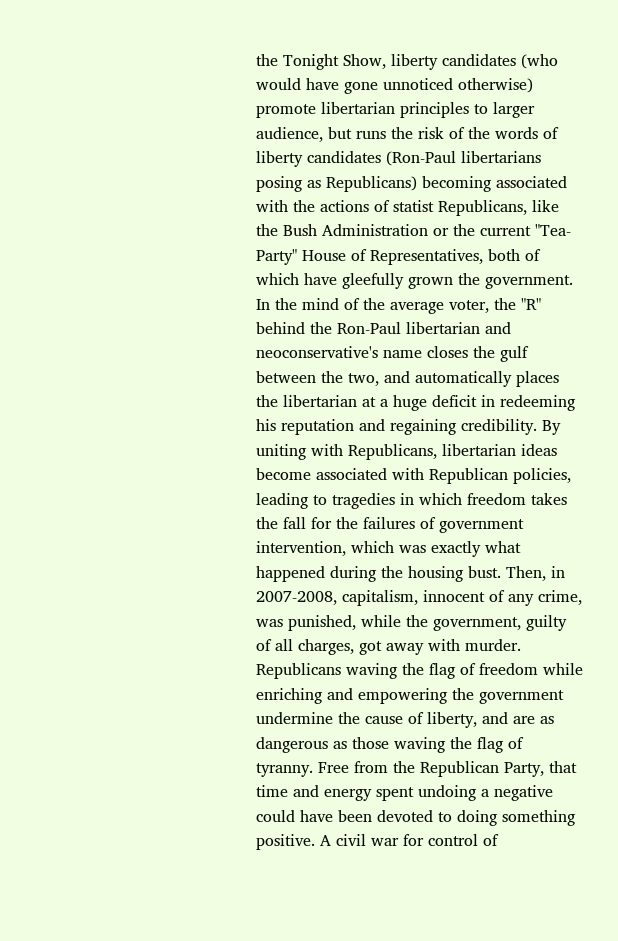the Tonight Show, liberty candidates (who would have gone unnoticed otherwise) promote libertarian principles to larger audience, but runs the risk of the words of liberty candidates (Ron-Paul libertarians posing as Republicans) becoming associated with the actions of statist Republicans, like the Bush Administration or the current "Tea-Party" House of Representatives, both of which have gleefully grown the government. In the mind of the average voter, the "R" behind the Ron-Paul libertarian and neoconservative's name closes the gulf between the two, and automatically places the libertarian at a huge deficit in redeeming his reputation and regaining credibility. By uniting with Republicans, libertarian ideas become associated with Republican policies, leading to tragedies in which freedom takes the fall for the failures of government intervention, which was exactly what happened during the housing bust. Then, in 2007-2008, capitalism, innocent of any crime, was punished, while the government, guilty of all charges, got away with murder. Republicans waving the flag of freedom while enriching and empowering the government undermine the cause of liberty, and are as dangerous as those waving the flag of tyranny. Free from the Republican Party, that time and energy spent undoing a negative could have been devoted to doing something positive. A civil war for control of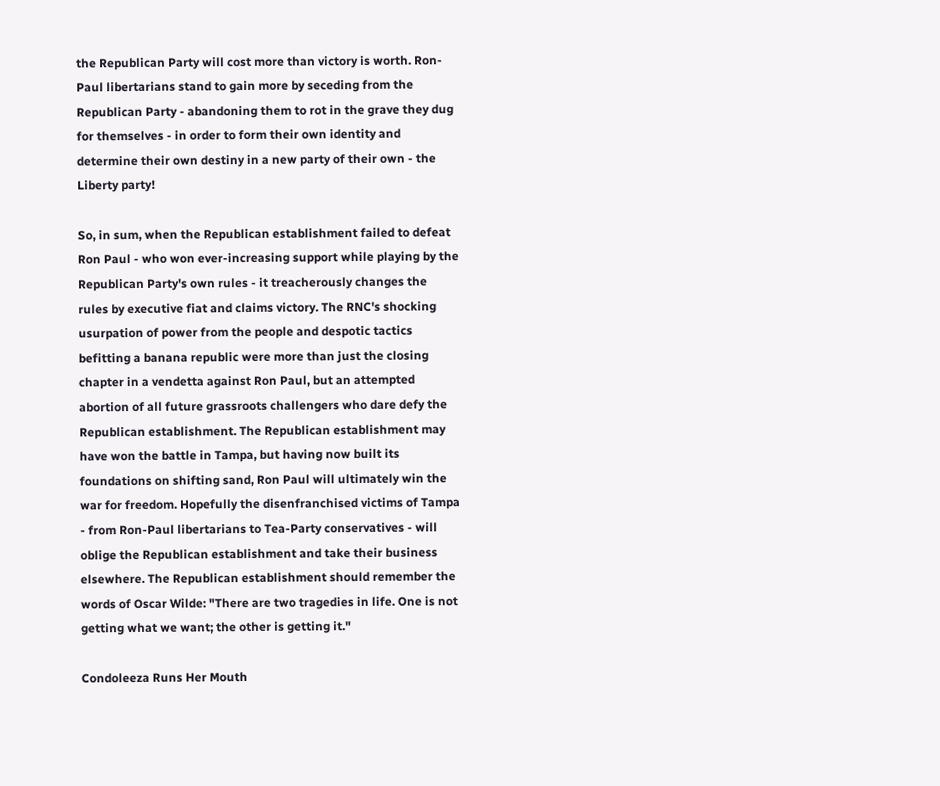the Republican Party will cost more than victory is worth. Ron-Paul libertarians stand to gain more by seceding from the Republican Party - abandoning them to rot in the grave they dug for themselves - in order to form their own identity and determine their own destiny in a new party of their own - the Liberty party!

So, in sum, when the Republican establishment failed to defeat Ron Paul - who won ever-increasing support while playing by the Republican Party's own rules - it treacherously changes the rules by executive fiat and claims victory. The RNC's shocking usurpation of power from the people and despotic tactics befitting a banana republic were more than just the closing chapter in a vendetta against Ron Paul, but an attempted abortion of all future grassroots challengers who dare defy the Republican establishment. The Republican establishment may have won the battle in Tampa, but having now built its foundations on shifting sand, Ron Paul will ultimately win the war for freedom. Hopefully the disenfranchised victims of Tampa - from Ron-Paul libertarians to Tea-Party conservatives - will oblige the Republican establishment and take their business elsewhere. The Republican establishment should remember the words of Oscar Wilde: "There are two tragedies in life. One is not getting what we want; the other is getting it."

Condoleeza Runs Her Mouth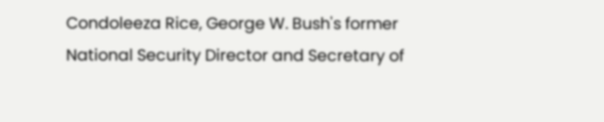Condoleeza Rice, George W. Bush's former National Security Director and Secretary of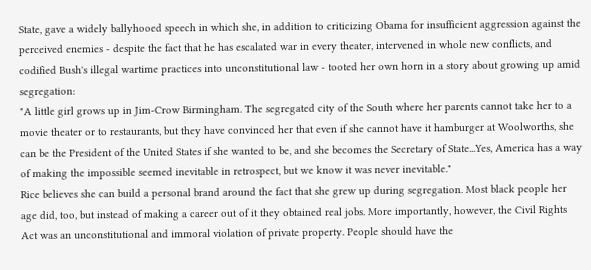State, gave a widely ballyhooed speech in which she, in addition to criticizing Obama for insufficient aggression against the perceived enemies - despite the fact that he has escalated war in every theater, intervened in whole new conflicts, and codified Bush's illegal wartime practices into unconstitutional law - tooted her own horn in a story about growing up amid segregation:
"A little girl grows up in Jim-Crow Birmingham. The segregated city of the South where her parents cannot take her to a movie theater or to restaurants, but they have convinced her that even if she cannot have it hamburger at Woolworths, she can be the President of the United States if she wanted to be, and she becomes the Secretary of State...Yes, America has a way of making the impossible seemed inevitable in retrospect, but we know it was never inevitable."
Rice believes she can build a personal brand around the fact that she grew up during segregation. Most black people her age did, too, but instead of making a career out of it they obtained real jobs. More importantly, however, the Civil Rights Act was an unconstitutional and immoral violation of private property. People should have the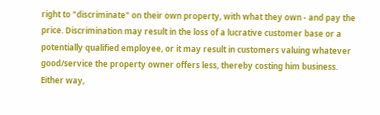right to "discriminate" on their own property, with what they own - and pay the price. Discrimination may result in the loss of a lucrative customer base or a potentially qualified employee, or it may result in customers valuing whatever good/service the property owner offers less, thereby costing him business. Either way,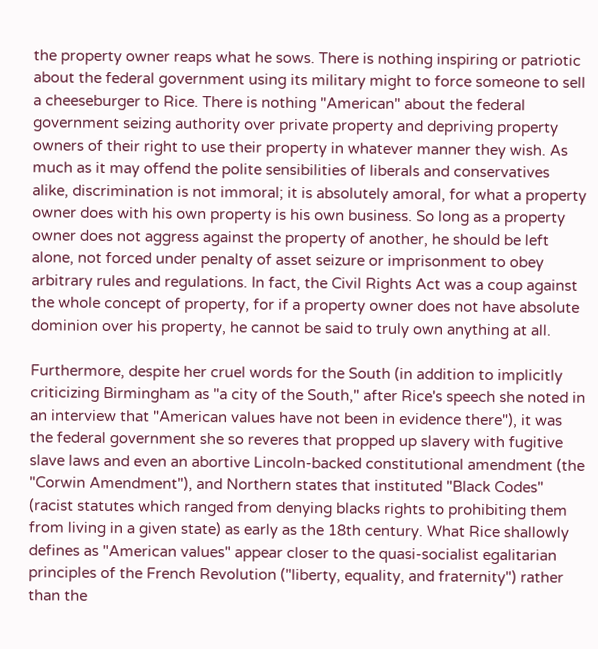the property owner reaps what he sows. There is nothing inspiring or patriotic about the federal government using its military might to force someone to sell a cheeseburger to Rice. There is nothing "American" about the federal government seizing authority over private property and depriving property owners of their right to use their property in whatever manner they wish. As much as it may offend the polite sensibilities of liberals and conservatives alike, discrimination is not immoral; it is absolutely amoral, for what a property owner does with his own property is his own business. So long as a property owner does not aggress against the property of another, he should be left alone, not forced under penalty of asset seizure or imprisonment to obey arbitrary rules and regulations. In fact, the Civil Rights Act was a coup against the whole concept of property, for if a property owner does not have absolute dominion over his property, he cannot be said to truly own anything at all.

Furthermore, despite her cruel words for the South (in addition to implicitly criticizing Birmingham as "a city of the South," after Rice's speech she noted in an interview that "American values have not been in evidence there"), it was the federal government she so reveres that propped up slavery with fugitive slave laws and even an abortive Lincoln-backed constitutional amendment (the "Corwin Amendment"), and Northern states that instituted "Black Codes" (racist statutes which ranged from denying blacks rights to prohibiting them from living in a given state) as early as the 18th century. What Rice shallowly defines as "American values" appear closer to the quasi-socialist egalitarian principles of the French Revolution ("liberty, equality, and fraternity") rather than the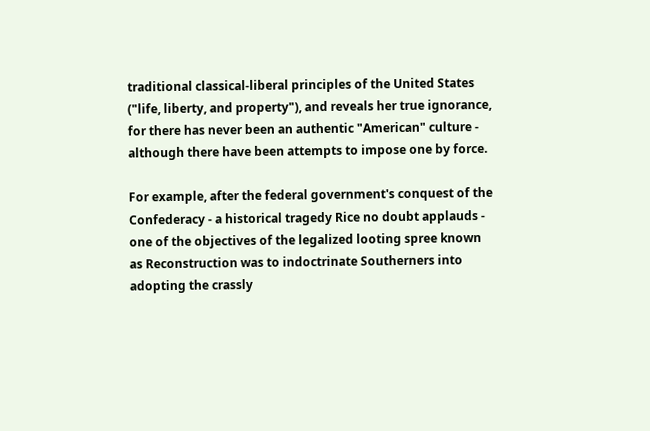traditional classical-liberal principles of the United States ("life, liberty, and property"), and reveals her true ignorance, for there has never been an authentic "American" culture - although there have been attempts to impose one by force.

For example, after the federal government's conquest of the Confederacy - a historical tragedy Rice no doubt applauds - one of the objectives of the legalized looting spree known as Reconstruction was to indoctrinate Southerners into adopting the crassly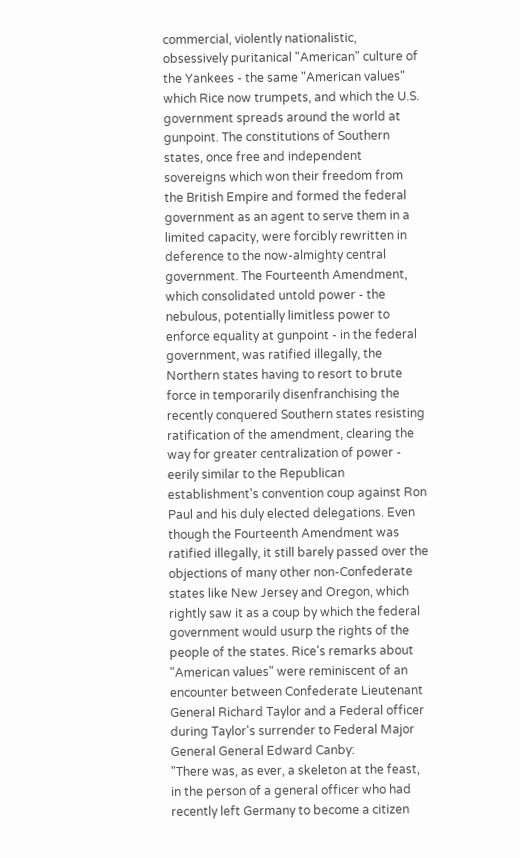commercial, violently nationalistic, obsessively puritanical "American" culture of the Yankees - the same "American values" which Rice now trumpets, and which the U.S. government spreads around the world at gunpoint. The constitutions of Southern states, once free and independent sovereigns which won their freedom from the British Empire and formed the federal government as an agent to serve them in a limited capacity, were forcibly rewritten in deference to the now-almighty central government. The Fourteenth Amendment, which consolidated untold power - the nebulous, potentially limitless power to enforce equality at gunpoint - in the federal government, was ratified illegally, the Northern states having to resort to brute force in temporarily disenfranchising the recently conquered Southern states resisting ratification of the amendment, clearing the way for greater centralization of power - eerily similar to the Republican establishment's convention coup against Ron Paul and his duly elected delegations. Even though the Fourteenth Amendment was ratified illegally, it still barely passed over the objections of many other non-Confederate states like New Jersey and Oregon, which rightly saw it as a coup by which the federal government would usurp the rights of the people of the states. Rice's remarks about "American values" were reminiscent of an encounter between Confederate Lieutenant General Richard Taylor and a Federal officer during Taylor's surrender to Federal Major General General Edward Canby:
"There was, as ever, a skeleton at the feast, in the person of a general officer who had recently left Germany to become a citizen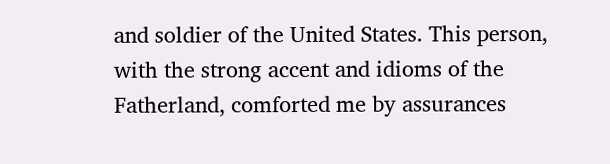and soldier of the United States. This person, with the strong accent and idioms of the Fatherland, comforted me by assurances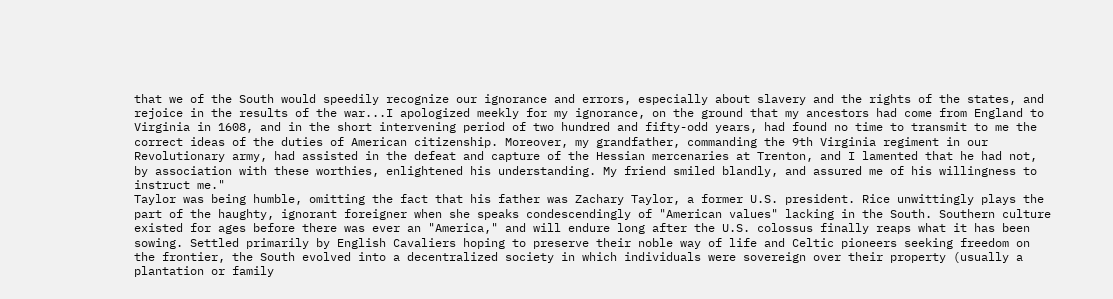that we of the South would speedily recognize our ignorance and errors, especially about slavery and the rights of the states, and rejoice in the results of the war...I apologized meekly for my ignorance, on the ground that my ancestors had come from England to Virginia in 1608, and in the short intervening period of two hundred and fifty-odd years, had found no time to transmit to me the correct ideas of the duties of American citizenship. Moreover, my grandfather, commanding the 9th Virginia regiment in our Revolutionary army, had assisted in the defeat and capture of the Hessian mercenaries at Trenton, and I lamented that he had not, by association with these worthies, enlightened his understanding. My friend smiled blandly, and assured me of his willingness to instruct me."
Taylor was being humble, omitting the fact that his father was Zachary Taylor, a former U.S. president. Rice unwittingly plays the part of the haughty, ignorant foreigner when she speaks condescendingly of "American values" lacking in the South. Southern culture existed for ages before there was ever an "America," and will endure long after the U.S. colossus finally reaps what it has been sowing. Settled primarily by English Cavaliers hoping to preserve their noble way of life and Celtic pioneers seeking freedom on the frontier, the South evolved into a decentralized society in which individuals were sovereign over their property (usually a plantation or family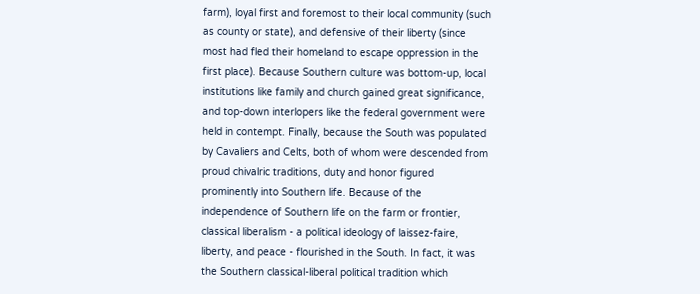farm), loyal first and foremost to their local community (such as county or state), and defensive of their liberty (since most had fled their homeland to escape oppression in the first place). Because Southern culture was bottom-up, local institutions like family and church gained great significance, and top-down interlopers like the federal government were held in contempt. Finally, because the South was populated by Cavaliers and Celts, both of whom were descended from proud chivalric traditions, duty and honor figured prominently into Southern life. Because of the independence of Southern life on the farm or frontier, classical liberalism - a political ideology of laissez-faire, liberty, and peace - flourished in the South. In fact, it was the Southern classical-liberal political tradition which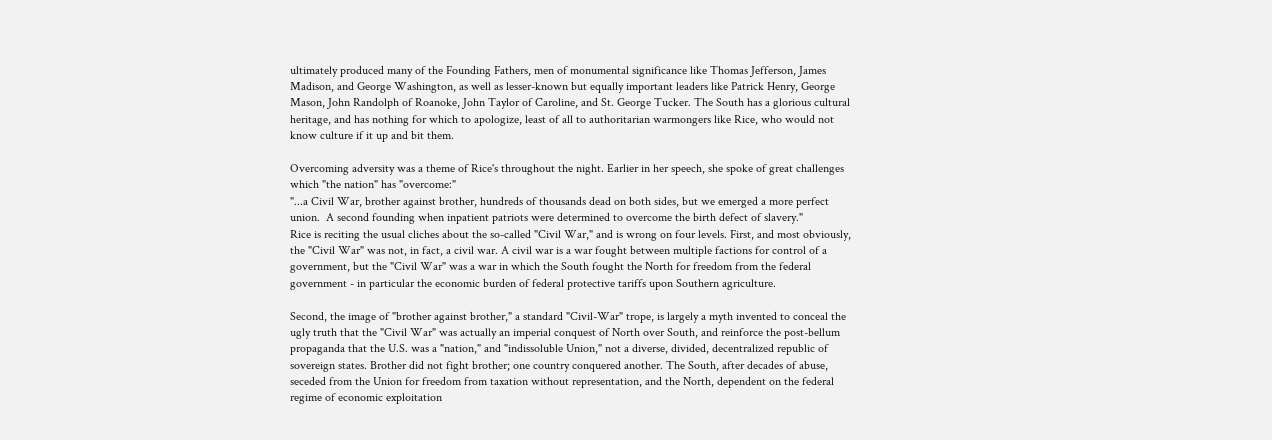ultimately produced many of the Founding Fathers, men of monumental significance like Thomas Jefferson, James Madison, and George Washington, as well as lesser-known but equally important leaders like Patrick Henry, George Mason, John Randolph of Roanoke, John Taylor of Caroline, and St. George Tucker. The South has a glorious cultural heritage, and has nothing for which to apologize, least of all to authoritarian warmongers like Rice, who would not know culture if it up and bit them.

Overcoming adversity was a theme of Rice's throughout the night. Earlier in her speech, she spoke of great challenges which "the nation" has "overcome:"
"...a Civil War, brother against brother, hundreds of thousands dead on both sides, but we emerged a more perfect union.  A second founding when inpatient patriots were determined to overcome the birth defect of slavery."
Rice is reciting the usual cliches about the so-called "Civil War," and is wrong on four levels. First, and most obviously, the "Civil War" was not, in fact, a civil war. A civil war is a war fought between multiple factions for control of a government, but the "Civil War" was a war in which the South fought the North for freedom from the federal government - in particular the economic burden of federal protective tariffs upon Southern agriculture.

Second, the image of "brother against brother," a standard "Civil-War" trope, is largely a myth invented to conceal the ugly truth that the "Civil War" was actually an imperial conquest of North over South, and reinforce the post-bellum propaganda that the U.S. was a "nation," and "indissoluble Union," not a diverse, divided, decentralized republic of sovereign states. Brother did not fight brother; one country conquered another. The South, after decades of abuse, seceded from the Union for freedom from taxation without representation, and the North, dependent on the federal regime of economic exploitation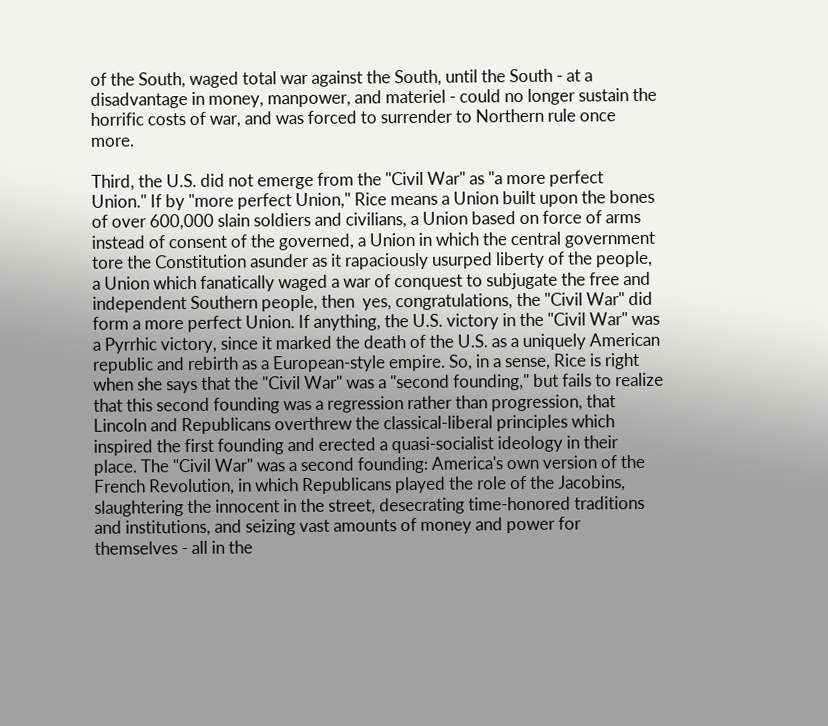of the South, waged total war against the South, until the South - at a disadvantage in money, manpower, and materiel - could no longer sustain the horrific costs of war, and was forced to surrender to Northern rule once more.

Third, the U.S. did not emerge from the "Civil War" as "a more perfect Union." If by "more perfect Union," Rice means a Union built upon the bones of over 600,000 slain soldiers and civilians, a Union based on force of arms instead of consent of the governed, a Union in which the central government tore the Constitution asunder as it rapaciously usurped liberty of the people, a Union which fanatically waged a war of conquest to subjugate the free and independent Southern people, then  yes, congratulations, the "Civil War" did form a more perfect Union. If anything, the U.S. victory in the "Civil War" was a Pyrrhic victory, since it marked the death of the U.S. as a uniquely American republic and rebirth as a European-style empire. So, in a sense, Rice is right when she says that the "Civil War" was a "second founding," but fails to realize that this second founding was a regression rather than progression, that Lincoln and Republicans overthrew the classical-liberal principles which inspired the first founding and erected a quasi-socialist ideology in their place. The "Civil War" was a second founding: America's own version of the French Revolution, in which Republicans played the role of the Jacobins, slaughtering the innocent in the street, desecrating time-honored traditions and institutions, and seizing vast amounts of money and power for themselves - all in the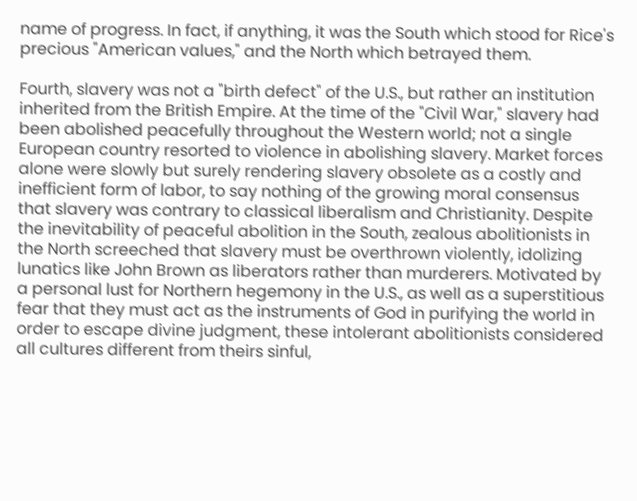name of progress. In fact, if anything, it was the South which stood for Rice's precious "American values," and the North which betrayed them.

Fourth, slavery was not a "birth defect" of the U.S., but rather an institution inherited from the British Empire. At the time of the "Civil War," slavery had been abolished peacefully throughout the Western world; not a single European country resorted to violence in abolishing slavery. Market forces alone were slowly but surely rendering slavery obsolete as a costly and inefficient form of labor, to say nothing of the growing moral consensus that slavery was contrary to classical liberalism and Christianity. Despite the inevitability of peaceful abolition in the South, zealous abolitionists in the North screeched that slavery must be overthrown violently, idolizing lunatics like John Brown as liberators rather than murderers. Motivated by a personal lust for Northern hegemony in the U.S., as well as a superstitious fear that they must act as the instruments of God in purifying the world in order to escape divine judgment, these intolerant abolitionists considered all cultures different from theirs sinful,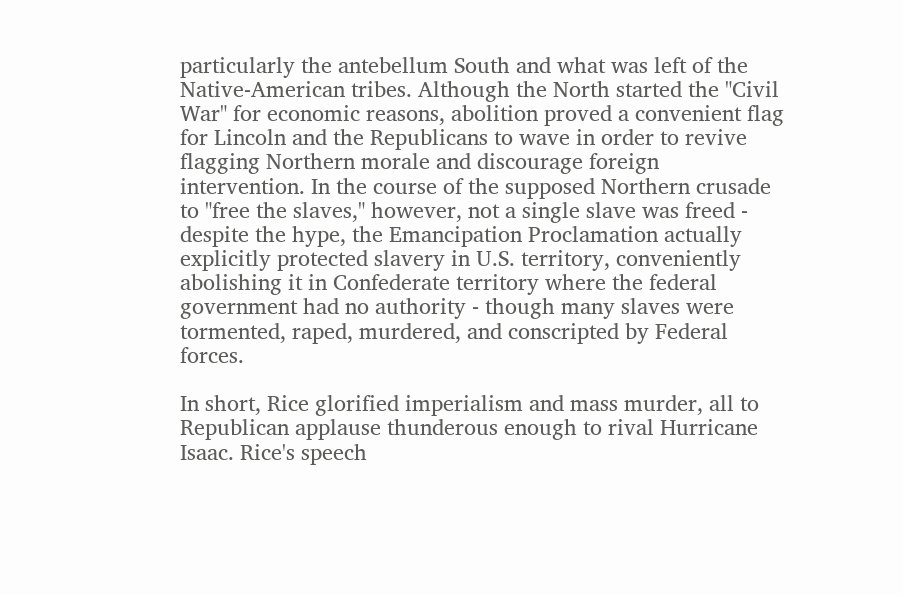particularly the antebellum South and what was left of the Native-American tribes. Although the North started the "Civil War" for economic reasons, abolition proved a convenient flag for Lincoln and the Republicans to wave in order to revive flagging Northern morale and discourage foreign intervention. In the course of the supposed Northern crusade to "free the slaves," however, not a single slave was freed - despite the hype, the Emancipation Proclamation actually explicitly protected slavery in U.S. territory, conveniently abolishing it in Confederate territory where the federal government had no authority - though many slaves were tormented, raped, murdered, and conscripted by Federal forces.

In short, Rice glorified imperialism and mass murder, all to Republican applause thunderous enough to rival Hurricane Isaac. Rice's speech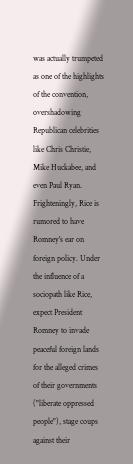was actually trumpeted as one of the highlights of the convention, overshadowing Republican celebrities like Chris Christie, Mike Huckabee, and even Paul Ryan. Frighteningly, Rice is rumored to have Romney's ear on foreign policy. Under the influence of a sociopath like Rice, expect President Romney to invade peaceful foreign lands for the alleged crimes of their governments ("liberate oppressed people"), stage coups against their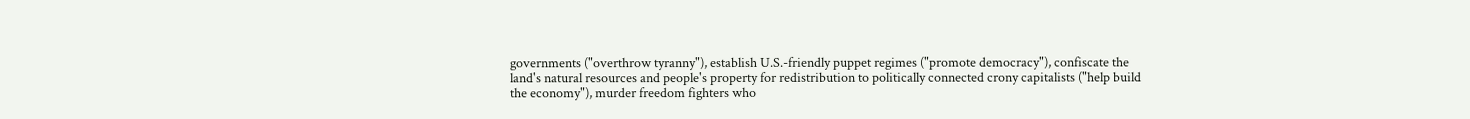governments ("overthrow tyranny"), establish U.S.-friendly puppet regimes ("promote democracy"), confiscate the land's natural resources and people's property for redistribution to politically connected crony capitalists ("help build the economy"), murder freedom fighters who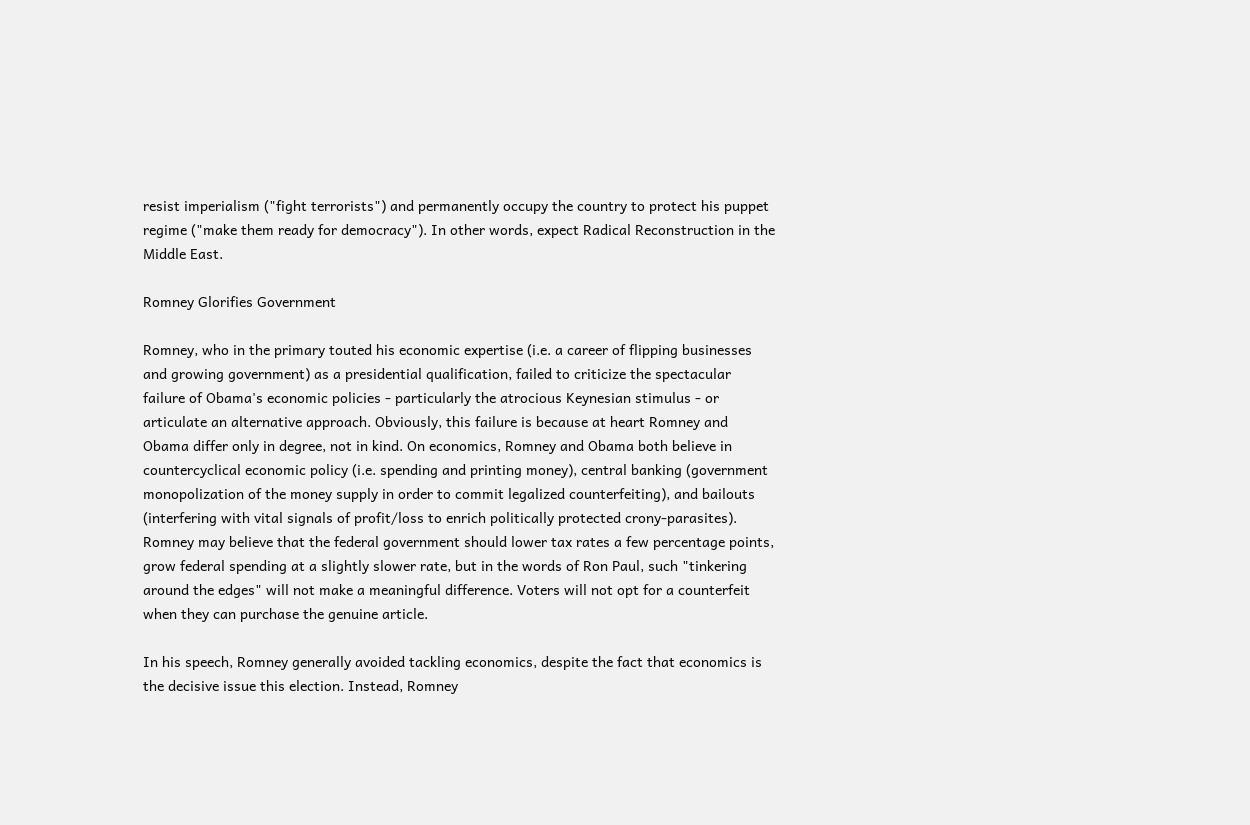resist imperialism ("fight terrorists") and permanently occupy the country to protect his puppet regime ("make them ready for democracy"). In other words, expect Radical Reconstruction in the Middle East.

Romney Glorifies Government

Romney, who in the primary touted his economic expertise (i.e. a career of flipping businesses and growing government) as a presidential qualification, failed to criticize the spectacular failure of Obama's economic policies - particularly the atrocious Keynesian stimulus - or articulate an alternative approach. Obviously, this failure is because at heart Romney and Obama differ only in degree, not in kind. On economics, Romney and Obama both believe in countercyclical economic policy (i.e. spending and printing money), central banking (government monopolization of the money supply in order to commit legalized counterfeiting), and bailouts (interfering with vital signals of profit/loss to enrich politically protected crony-parasites). Romney may believe that the federal government should lower tax rates a few percentage points, grow federal spending at a slightly slower rate, but in the words of Ron Paul, such "tinkering around the edges" will not make a meaningful difference. Voters will not opt for a counterfeit when they can purchase the genuine article.

In his speech, Romney generally avoided tackling economics, despite the fact that economics is the decisive issue this election. Instead, Romney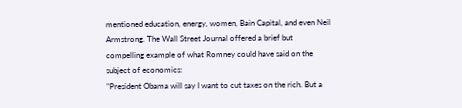mentioned education, energy, women, Bain Capital, and even Neil Armstrong. The Wall Street Journal offered a brief but compelling example of what Romney could have said on the subject of economics:
"President Obama will say I want to cut taxes on the rich. But a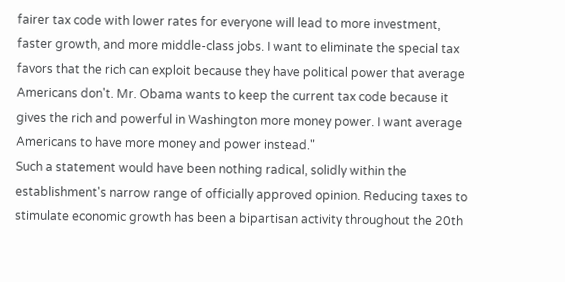fairer tax code with lower rates for everyone will lead to more investment, faster growth, and more middle-class jobs. I want to eliminate the special tax favors that the rich can exploit because they have political power that average Americans don't. Mr. Obama wants to keep the current tax code because it gives the rich and powerful in Washington more money power. I want average Americans to have more money and power instead."
Such a statement would have been nothing radical, solidly within the establishment's narrow range of officially approved opinion. Reducing taxes to stimulate economic growth has been a bipartisan activity throughout the 20th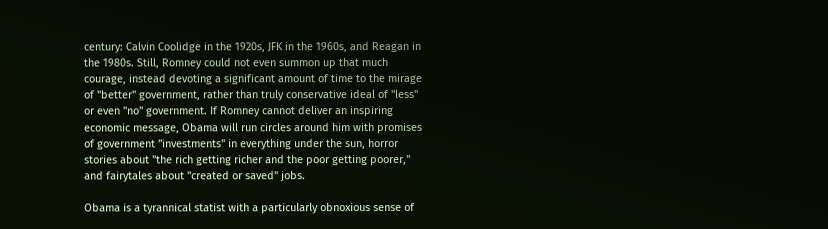century: Calvin Coolidge in the 1920s, JFK in the 1960s, and Reagan in the 1980s. Still, Romney could not even summon up that much courage, instead devoting a significant amount of time to the mirage of "better" government, rather than truly conservative ideal of "less" or even "no" government. If Romney cannot deliver an inspiring economic message, Obama will run circles around him with promises of government "investments" in everything under the sun, horror stories about "the rich getting richer and the poor getting poorer," and fairytales about "created or saved" jobs.

Obama is a tyrannical statist with a particularly obnoxious sense of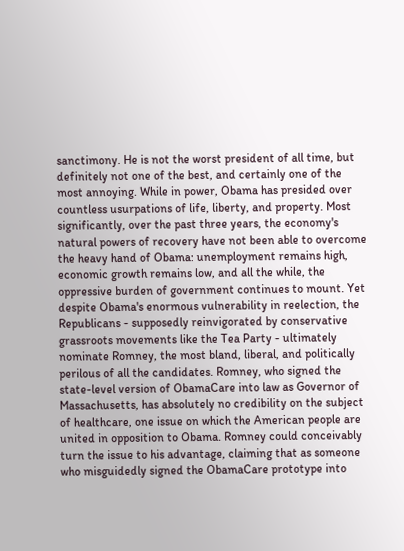sanctimony. He is not the worst president of all time, but definitely not one of the best, and certainly one of the most annoying. While in power, Obama has presided over countless usurpations of life, liberty, and property. Most significantly, over the past three years, the economy's natural powers of recovery have not been able to overcome the heavy hand of Obama: unemployment remains high, economic growth remains low, and all the while, the oppressive burden of government continues to mount. Yet despite Obama's enormous vulnerability in reelection, the Republicans - supposedly reinvigorated by conservative grassroots movements like the Tea Party - ultimately nominate Romney, the most bland, liberal, and politically perilous of all the candidates. Romney, who signed the state-level version of ObamaCare into law as Governor of Massachusetts, has absolutely no credibility on the subject of healthcare, one issue on which the American people are united in opposition to Obama. Romney could conceivably turn the issue to his advantage, claiming that as someone who misguidedly signed the ObamaCare prototype into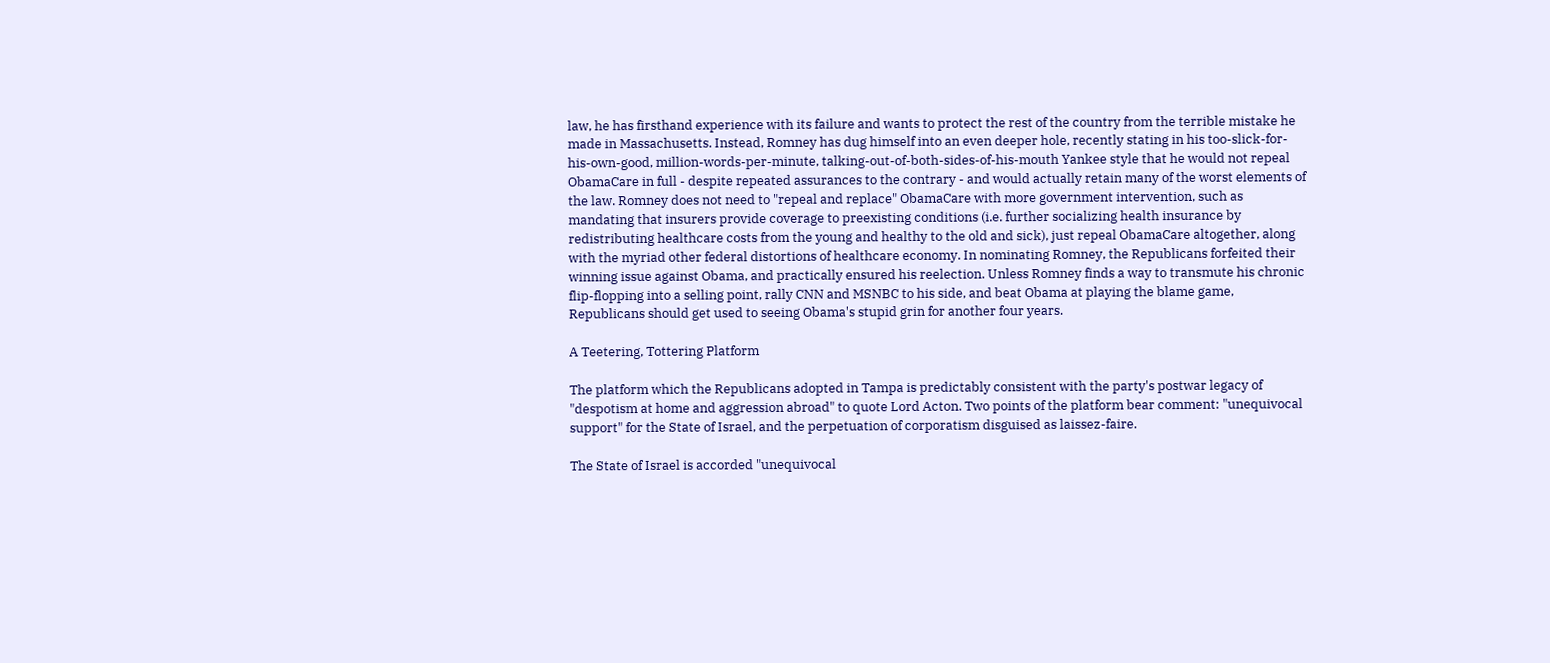law, he has firsthand experience with its failure and wants to protect the rest of the country from the terrible mistake he made in Massachusetts. Instead, Romney has dug himself into an even deeper hole, recently stating in his too-slick-for-his-own-good, million-words-per-minute, talking-out-of-both-sides-of-his-mouth Yankee style that he would not repeal ObamaCare in full - despite repeated assurances to the contrary - and would actually retain many of the worst elements of the law. Romney does not need to "repeal and replace" ObamaCare with more government intervention, such as mandating that insurers provide coverage to preexisting conditions (i.e. further socializing health insurance by redistributing healthcare costs from the young and healthy to the old and sick), just repeal ObamaCare altogether, along with the myriad other federal distortions of healthcare economy. In nominating Romney, the Republicans forfeited their winning issue against Obama, and practically ensured his reelection. Unless Romney finds a way to transmute his chronic flip-flopping into a selling point, rally CNN and MSNBC to his side, and beat Obama at playing the blame game, Republicans should get used to seeing Obama's stupid grin for another four years.

A Teetering, Tottering Platform

The platform which the Republicans adopted in Tampa is predictably consistent with the party's postwar legacy of "despotism at home and aggression abroad" to quote Lord Acton. Two points of the platform bear comment: "unequivocal support" for the State of Israel, and the perpetuation of corporatism disguised as laissez-faire.

The State of Israel is accorded "unequivocal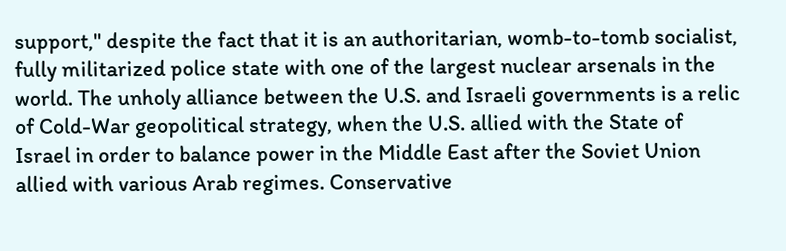support," despite the fact that it is an authoritarian, womb-to-tomb socialist, fully militarized police state with one of the largest nuclear arsenals in the world. The unholy alliance between the U.S. and Israeli governments is a relic of Cold-War geopolitical strategy, when the U.S. allied with the State of Israel in order to balance power in the Middle East after the Soviet Union allied with various Arab regimes. Conservative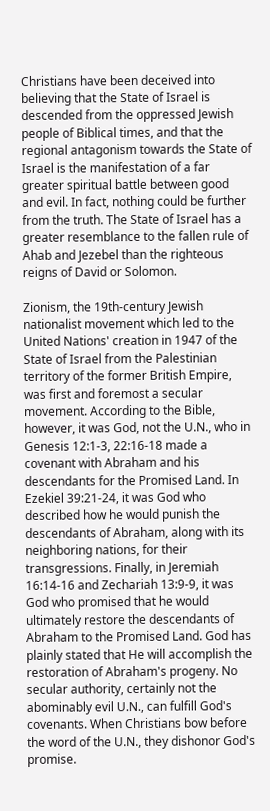Christians have been deceived into believing that the State of Israel is descended from the oppressed Jewish people of Biblical times, and that the regional antagonism towards the State of Israel is the manifestation of a far greater spiritual battle between good and evil. In fact, nothing could be further from the truth. The State of Israel has a greater resemblance to the fallen rule of Ahab and Jezebel than the righteous reigns of David or Solomon.

Zionism, the 19th-century Jewish nationalist movement which led to the United Nations' creation in 1947 of the State of Israel from the Palestinian territory of the former British Empire, was first and foremost a secular movement. According to the Bible, however, it was God, not the U.N., who in Genesis 12:1-3, 22:16-18 made a covenant with Abraham and his descendants for the Promised Land. In Ezekiel 39:21-24, it was God who described how he would punish the descendants of Abraham, along with its neighboring nations, for their transgressions. Finally, in Jeremiah 16:14-16 and Zechariah 13:9-9, it was God who promised that he would ultimately restore the descendants of Abraham to the Promised Land. God has plainly stated that He will accomplish the restoration of Abraham's progeny. No secular authority, certainly not the abominably evil U.N., can fulfill God's covenants. When Christians bow before the word of the U.N., they dishonor God's promise.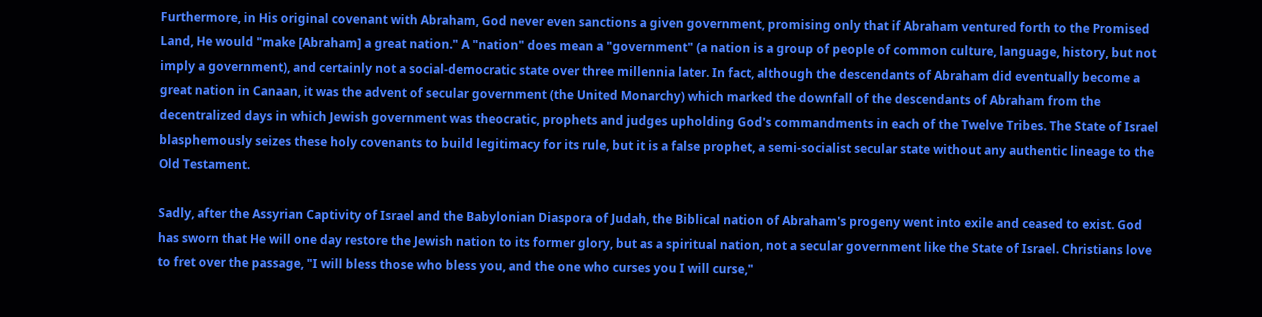Furthermore, in His original covenant with Abraham, God never even sanctions a given government, promising only that if Abraham ventured forth to the Promised Land, He would "make [Abraham] a great nation." A "nation" does mean a "government" (a nation is a group of people of common culture, language, history, but not imply a government), and certainly not a social-democratic state over three millennia later. In fact, although the descendants of Abraham did eventually become a great nation in Canaan, it was the advent of secular government (the United Monarchy) which marked the downfall of the descendants of Abraham from the decentralized days in which Jewish government was theocratic, prophets and judges upholding God's commandments in each of the Twelve Tribes. The State of Israel blasphemously seizes these holy covenants to build legitimacy for its rule, but it is a false prophet, a semi-socialist secular state without any authentic lineage to the Old Testament.

Sadly, after the Assyrian Captivity of Israel and the Babylonian Diaspora of Judah, the Biblical nation of Abraham's progeny went into exile and ceased to exist. God has sworn that He will one day restore the Jewish nation to its former glory, but as a spiritual nation, not a secular government like the State of Israel. Christians love to fret over the passage, "I will bless those who bless you, and the one who curses you I will curse,"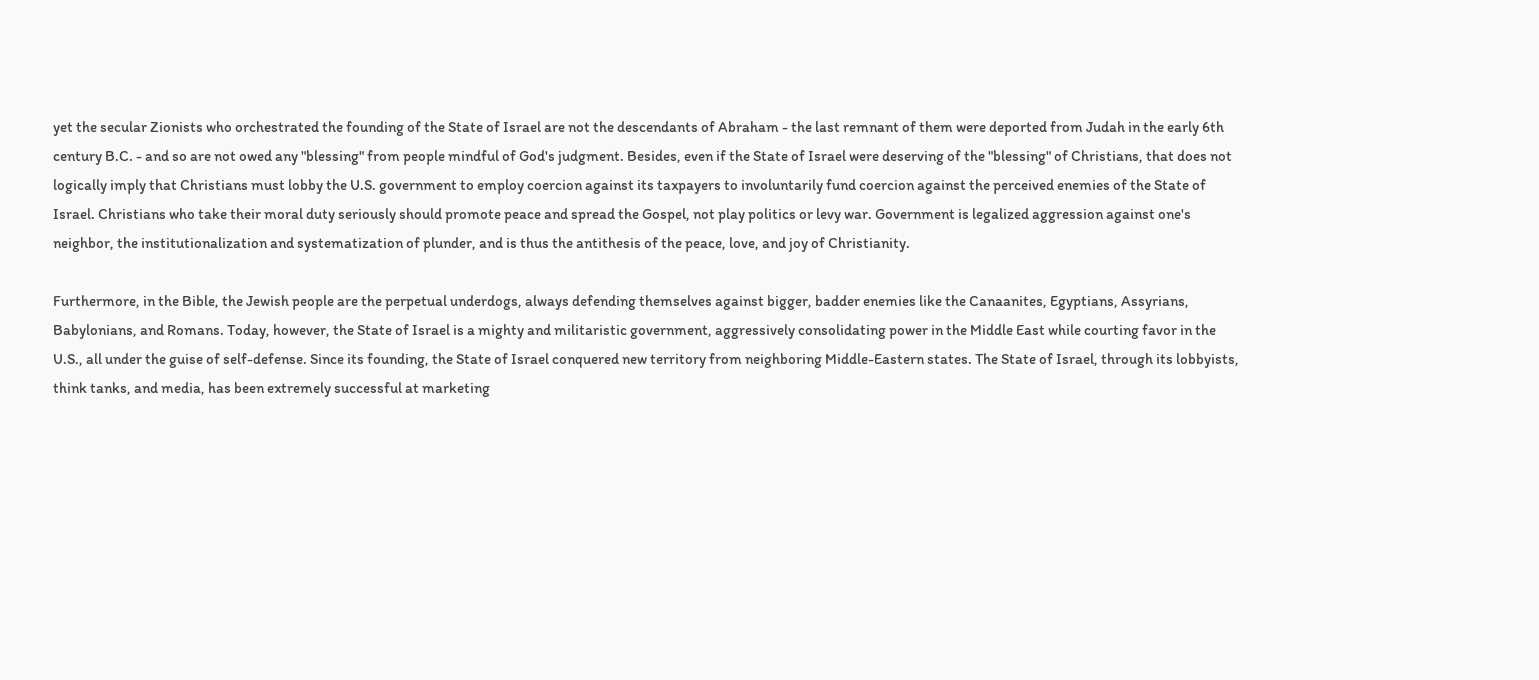yet the secular Zionists who orchestrated the founding of the State of Israel are not the descendants of Abraham - the last remnant of them were deported from Judah in the early 6th century B.C. - and so are not owed any "blessing" from people mindful of God's judgment. Besides, even if the State of Israel were deserving of the "blessing" of Christians, that does not logically imply that Christians must lobby the U.S. government to employ coercion against its taxpayers to involuntarily fund coercion against the perceived enemies of the State of Israel. Christians who take their moral duty seriously should promote peace and spread the Gospel, not play politics or levy war. Government is legalized aggression against one's neighbor, the institutionalization and systematization of plunder, and is thus the antithesis of the peace, love, and joy of Christianity.

Furthermore, in the Bible, the Jewish people are the perpetual underdogs, always defending themselves against bigger, badder enemies like the Canaanites, Egyptians, Assyrians, Babylonians, and Romans. Today, however, the State of Israel is a mighty and militaristic government, aggressively consolidating power in the Middle East while courting favor in the U.S., all under the guise of self-defense. Since its founding, the State of Israel conquered new territory from neighboring Middle-Eastern states. The State of Israel, through its lobbyists, think tanks, and media, has been extremely successful at marketing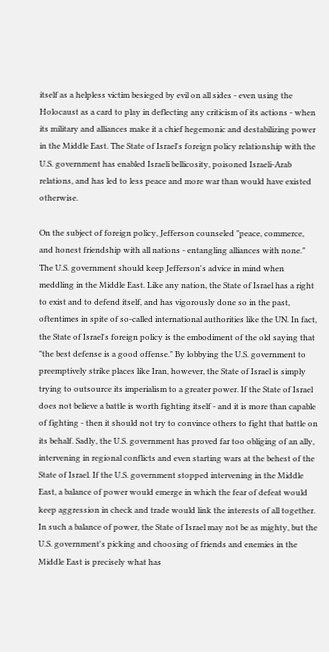itself as a helpless victim besieged by evil on all sides - even using the Holocaust as a card to play in deflecting any criticism of its actions - when its military and alliances make it a chief hegemonic and destabilizing power in the Middle East. The State of Israel's foreign policy relationship with the U.S. government has enabled Israeli bellicosity, poisoned Israeli-Arab relations, and has led to less peace and more war than would have existed otherwise.

On the subject of foreign policy, Jefferson counseled "peace, commerce, and honest friendship with all nations - entangling alliances with none." The U.S. government should keep Jefferson's advice in mind when meddling in the Middle East. Like any nation, the State of Israel has a right to exist and to defend itself, and has vigorously done so in the past, oftentimes in spite of so-called international authorities like the UN. In fact, the State of Israel's foreign policy is the embodiment of the old saying that "the best defense is a good offense." By lobbying the U.S. government to preemptively strike places like Iran, however, the State of Israel is simply trying to outsource its imperialism to a greater power. If the State of Israel does not believe a battle is worth fighting itself - and it is more than capable of fighting - then it should not try to convince others to fight that battle on its behalf. Sadly, the U.S. government has proved far too obliging of an ally, intervening in regional conflicts and even starting wars at the behest of the State of Israel. If the U.S. government stopped intervening in the Middle East, a balance of power would emerge in which the fear of defeat would keep aggression in check and trade would link the interests of all together. In such a balance of power, the State of Israel may not be as mighty, but the U.S. government's picking and choosing of friends and enemies in the Middle East is precisely what has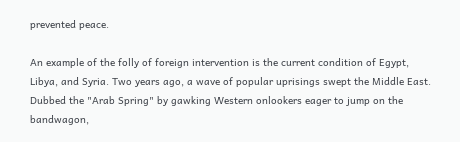prevented peace.

An example of the folly of foreign intervention is the current condition of Egypt, Libya, and Syria. Two years ago, a wave of popular uprisings swept the Middle East. Dubbed the "Arab Spring" by gawking Western onlookers eager to jump on the bandwagon,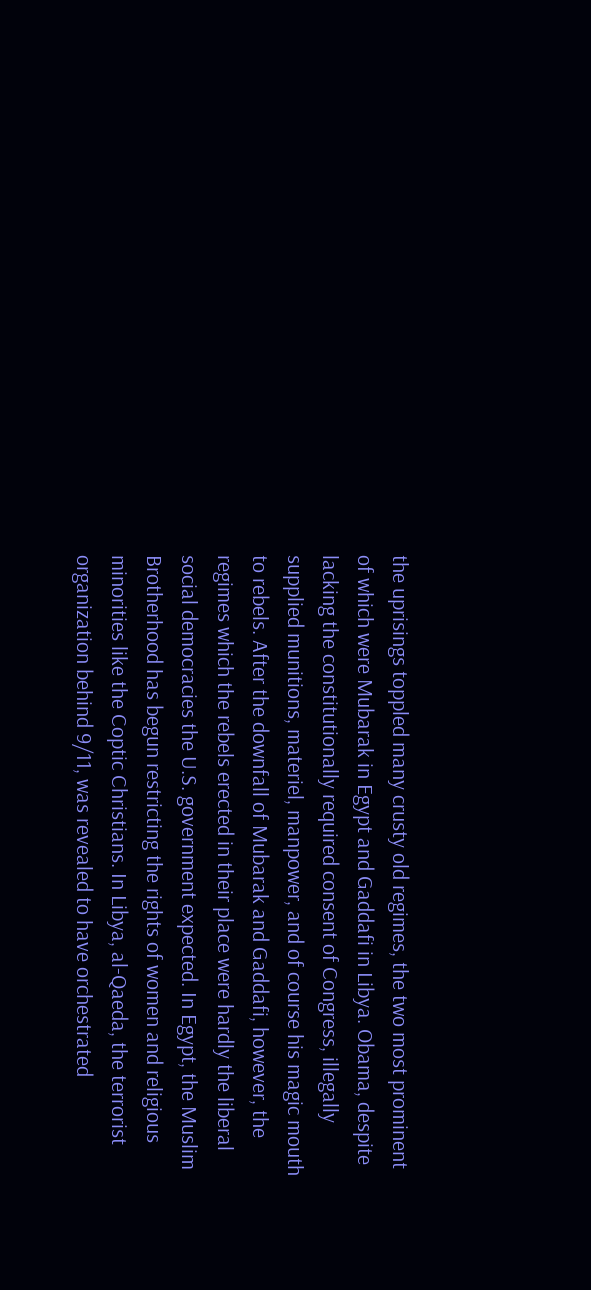the uprisings toppled many crusty old regimes, the two most prominent of which were Mubarak in Egypt and Gaddafi in Libya. Obama, despite lacking the constitutionally required consent of Congress, illegally supplied munitions, materiel, manpower, and of course his magic mouth to rebels. After the downfall of Mubarak and Gaddafi, however, the regimes which the rebels erected in their place were hardly the liberal social democracies the U.S. government expected. In Egypt, the Muslim Brotherhood has begun restricting the rights of women and religious minorities like the Coptic Christians. In Libya, al-Qaeda, the terrorist organization behind 9/11, was revealed to have orchestrated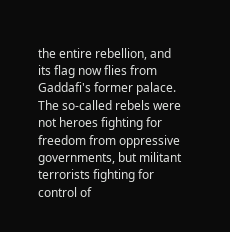the entire rebellion, and its flag now flies from Gaddafi's former palace. The so-called rebels were not heroes fighting for freedom from oppressive governments, but militant terrorists fighting for control of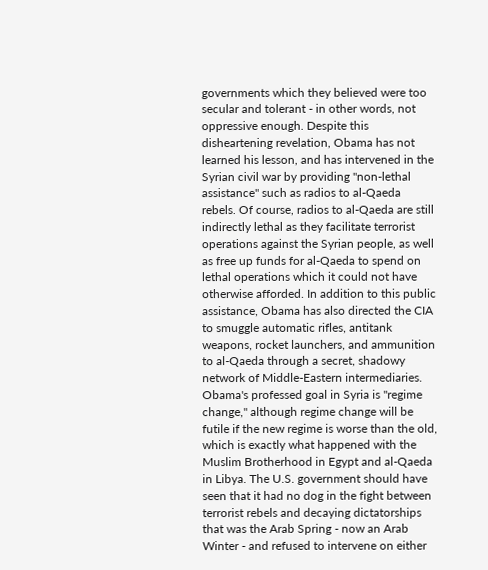governments which they believed were too secular and tolerant - in other words, not oppressive enough. Despite this disheartening revelation, Obama has not learned his lesson, and has intervened in the Syrian civil war by providing "non-lethal assistance" such as radios to al-Qaeda rebels. Of course, radios to al-Qaeda are still indirectly lethal as they facilitate terrorist operations against the Syrian people, as well as free up funds for al-Qaeda to spend on lethal operations which it could not have otherwise afforded. In addition to this public assistance, Obama has also directed the CIA to smuggle automatic rifles, antitank weapons, rocket launchers, and ammunition to al-Qaeda through a secret, shadowy network of Middle-Eastern intermediaries. Obama's professed goal in Syria is "regime change," although regime change will be futile if the new regime is worse than the old, which is exactly what happened with the Muslim Brotherhood in Egypt and al-Qaeda in Libya. The U.S. government should have seen that it had no dog in the fight between terrorist rebels and decaying dictatorships that was the Arab Spring - now an Arab Winter - and refused to intervene on either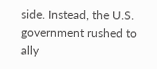side. Instead, the U.S. government rushed to ally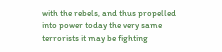with the rebels, and thus propelled into power today the very same terrorists it may be fighting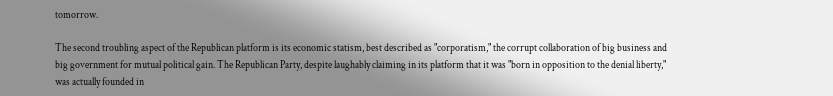tomorrow.

The second troubling aspect of the Republican platform is its economic statism, best described as "corporatism," the corrupt collaboration of big business and big government for mutual political gain. The Republican Party, despite laughably claiming in its platform that it was "born in opposition to the denial liberty," was actually founded in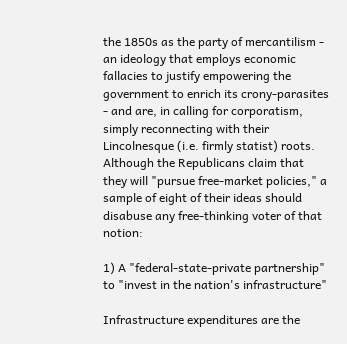the 1850s as the party of mercantilism - an ideology that employs economic fallacies to justify empowering the government to enrich its crony-parasites - and are, in calling for corporatism, simply reconnecting with their Lincolnesque (i.e. firmly statist) roots. Although the Republicans claim that they will "pursue free-market policies," a sample of eight of their ideas should disabuse any free-thinking voter of that notion:

1) A "federal-state-private partnership" to "invest in the nation's infrastructure"

Infrastructure expenditures are the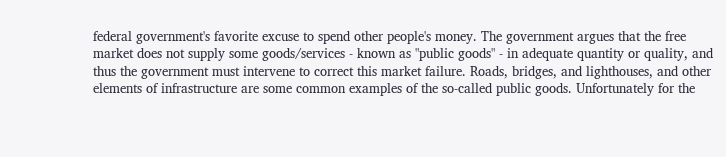federal government's favorite excuse to spend other people's money. The government argues that the free market does not supply some goods/services - known as "public goods" - in adequate quantity or quality, and thus the government must intervene to correct this market failure. Roads, bridges, and lighthouses, and other elements of infrastructure are some common examples of the so-called public goods. Unfortunately for the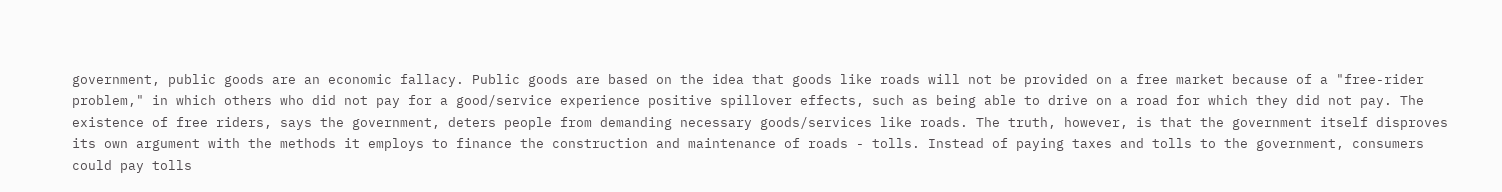government, public goods are an economic fallacy. Public goods are based on the idea that goods like roads will not be provided on a free market because of a "free-rider problem," in which others who did not pay for a good/service experience positive spillover effects, such as being able to drive on a road for which they did not pay. The existence of free riders, says the government, deters people from demanding necessary goods/services like roads. The truth, however, is that the government itself disproves its own argument with the methods it employs to finance the construction and maintenance of roads - tolls. Instead of paying taxes and tolls to the government, consumers could pay tolls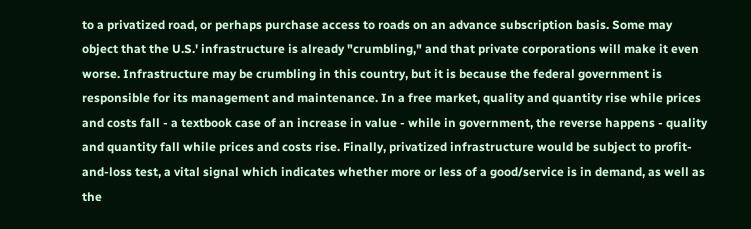to a privatized road, or perhaps purchase access to roads on an advance subscription basis. Some may object that the U.S.' infrastructure is already "crumbling," and that private corporations will make it even worse. Infrastructure may be crumbling in this country, but it is because the federal government is responsible for its management and maintenance. In a free market, quality and quantity rise while prices and costs fall - a textbook case of an increase in value - while in government, the reverse happens - quality and quantity fall while prices and costs rise. Finally, privatized infrastructure would be subject to profit-and-loss test, a vital signal which indicates whether more or less of a good/service is in demand, as well as the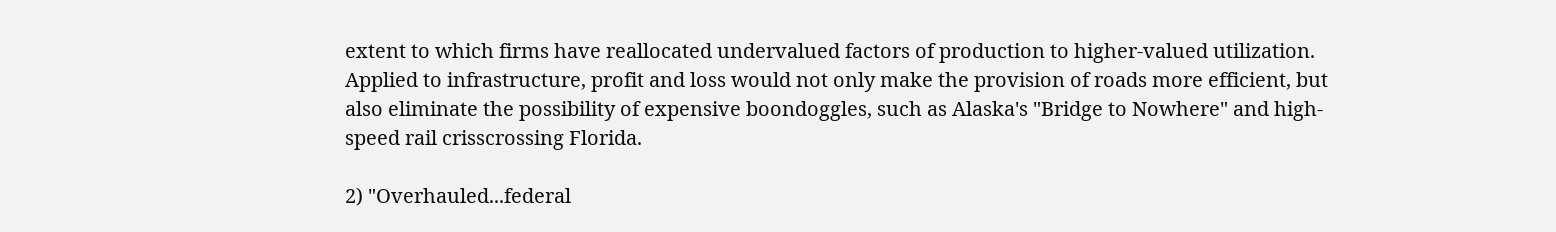extent to which firms have reallocated undervalued factors of production to higher-valued utilization. Applied to infrastructure, profit and loss would not only make the provision of roads more efficient, but also eliminate the possibility of expensive boondoggles, such as Alaska's "Bridge to Nowhere" and high-speed rail crisscrossing Florida.

2) "Overhauled...federal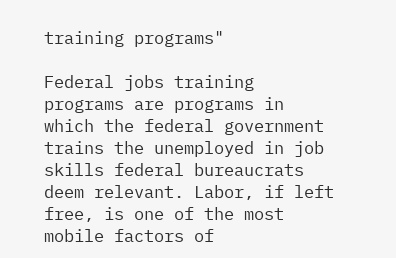training programs"

Federal jobs training programs are programs in which the federal government trains the unemployed in job skills federal bureaucrats deem relevant. Labor, if left free, is one of the most mobile factors of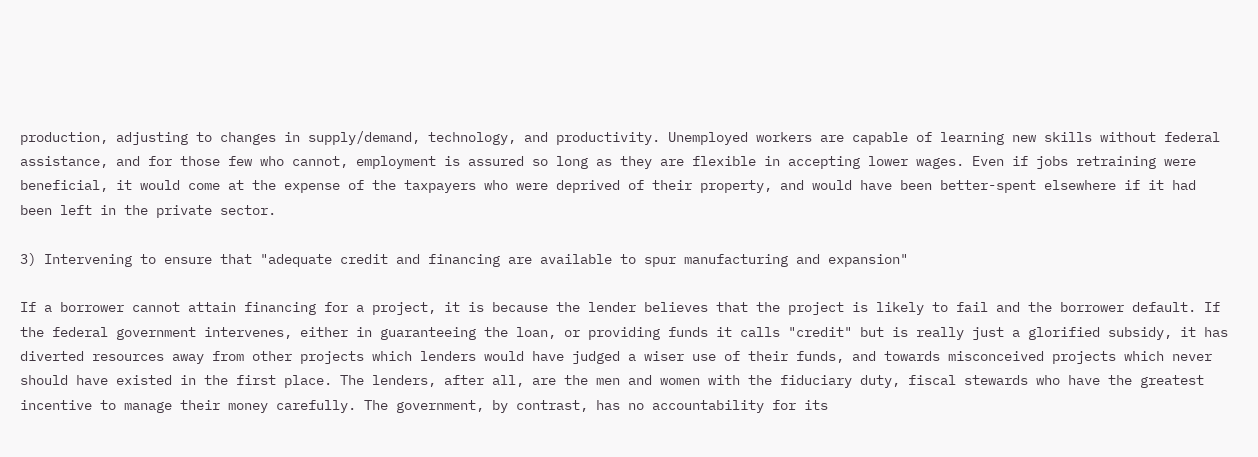production, adjusting to changes in supply/demand, technology, and productivity. Unemployed workers are capable of learning new skills without federal assistance, and for those few who cannot, employment is assured so long as they are flexible in accepting lower wages. Even if jobs retraining were beneficial, it would come at the expense of the taxpayers who were deprived of their property, and would have been better-spent elsewhere if it had been left in the private sector.

3) Intervening to ensure that "adequate credit and financing are available to spur manufacturing and expansion"

If a borrower cannot attain financing for a project, it is because the lender believes that the project is likely to fail and the borrower default. If the federal government intervenes, either in guaranteeing the loan, or providing funds it calls "credit" but is really just a glorified subsidy, it has diverted resources away from other projects which lenders would have judged a wiser use of their funds, and towards misconceived projects which never should have existed in the first place. The lenders, after all, are the men and women with the fiduciary duty, fiscal stewards who have the greatest incentive to manage their money carefully. The government, by contrast, has no accountability for its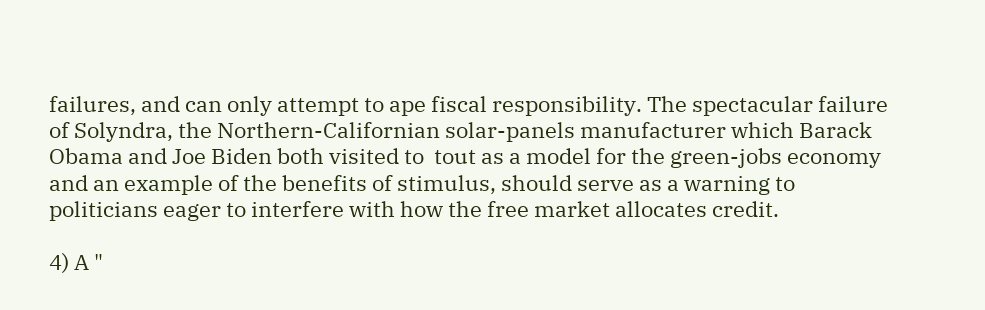failures, and can only attempt to ape fiscal responsibility. The spectacular failure of Solyndra, the Northern-Californian solar-panels manufacturer which Barack Obama and Joe Biden both visited to  tout as a model for the green-jobs economy and an example of the benefits of stimulus, should serve as a warning to politicians eager to interfere with how the free market allocates credit.

4) A "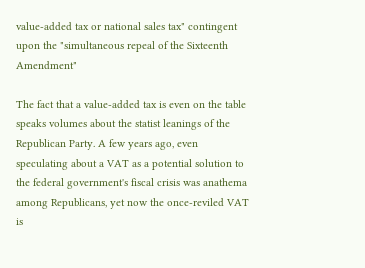value-added tax or national sales tax" contingent upon the "simultaneous repeal of the Sixteenth Amendment"

The fact that a value-added tax is even on the table speaks volumes about the statist leanings of the Republican Party. A few years ago, even speculating about a VAT as a potential solution to the federal government's fiscal crisis was anathema among Republicans, yet now the once-reviled VAT is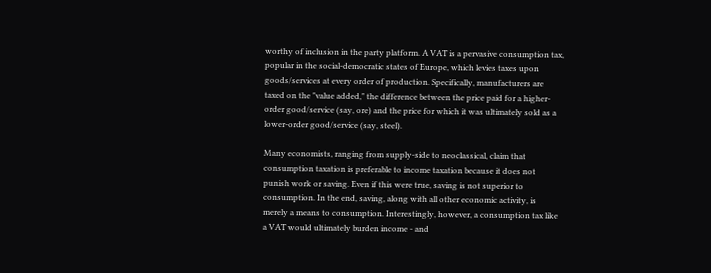worthy of inclusion in the party platform. A VAT is a pervasive consumption tax, popular in the social-democratic states of Europe, which levies taxes upon goods/services at every order of production. Specifically, manufacturers are taxed on the "value added," the difference between the price paid for a higher-order good/service (say, ore) and the price for which it was ultimately sold as a lower-order good/service (say, steel).

Many economists, ranging from supply-side to neoclassical, claim that consumption taxation is preferable to income taxation because it does not punish work or saving. Even if this were true, saving is not superior to consumption. In the end, saving, along with all other economic activity, is merely a means to consumption. Interestingly, however, a consumption tax like a VAT would ultimately burden income - and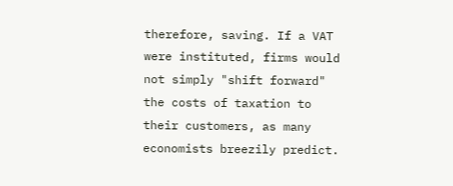therefore, saving. If a VAT were instituted, firms would not simply "shift forward" the costs of taxation to their customers, as many economists breezily predict.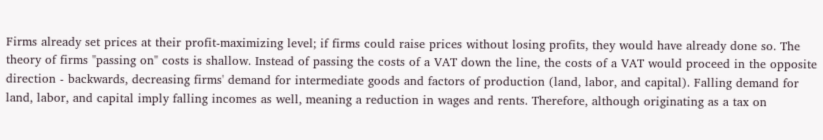Firms already set prices at their profit-maximizing level; if firms could raise prices without losing profits, they would have already done so. The theory of firms "passing on" costs is shallow. Instead of passing the costs of a VAT down the line, the costs of a VAT would proceed in the opposite direction - backwards, decreasing firms' demand for intermediate goods and factors of production (land, labor, and capital). Falling demand for land, labor, and capital imply falling incomes as well, meaning a reduction in wages and rents. Therefore, although originating as a tax on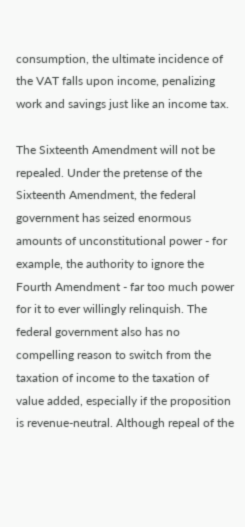consumption, the ultimate incidence of the VAT falls upon income, penalizing work and savings just like an income tax.

The Sixteenth Amendment will not be repealed. Under the pretense of the Sixteenth Amendment, the federal government has seized enormous amounts of unconstitutional power - for example, the authority to ignore the Fourth Amendment - far too much power for it to ever willingly relinquish. The federal government also has no compelling reason to switch from the taxation of income to the taxation of value added, especially if the proposition is revenue-neutral. Although repeal of the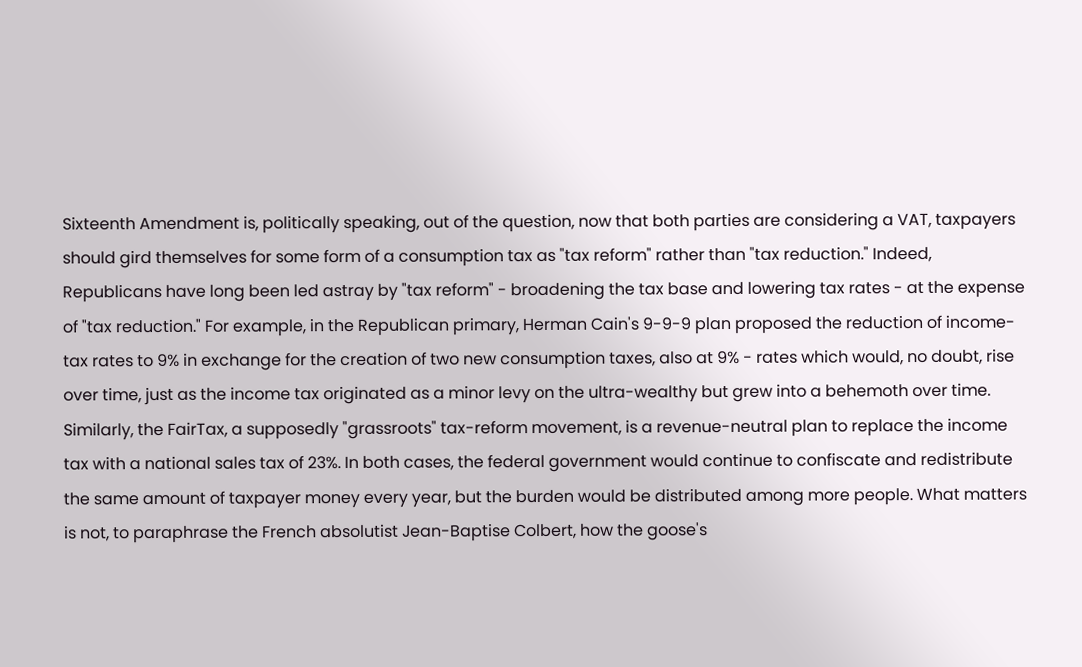Sixteenth Amendment is, politically speaking, out of the question, now that both parties are considering a VAT, taxpayers should gird themselves for some form of a consumption tax as "tax reform" rather than "tax reduction." Indeed, Republicans have long been led astray by "tax reform" - broadening the tax base and lowering tax rates - at the expense of "tax reduction." For example, in the Republican primary, Herman Cain's 9-9-9 plan proposed the reduction of income-tax rates to 9% in exchange for the creation of two new consumption taxes, also at 9% - rates which would, no doubt, rise over time, just as the income tax originated as a minor levy on the ultra-wealthy but grew into a behemoth over time. Similarly, the FairTax, a supposedly "grassroots" tax-reform movement, is a revenue-neutral plan to replace the income tax with a national sales tax of 23%. In both cases, the federal government would continue to confiscate and redistribute the same amount of taxpayer money every year, but the burden would be distributed among more people. What matters is not, to paraphrase the French absolutist Jean-Baptise Colbert, how the goose's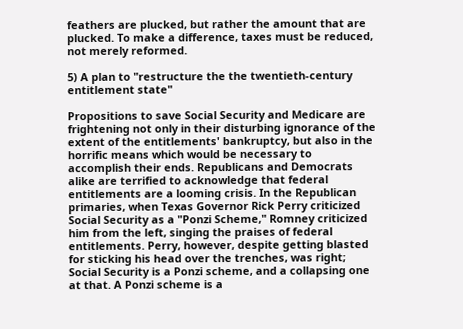feathers are plucked, but rather the amount that are plucked. To make a difference, taxes must be reduced, not merely reformed.

5) A plan to "restructure the the twentieth-century entitlement state"

Propositions to save Social Security and Medicare are frightening not only in their disturbing ignorance of the extent of the entitlements' bankruptcy, but also in the horrific means which would be necessary to accomplish their ends. Republicans and Democrats alike are terrified to acknowledge that federal entitlements are a looming crisis. In the Republican primaries, when Texas Governor Rick Perry criticized Social Security as a "Ponzi Scheme," Romney criticized him from the left, singing the praises of federal entitlements. Perry, however, despite getting blasted for sticking his head over the trenches, was right; Social Security is a Ponzi scheme, and a collapsing one at that. A Ponzi scheme is a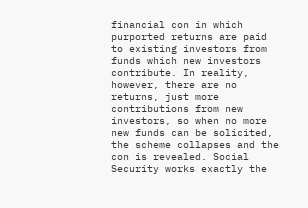financial con in which purported returns are paid to existing investors from funds which new investors contribute. In reality, however, there are no returns, just more contributions from new investors, so when no more new funds can be solicited, the scheme collapses and the con is revealed. Social Security works exactly the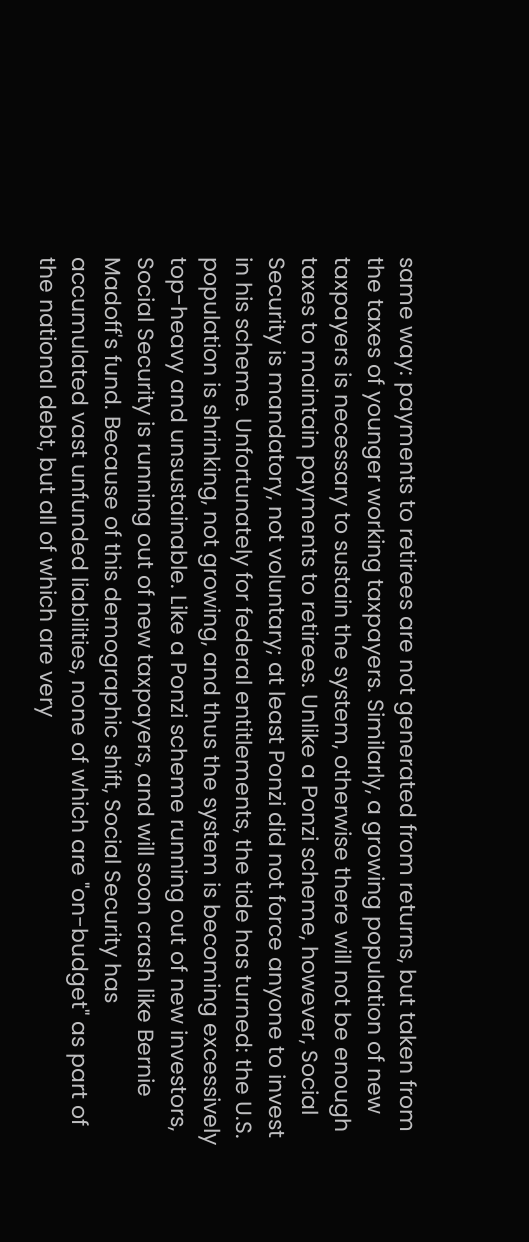same way: payments to retirees are not generated from returns, but taken from the taxes of younger working taxpayers. Similarly, a growing population of new taxpayers is necessary to sustain the system, otherwise there will not be enough taxes to maintain payments to retirees. Unlike a Ponzi scheme, however, Social Security is mandatory, not voluntary; at least Ponzi did not force anyone to invest in his scheme. Unfortunately for federal entitlements, the tide has turned: the U.S. population is shrinking, not growing, and thus the system is becoming excessively top-heavy and unsustainable. Like a Ponzi scheme running out of new investors, Social Security is running out of new taxpayers, and will soon crash like Bernie Madoff's fund. Because of this demographic shift, Social Security has accumulated vast unfunded liabilities, none of which are "on-budget" as part of the national debt, but all of which are very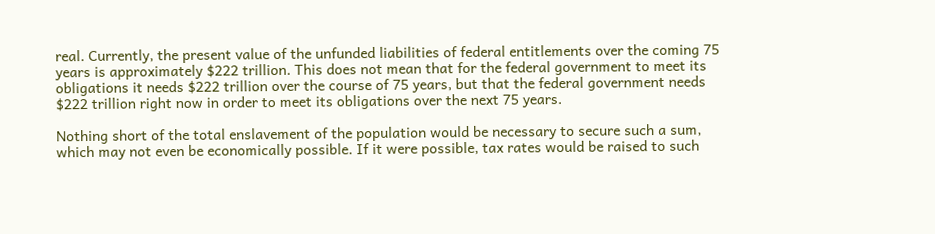real. Currently, the present value of the unfunded liabilities of federal entitlements over the coming 75 years is approximately $222 trillion. This does not mean that for the federal government to meet its obligations it needs $222 trillion over the course of 75 years, but that the federal government needs $222 trillion right now in order to meet its obligations over the next 75 years.

Nothing short of the total enslavement of the population would be necessary to secure such a sum, which may not even be economically possible. If it were possible, tax rates would be raised to such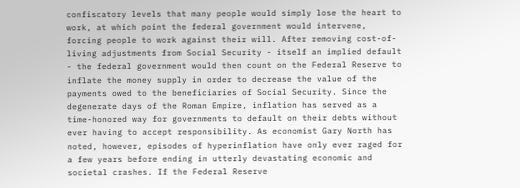confiscatory levels that many people would simply lose the heart to work, at which point the federal government would intervene, forcing people to work against their will. After removing cost-of-living adjustments from Social Security - itself an implied default - the federal government would then count on the Federal Reserve to inflate the money supply in order to decrease the value of the payments owed to the beneficiaries of Social Security. Since the degenerate days of the Roman Empire, inflation has served as a time-honored way for governments to default on their debts without ever having to accept responsibility. As economist Gary North has noted, however, episodes of hyperinflation have only ever raged for a few years before ending in utterly devastating economic and societal crashes. If the Federal Reserve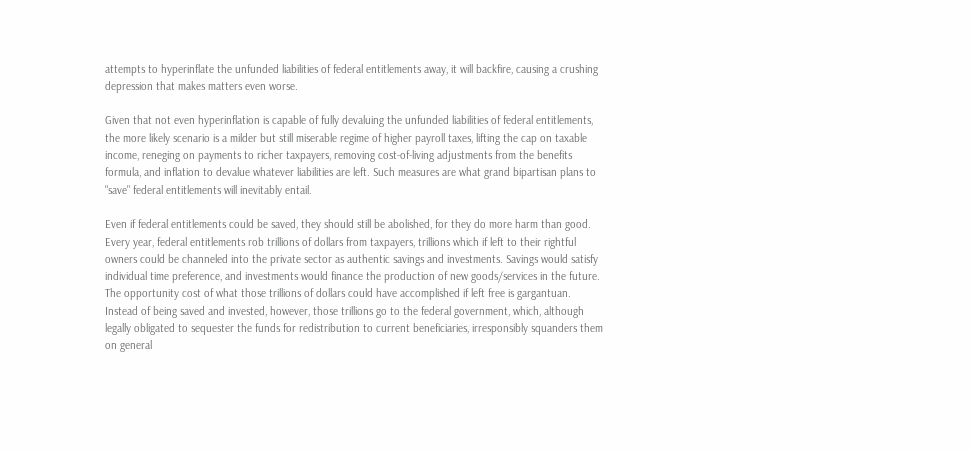attempts to hyperinflate the unfunded liabilities of federal entitlements away, it will backfire, causing a crushing depression that makes matters even worse.

Given that not even hyperinflation is capable of fully devaluing the unfunded liabilities of federal entitlements, the more likely scenario is a milder but still miserable regime of higher payroll taxes, lifting the cap on taxable income, reneging on payments to richer taxpayers, removing cost-of-living adjustments from the benefits formula, and inflation to devalue whatever liabilities are left. Such measures are what grand bipartisan plans to "save" federal entitlements will inevitably entail.

Even if federal entitlements could be saved, they should still be abolished, for they do more harm than good. Every year, federal entitlements rob trillions of dollars from taxpayers, trillions which if left to their rightful owners could be channeled into the private sector as authentic savings and investments. Savings would satisfy individual time preference, and investments would finance the production of new goods/services in the future. The opportunity cost of what those trillions of dollars could have accomplished if left free is gargantuan. Instead of being saved and invested, however, those trillions go to the federal government, which, although legally obligated to sequester the funds for redistribution to current beneficiaries, irresponsibly squanders them on general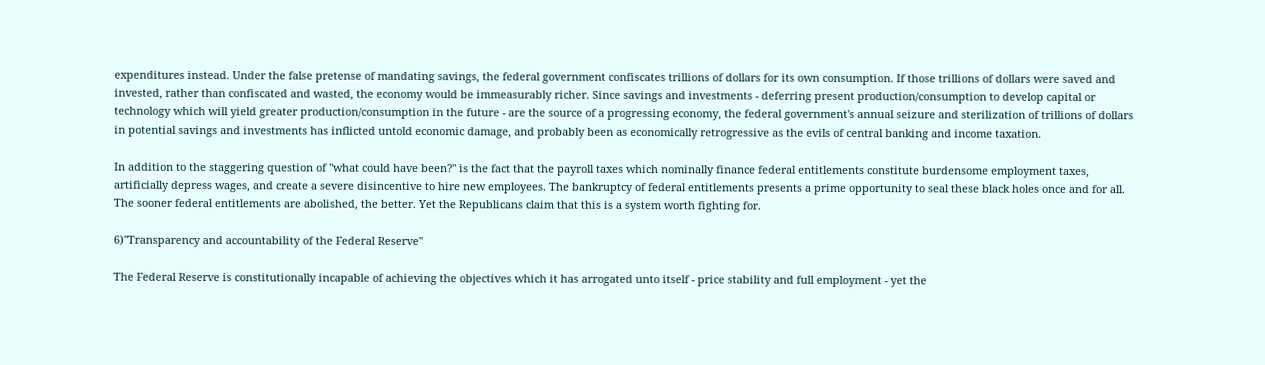expenditures instead. Under the false pretense of mandating savings, the federal government confiscates trillions of dollars for its own consumption. If those trillions of dollars were saved and invested, rather than confiscated and wasted, the economy would be immeasurably richer. Since savings and investments - deferring present production/consumption to develop capital or technology which will yield greater production/consumption in the future - are the source of a progressing economy, the federal government's annual seizure and sterilization of trillions of dollars in potential savings and investments has inflicted untold economic damage, and probably been as economically retrogressive as the evils of central banking and income taxation.

In addition to the staggering question of "what could have been?" is the fact that the payroll taxes which nominally finance federal entitlements constitute burdensome employment taxes, artificially depress wages, and create a severe disincentive to hire new employees. The bankruptcy of federal entitlements presents a prime opportunity to seal these black holes once and for all. The sooner federal entitlements are abolished, the better. Yet the Republicans claim that this is a system worth fighting for.

6)"Transparency and accountability of the Federal Reserve"

The Federal Reserve is constitutionally incapable of achieving the objectives which it has arrogated unto itself - price stability and full employment - yet the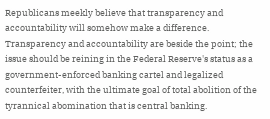Republicans meekly believe that transparency and accountability will somehow make a difference. Transparency and accountability are beside the point; the issue should be reining in the Federal Reserve's status as a government-enforced banking cartel and legalized counterfeiter, with the ultimate goal of total abolition of the tyrannical abomination that is central banking.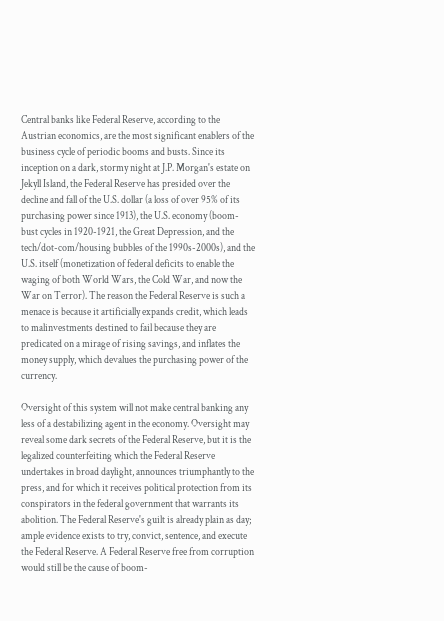Central banks like Federal Reserve, according to the Austrian economics, are the most significant enablers of the business cycle of periodic booms and busts. Since its inception on a dark, stormy night at J.P. Morgan's estate on Jekyll Island, the Federal Reserve has presided over the decline and fall of the U.S. dollar (a loss of over 95% of its purchasing power since 1913), the U.S. economy (boom-bust cycles in 1920-1921, the Great Depression, and the tech/dot-com/housing bubbles of the 1990s-2000s), and the U.S. itself (monetization of federal deficits to enable the waging of both World Wars, the Cold War, and now the War on Terror). The reason the Federal Reserve is such a menace is because it artificially expands credit, which leads to malinvestments destined to fail because they are predicated on a mirage of rising savings, and inflates the money supply, which devalues the purchasing power of the currency.

Oversight of this system will not make central banking any less of a destabilizing agent in the economy. Oversight may reveal some dark secrets of the Federal Reserve, but it is the legalized counterfeiting which the Federal Reserve undertakes in broad daylight, announces triumphantly to the press, and for which it receives political protection from its conspirators in the federal government that warrants its abolition. The Federal Reserve's guilt is already plain as day; ample evidence exists to try, convict, sentence, and execute the Federal Reserve. A Federal Reserve free from corruption would still be the cause of boom-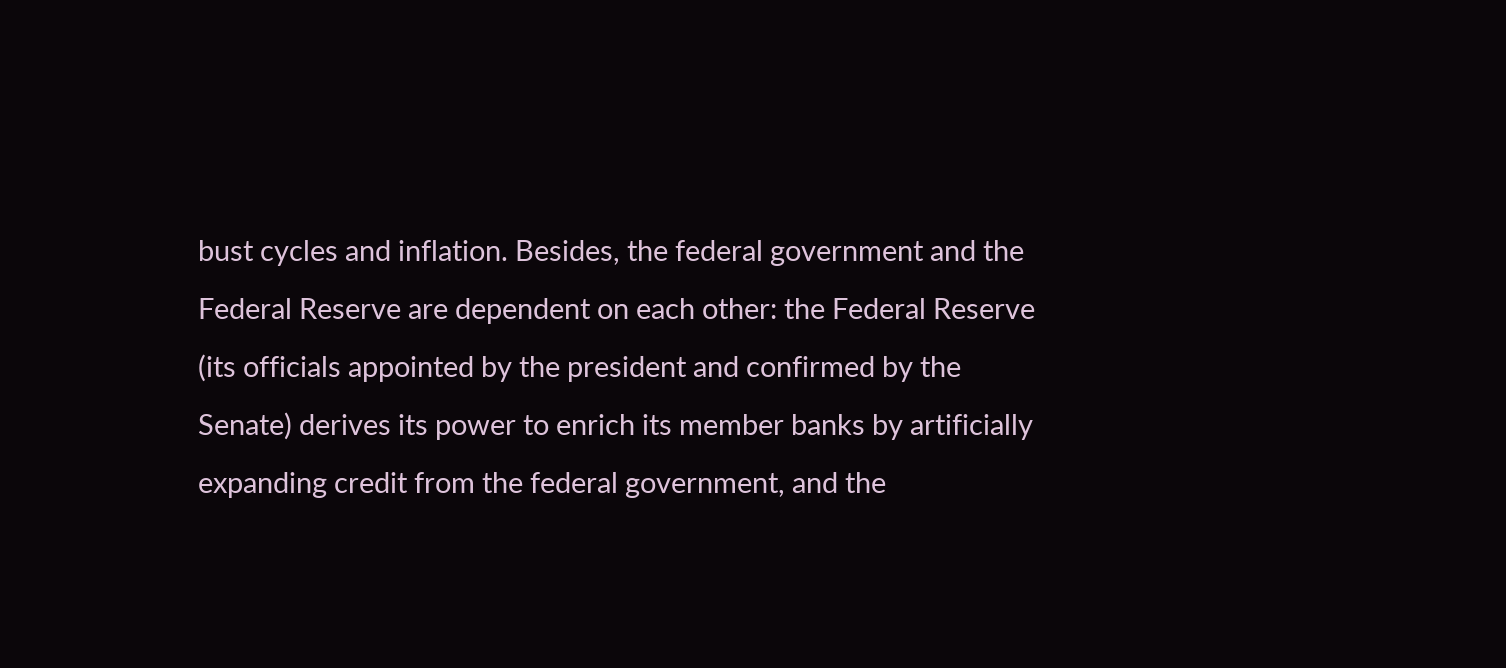bust cycles and inflation. Besides, the federal government and the Federal Reserve are dependent on each other: the Federal Reserve (its officials appointed by the president and confirmed by the Senate) derives its power to enrich its member banks by artificially expanding credit from the federal government, and the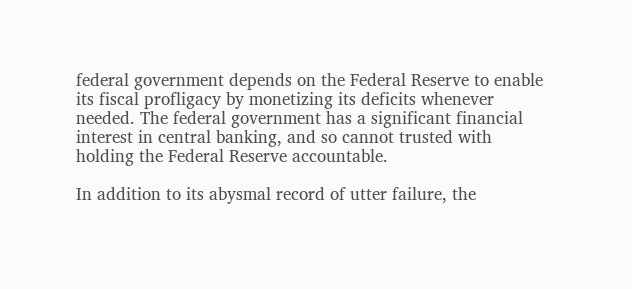federal government depends on the Federal Reserve to enable its fiscal profligacy by monetizing its deficits whenever needed. The federal government has a significant financial interest in central banking, and so cannot trusted with holding the Federal Reserve accountable.

In addition to its abysmal record of utter failure, the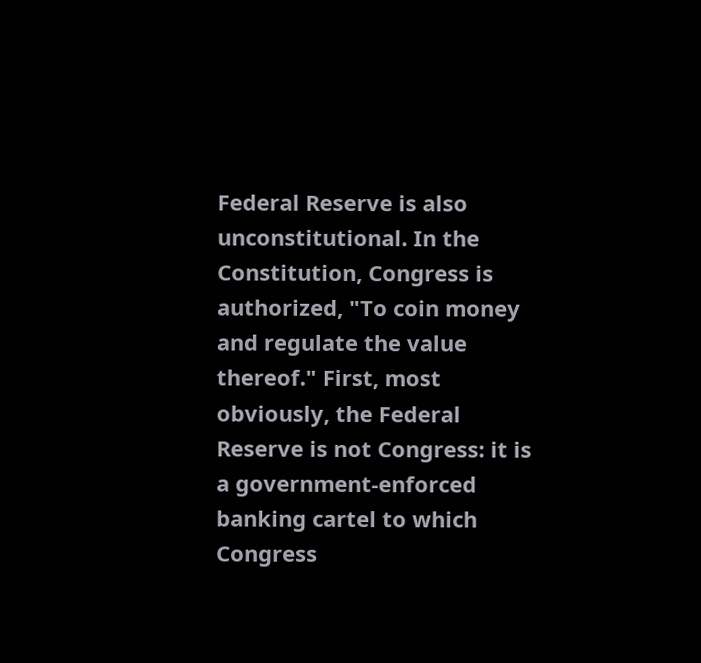Federal Reserve is also unconstitutional. In the Constitution, Congress is authorized, "To coin money and regulate the value thereof." First, most obviously, the Federal Reserve is not Congress: it is a government-enforced banking cartel to which Congress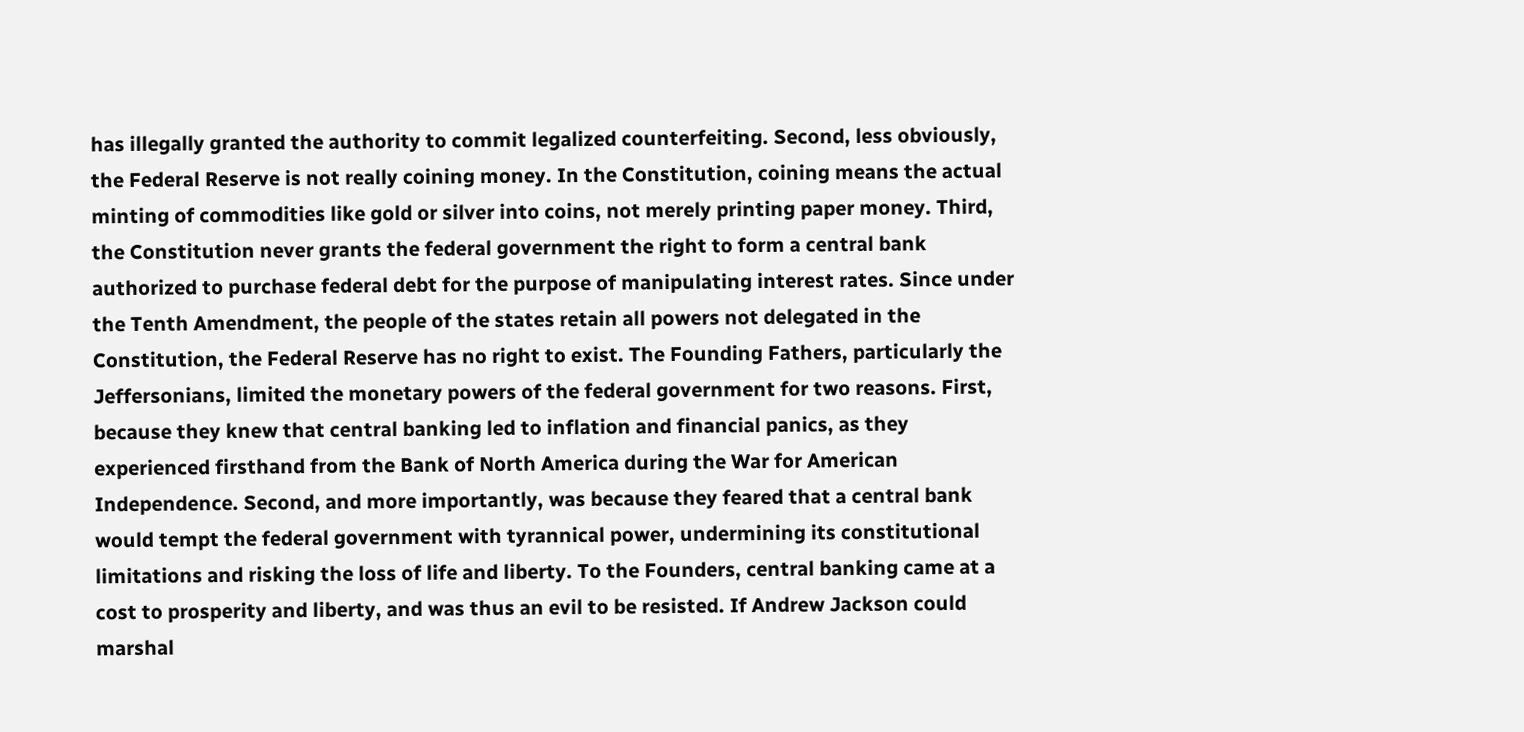has illegally granted the authority to commit legalized counterfeiting. Second, less obviously, the Federal Reserve is not really coining money. In the Constitution, coining means the actual minting of commodities like gold or silver into coins, not merely printing paper money. Third, the Constitution never grants the federal government the right to form a central bank authorized to purchase federal debt for the purpose of manipulating interest rates. Since under the Tenth Amendment, the people of the states retain all powers not delegated in the Constitution, the Federal Reserve has no right to exist. The Founding Fathers, particularly the Jeffersonians, limited the monetary powers of the federal government for two reasons. First, because they knew that central banking led to inflation and financial panics, as they experienced firsthand from the Bank of North America during the War for American Independence. Second, and more importantly, was because they feared that a central bank would tempt the federal government with tyrannical power, undermining its constitutional limitations and risking the loss of life and liberty. To the Founders, central banking came at a cost to prosperity and liberty, and was thus an evil to be resisted. If Andrew Jackson could marshal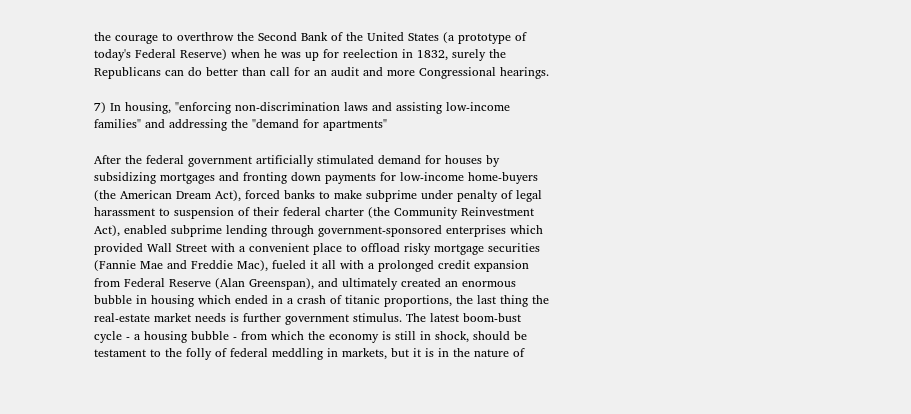the courage to overthrow the Second Bank of the United States (a prototype of today's Federal Reserve) when he was up for reelection in 1832, surely the Republicans can do better than call for an audit and more Congressional hearings.

7) In housing, "enforcing non-discrimination laws and assisting low-income families" and addressing the "demand for apartments"

After the federal government artificially stimulated demand for houses by subsidizing mortgages and fronting down payments for low-income home-buyers (the American Dream Act), forced banks to make subprime under penalty of legal harassment to suspension of their federal charter (the Community Reinvestment Act), enabled subprime lending through government-sponsored enterprises which provided Wall Street with a convenient place to offload risky mortgage securities (Fannie Mae and Freddie Mac), fueled it all with a prolonged credit expansion from Federal Reserve (Alan Greenspan), and ultimately created an enormous bubble in housing which ended in a crash of titanic proportions, the last thing the real-estate market needs is further government stimulus. The latest boom-bust cycle - a housing bubble - from which the economy is still in shock, should be testament to the folly of federal meddling in markets, but it is in the nature of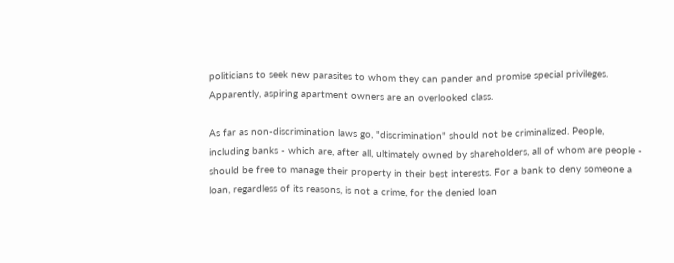politicians to seek new parasites to whom they can pander and promise special privileges. Apparently, aspiring apartment owners are an overlooked class.

As far as non-discrimination laws go, "discrimination" should not be criminalized. People, including banks - which are, after all, ultimately owned by shareholders, all of whom are people - should be free to manage their property in their best interests. For a bank to deny someone a loan, regardless of its reasons, is not a crime, for the denied loan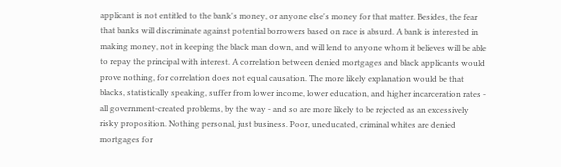applicant is not entitled to the bank's money, or anyone else's money for that matter. Besides, the fear that banks will discriminate against potential borrowers based on race is absurd. A bank is interested in making money, not in keeping the black man down, and will lend to anyone whom it believes will be able to repay the principal with interest. A correlation between denied mortgages and black applicants would prove nothing, for correlation does not equal causation. The more likely explanation would be that blacks, statistically speaking, suffer from lower income, lower education, and higher incarceration rates - all government-created problems, by the way - and so are more likely to be rejected as an excessively risky proposition. Nothing personal, just business. Poor, uneducated, criminal whites are denied mortgages for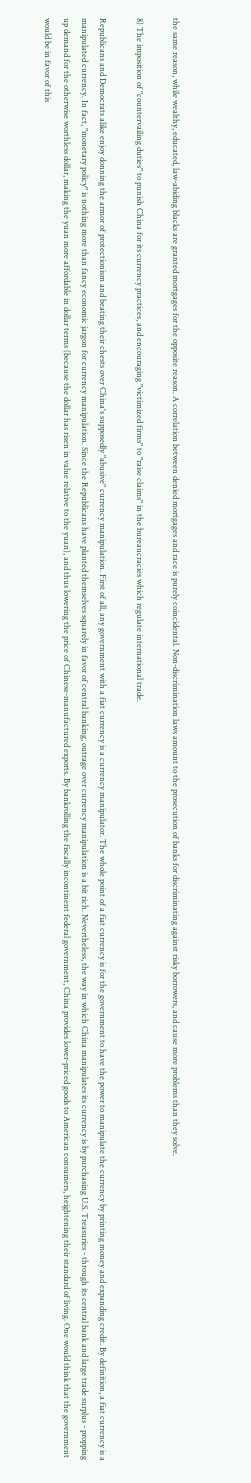the same reason, while wealthy, educated, law-abiding blacks are granted mortgages for the opposite reason. A correlation between denied mortgages and race is purely coincidental. Non-discrimination laws amount to the prosecution of banks for discriminating against risky borrowers, and cause more problems than they solve.

8) The imposition of "countervailing duties" to punish China for its currency practices, and encouraging "victimized firms" to "raise claims" in the bureaucracies which regulate international trade.

Republicans and Democrats alike enjoy donning the armor of protectionism and beating their chests over China's supposedly "abusive" currency manipulation. First of all, any government with a fiat currency is a currency manipulator. The whole point of a fiat currency is for the government to have the power to manipulate the currency by printing money and expanding credit. By definition, a fiat currency is a manipulated currency. In fact, "monetary policy" is nothing more than fancy economic jargon for currency manipulation. Since the Republicans have planted themselves squarely in favor of central banking, outrage over currency manipulation is a bit rich. Nevertheless, the way in which China manipulates its currency is by purchasing U.S. Treasuries - through its central bank and large trade surplus - propping up demand for the otherwise worthless dollar, making the yuan more affordable in dollar terms (because the dollar has risen in value relative to the yuan), and thus lowering the price of Chinese-manufactured exports. By bankrolling the fiscally incontinent federal government, China provides lower-priced goods to American consumers, heightening their standard of living. One would think that the government would be in favor of this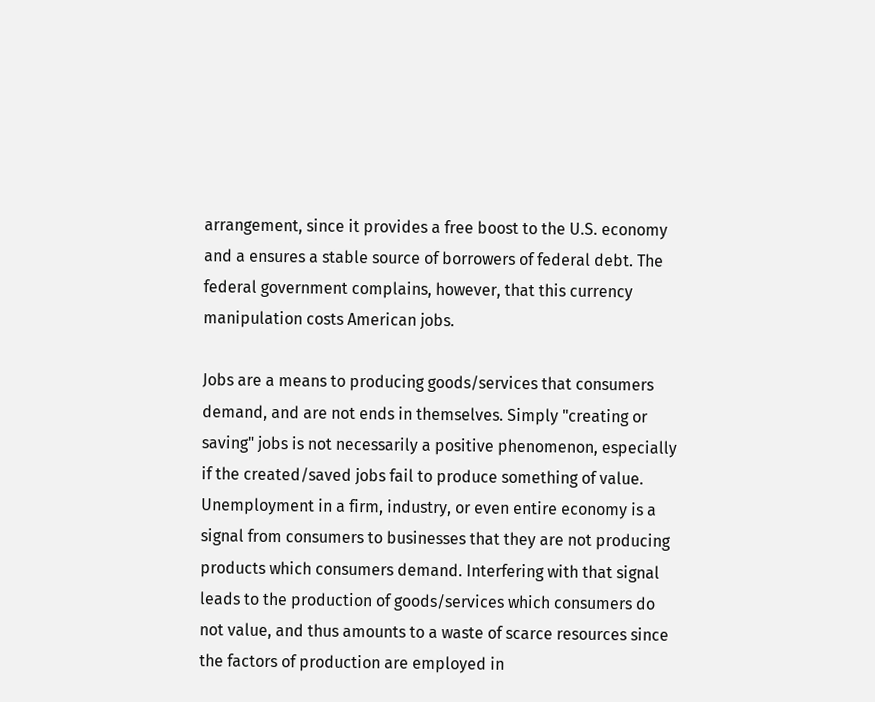arrangement, since it provides a free boost to the U.S. economy and a ensures a stable source of borrowers of federal debt. The federal government complains, however, that this currency manipulation costs American jobs.

Jobs are a means to producing goods/services that consumers demand, and are not ends in themselves. Simply "creating or saving" jobs is not necessarily a positive phenomenon, especially if the created/saved jobs fail to produce something of value. Unemployment in a firm, industry, or even entire economy is a signal from consumers to businesses that they are not producing products which consumers demand. Interfering with that signal leads to the production of goods/services which consumers do not value, and thus amounts to a waste of scarce resources since the factors of production are employed in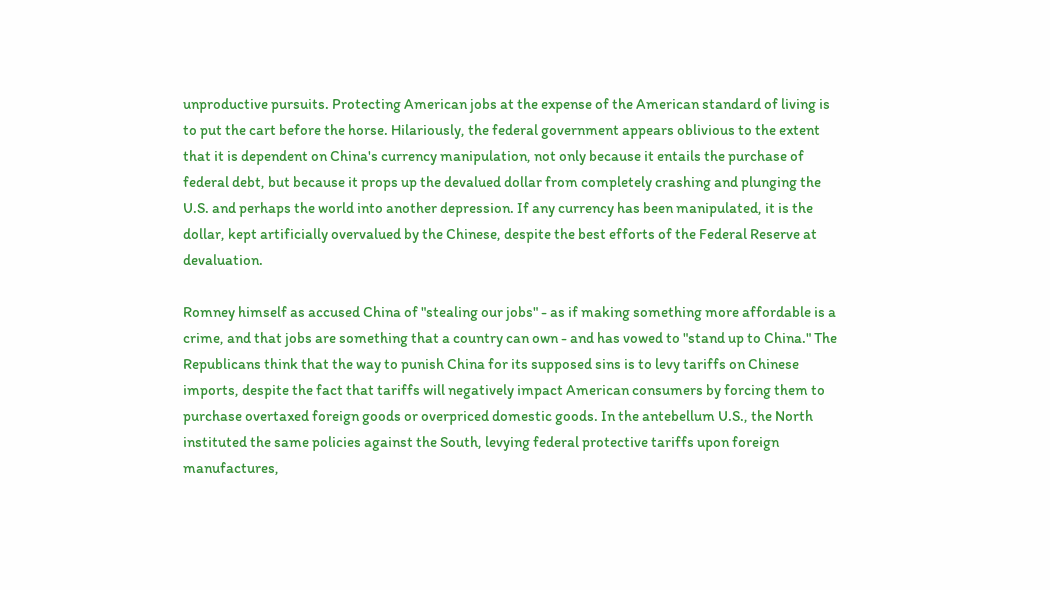unproductive pursuits. Protecting American jobs at the expense of the American standard of living is to put the cart before the horse. Hilariously, the federal government appears oblivious to the extent that it is dependent on China's currency manipulation, not only because it entails the purchase of federal debt, but because it props up the devalued dollar from completely crashing and plunging the U.S. and perhaps the world into another depression. If any currency has been manipulated, it is the dollar, kept artificially overvalued by the Chinese, despite the best efforts of the Federal Reserve at devaluation.

Romney himself as accused China of "stealing our jobs" - as if making something more affordable is a crime, and that jobs are something that a country can own - and has vowed to "stand up to China." The Republicans think that the way to punish China for its supposed sins is to levy tariffs on Chinese imports, despite the fact that tariffs will negatively impact American consumers by forcing them to purchase overtaxed foreign goods or overpriced domestic goods. In the antebellum U.S., the North instituted the same policies against the South, levying federal protective tariffs upon foreign manufactures,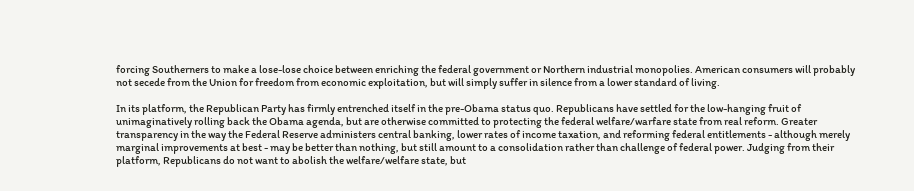forcing Southerners to make a lose-lose choice between enriching the federal government or Northern industrial monopolies. American consumers will probably not secede from the Union for freedom from economic exploitation, but will simply suffer in silence from a lower standard of living.

In its platform, the Republican Party has firmly entrenched itself in the pre-Obama status quo. Republicans have settled for the low-hanging fruit of unimaginatively rolling back the Obama agenda, but are otherwise committed to protecting the federal welfare/warfare state from real reform. Greater transparency in the way the Federal Reserve administers central banking, lower rates of income taxation, and reforming federal entitlements - although merely marginal improvements at best - may be better than nothing, but still amount to a consolidation rather than challenge of federal power. Judging from their platform, Republicans do not want to abolish the welfare/welfare state, but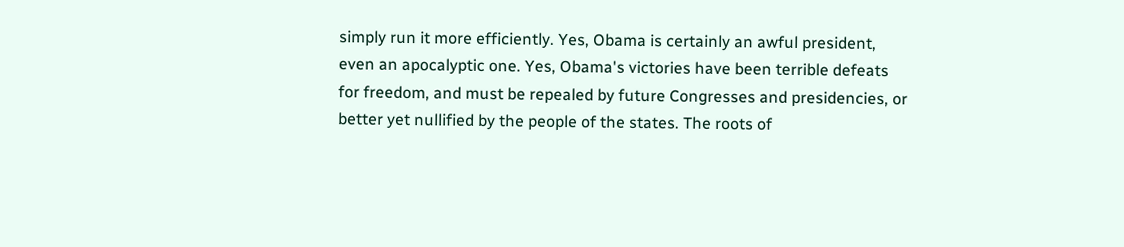simply run it more efficiently. Yes, Obama is certainly an awful president, even an apocalyptic one. Yes, Obama's victories have been terrible defeats for freedom, and must be repealed by future Congresses and presidencies, or better yet nullified by the people of the states. The roots of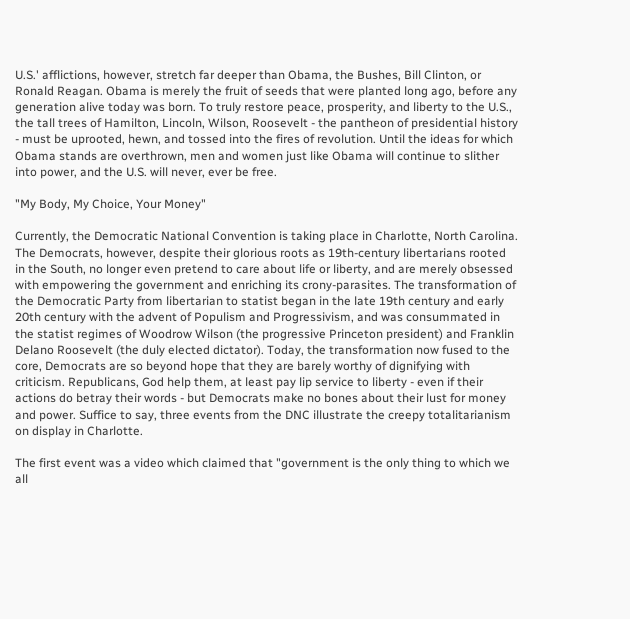U.S.' afflictions, however, stretch far deeper than Obama, the Bushes, Bill Clinton, or Ronald Reagan. Obama is merely the fruit of seeds that were planted long ago, before any generation alive today was born. To truly restore peace, prosperity, and liberty to the U.S., the tall trees of Hamilton, Lincoln, Wilson, Roosevelt - the pantheon of presidential history - must be uprooted, hewn, and tossed into the fires of revolution. Until the ideas for which Obama stands are overthrown, men and women just like Obama will continue to slither into power, and the U.S. will never, ever be free.

"My Body, My Choice, Your Money"

Currently, the Democratic National Convention is taking place in Charlotte, North Carolina. The Democrats, however, despite their glorious roots as 19th-century libertarians rooted in the South, no longer even pretend to care about life or liberty, and are merely obsessed with empowering the government and enriching its crony-parasites. The transformation of the Democratic Party from libertarian to statist began in the late 19th century and early 20th century with the advent of Populism and Progressivism, and was consummated in the statist regimes of Woodrow Wilson (the progressive Princeton president) and Franklin Delano Roosevelt (the duly elected dictator). Today, the transformation now fused to the core, Democrats are so beyond hope that they are barely worthy of dignifying with criticism. Republicans, God help them, at least pay lip service to liberty - even if their actions do betray their words - but Democrats make no bones about their lust for money and power. Suffice to say, three events from the DNC illustrate the creepy totalitarianism on display in Charlotte.

The first event was a video which claimed that "government is the only thing to which we all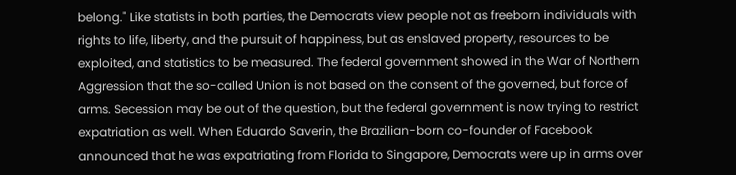belong." Like statists in both parties, the Democrats view people not as freeborn individuals with rights to life, liberty, and the pursuit of happiness, but as enslaved property, resources to be exploited, and statistics to be measured. The federal government showed in the War of Northern Aggression that the so-called Union is not based on the consent of the governed, but force of arms. Secession may be out of the question, but the federal government is now trying to restrict expatriation as well. When Eduardo Saverin, the Brazilian-born co-founder of Facebook announced that he was expatriating from Florida to Singapore, Democrats were up in arms over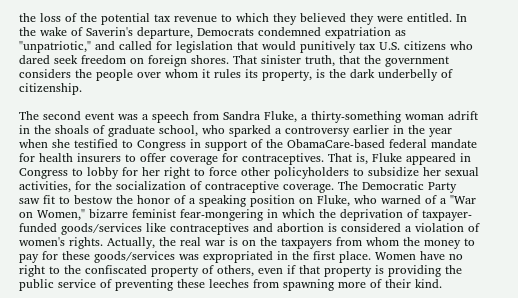the loss of the potential tax revenue to which they believed they were entitled. In the wake of Saverin's departure, Democrats condemned expatriation as "unpatriotic," and called for legislation that would punitively tax U.S. citizens who dared seek freedom on foreign shores. That sinister truth, that the government considers the people over whom it rules its property, is the dark underbelly of citizenship.

The second event was a speech from Sandra Fluke, a thirty-something woman adrift in the shoals of graduate school, who sparked a controversy earlier in the year when she testified to Congress in support of the ObamaCare-based federal mandate for health insurers to offer coverage for contraceptives. That is, Fluke appeared in Congress to lobby for her right to force other policyholders to subsidize her sexual activities, for the socialization of contraceptive coverage. The Democratic Party saw fit to bestow the honor of a speaking position on Fluke, who warned of a "War on Women," bizarre feminist fear-mongering in which the deprivation of taxpayer-funded goods/services like contraceptives and abortion is considered a violation of women's rights. Actually, the real war is on the taxpayers from whom the money to pay for these goods/services was expropriated in the first place. Women have no right to the confiscated property of others, even if that property is providing the public service of preventing these leeches from spawning more of their kind.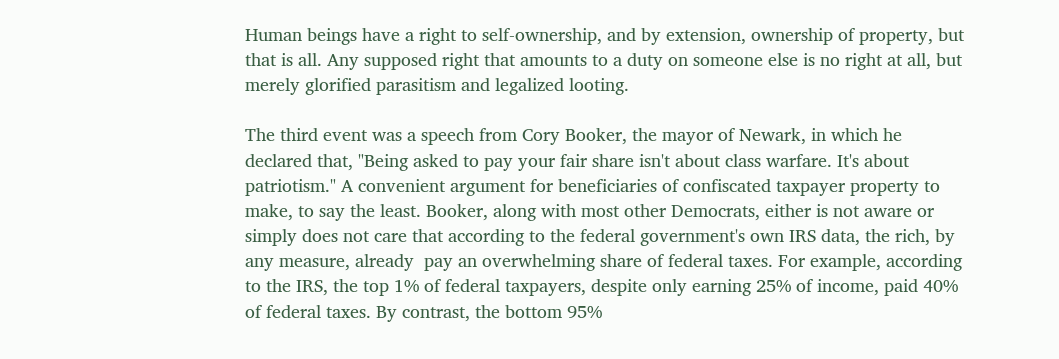Human beings have a right to self-ownership, and by extension, ownership of property, but that is all. Any supposed right that amounts to a duty on someone else is no right at all, but merely glorified parasitism and legalized looting.

The third event was a speech from Cory Booker, the mayor of Newark, in which he declared that, "Being asked to pay your fair share isn't about class warfare. It's about patriotism." A convenient argument for beneficiaries of confiscated taxpayer property to make, to say the least. Booker, along with most other Democrats, either is not aware or simply does not care that according to the federal government's own IRS data, the rich, by any measure, already  pay an overwhelming share of federal taxes. For example, according to the IRS, the top 1% of federal taxpayers, despite only earning 25% of income, paid 40% of federal taxes. By contrast, the bottom 95%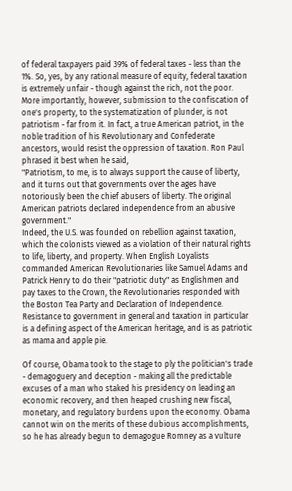of federal taxpayers paid 39% of federal taxes - less than the 1%. So, yes, by any rational measure of equity, federal taxation is extremely unfair - though against the rich, not the poor. More importantly, however, submission to the confiscation of one's property, to the systematization of plunder, is not patriotism - far from it. In fact, a true American patriot, in the noble tradition of his Revolutionary and Confederate ancestors, would resist the oppression of taxation. Ron Paul phrased it best when he said,
"Patriotism, to me, is to always support the cause of liberty, and it turns out that governments over the ages have notoriously been the chief abusers of liberty. The original American patriots declared independence from an abusive government."
Indeed, the U.S. was founded on rebellion against taxation, which the colonists viewed as a violation of their natural rights to life, liberty, and property. When English Loyalists commanded American Revolutionaries like Samuel Adams and Patrick Henry to do their "patriotic duty" as Englishmen and pay taxes to the Crown, the Revolutionaries responded with the Boston Tea Party and Declaration of Independence. Resistance to government in general and taxation in particular is a defining aspect of the American heritage, and is as patriotic as mama and apple pie.

Of course, Obama took to the stage to ply the politician's trade - demagoguery and deception - making all the predictable excuses of a man who staked his presidency on leading an economic recovery, and then heaped crushing new fiscal, monetary, and regulatory burdens upon the economy. Obama cannot win on the merits of these dubious accomplishments, so he has already begun to demagogue Romney as a vulture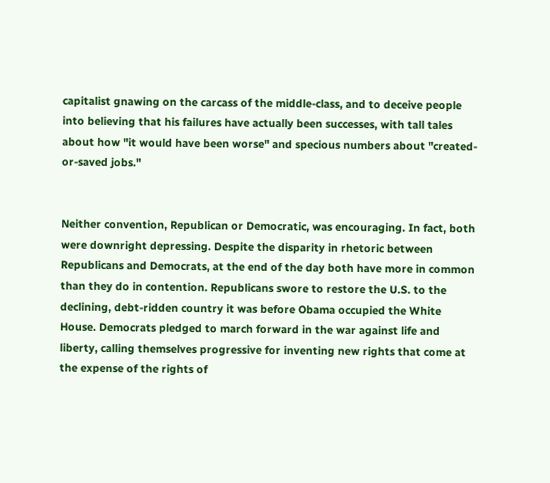capitalist gnawing on the carcass of the middle-class, and to deceive people into believing that his failures have actually been successes, with tall tales about how "it would have been worse" and specious numbers about "created-or-saved jobs."


Neither convention, Republican or Democratic, was encouraging. In fact, both were downright depressing. Despite the disparity in rhetoric between Republicans and Democrats, at the end of the day both have more in common than they do in contention. Republicans swore to restore the U.S. to the declining, debt-ridden country it was before Obama occupied the White House. Democrats pledged to march forward in the war against life and liberty, calling themselves progressive for inventing new rights that come at the expense of the rights of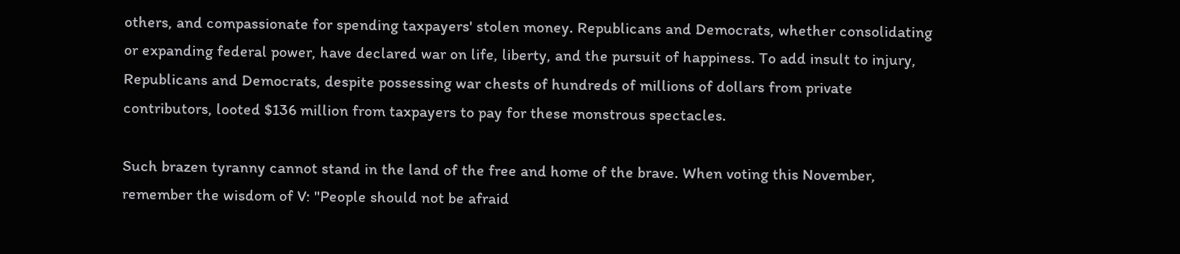others, and compassionate for spending taxpayers' stolen money. Republicans and Democrats, whether consolidating or expanding federal power, have declared war on life, liberty, and the pursuit of happiness. To add insult to injury, Republicans and Democrats, despite possessing war chests of hundreds of millions of dollars from private contributors, looted $136 million from taxpayers to pay for these monstrous spectacles.

Such brazen tyranny cannot stand in the land of the free and home of the brave. When voting this November, remember the wisdom of V: "People should not be afraid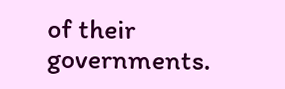of their governments.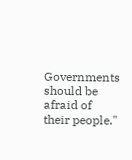Governments should be afraid of their people."